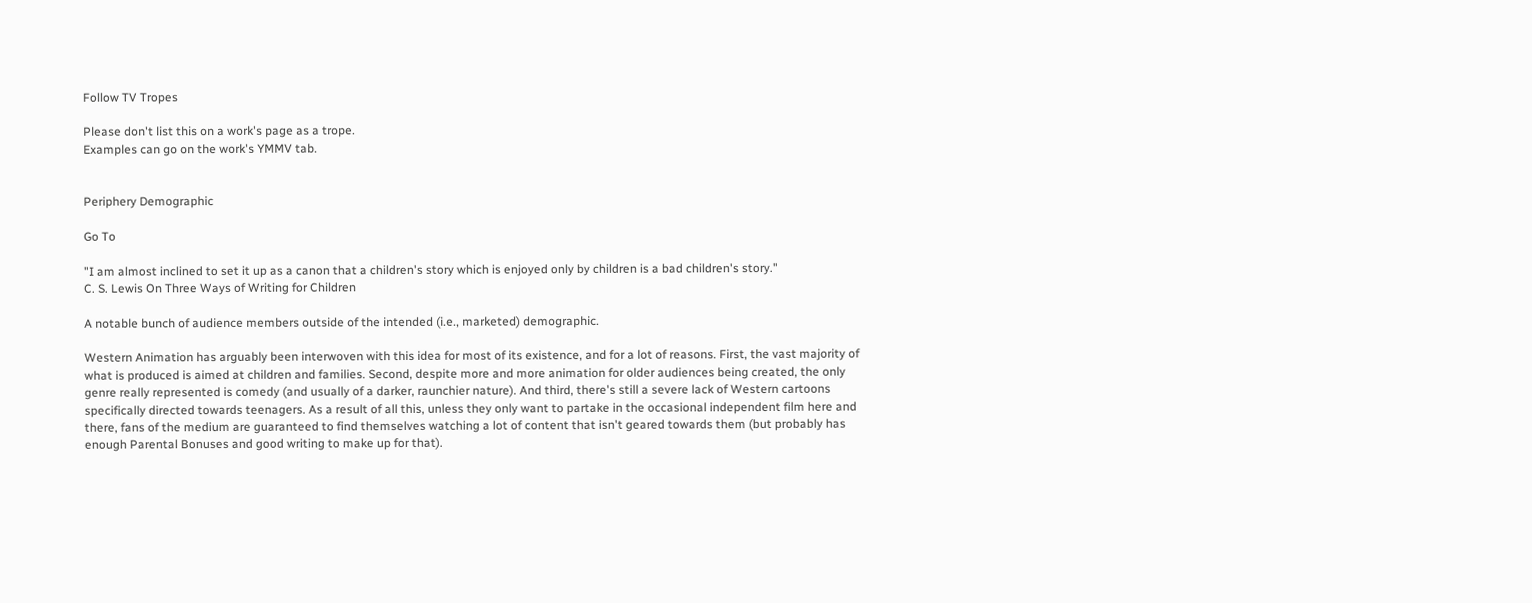Follow TV Tropes

Please don't list this on a work's page as a trope.
Examples can go on the work's YMMV tab.


Periphery Demographic

Go To

"I am almost inclined to set it up as a canon that a children's story which is enjoyed only by children is a bad children's story."
C. S. Lewis On Three Ways of Writing for Children

A notable bunch of audience members outside of the intended (i.e., marketed) demographic.

Western Animation has arguably been interwoven with this idea for most of its existence, and for a lot of reasons. First, the vast majority of what is produced is aimed at children and families. Second, despite more and more animation for older audiences being created, the only genre really represented is comedy (and usually of a darker, raunchier nature). And third, there's still a severe lack of Western cartoons specifically directed towards teenagers. As a result of all this, unless they only want to partake in the occasional independent film here and there, fans of the medium are guaranteed to find themselves watching a lot of content that isn't geared towards them (but probably has enough Parental Bonuses and good writing to make up for that).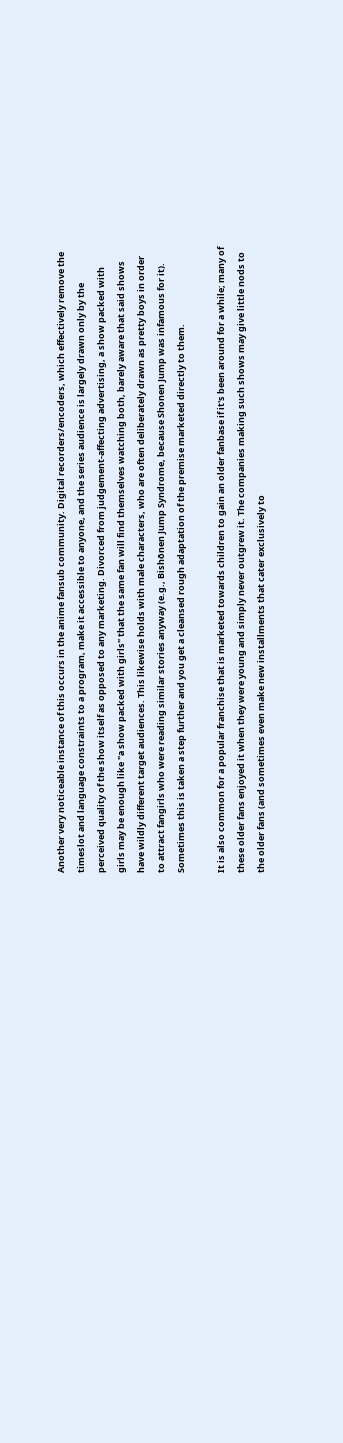Another very noticeable instance of this occurs in the anime fansub community. Digital recorders/encoders, which effectively remove the timeslot and language constraints to a program, make it accessible to anyone, and the series audience is largely drawn only by the perceived quality of the show itself as opposed to any marketing. Divorced from judgement-affecting advertising, a show packed with girls may be enough like "a show packed with girls" that the same fan will find themselves watching both, barely aware that said shows have wildly different target audiences. This likewise holds with male characters, who are often deliberately drawn as pretty boys in order to attract fangirls who were reading similar stories anyway (e.g., Bishōnen Jump Syndrome, because Shonen Jump was infamous for it). Sometimes this is taken a step further and you get a cleansed rough adaptation of the premise marketed directly to them.

It is also common for a popular franchise that is marketed towards children to gain an older fanbase if it's been around for a while; many of these older fans enjoyed it when they were young and simply never outgrew it. The companies making such shows may give little nods to the older fans (and sometimes even make new installments that cater exclusively to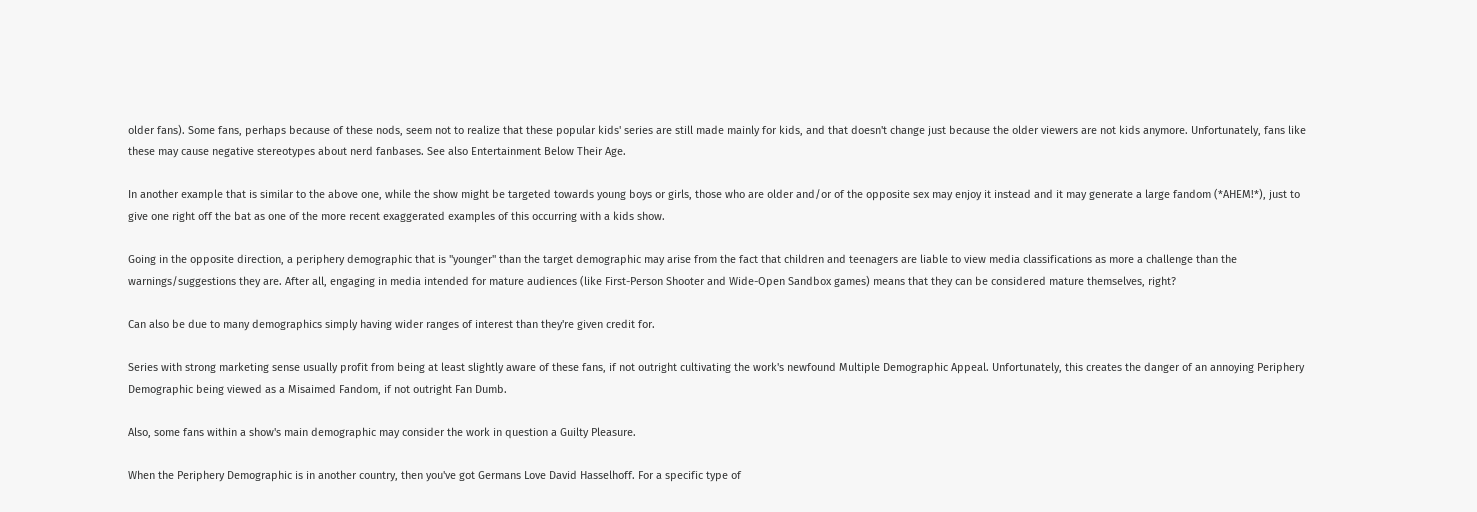older fans). Some fans, perhaps because of these nods, seem not to realize that these popular kids' series are still made mainly for kids, and that doesn't change just because the older viewers are not kids anymore. Unfortunately, fans like these may cause negative stereotypes about nerd fanbases. See also Entertainment Below Their Age.

In another example that is similar to the above one, while the show might be targeted towards young boys or girls, those who are older and/or of the opposite sex may enjoy it instead and it may generate a large fandom (*AHEM!*), just to give one right off the bat as one of the more recent exaggerated examples of this occurring with a kids show.

Going in the opposite direction, a periphery demographic that is ''younger'' than the target demographic may arise from the fact that children and teenagers are liable to view media classifications as more a challenge than the warnings/suggestions they are. After all, engaging in media intended for mature audiences (like First-Person Shooter and Wide-Open Sandbox games) means that they can be considered mature themselves, right?

Can also be due to many demographics simply having wider ranges of interest than they're given credit for.

Series with strong marketing sense usually profit from being at least slightly aware of these fans, if not outright cultivating the work's newfound Multiple Demographic Appeal. Unfortunately, this creates the danger of an annoying Periphery Demographic being viewed as a Misaimed Fandom, if not outright Fan Dumb.

Also, some fans within a show's main demographic may consider the work in question a Guilty Pleasure.

When the Periphery Demographic is in another country, then you've got Germans Love David Hasselhoff. For a specific type of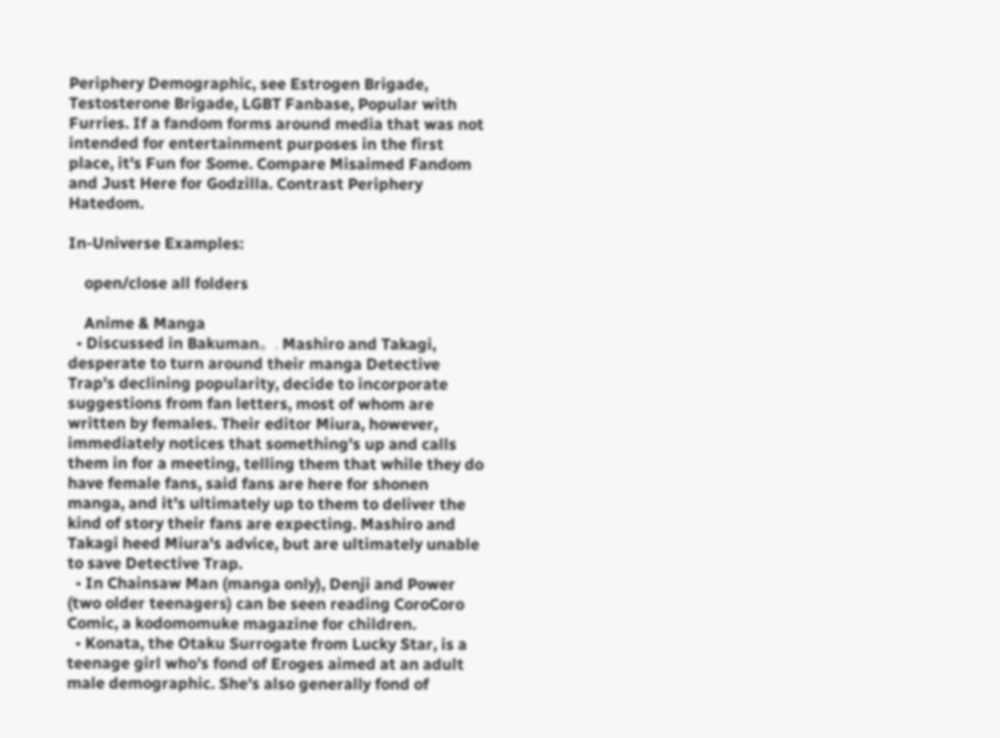Periphery Demographic, see Estrogen Brigade, Testosterone Brigade, LGBT Fanbase, Popular with Furries. If a fandom forms around media that was not intended for entertainment purposes in the first place, it's Fun for Some. Compare Misaimed Fandom and Just Here for Godzilla. Contrast Periphery Hatedom.

In-Universe Examples:

    open/close all folders

    Anime & Manga
  • Discussed in Bakuman。. Mashiro and Takagi, desperate to turn around their manga Detective Trap's declining popularity, decide to incorporate suggestions from fan letters, most of whom are written by females. Their editor Miura, however, immediately notices that something's up and calls them in for a meeting, telling them that while they do have female fans, said fans are here for shonen manga, and it's ultimately up to them to deliver the kind of story their fans are expecting. Mashiro and Takagi heed Miura's advice, but are ultimately unable to save Detective Trap.
  • In Chainsaw Man (manga only), Denji and Power (two older teenagers) can be seen reading CoroCoro Comic, a kodomomuke magazine for children.
  • Konata, the Otaku Surrogate from Lucky Star, is a teenage girl who's fond of Eroges aimed at an adult male demographic. She's also generally fond of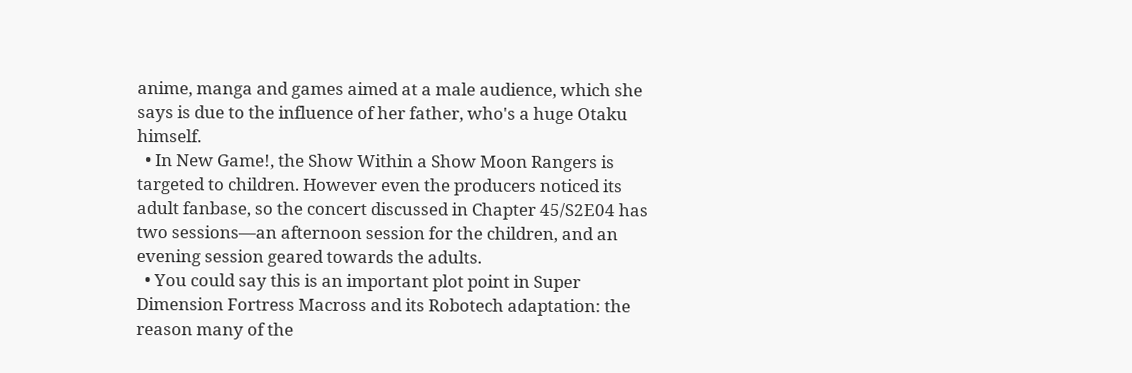anime, manga and games aimed at a male audience, which she says is due to the influence of her father, who's a huge Otaku himself.
  • In New Game!, the Show Within a Show Moon Rangers is targeted to children. However even the producers noticed its adult fanbase, so the concert discussed in Chapter 45/S2E04 has two sessions—an afternoon session for the children, and an evening session geared towards the adults.
  • You could say this is an important plot point in Super Dimension Fortress Macross and its Robotech adaptation: the reason many of the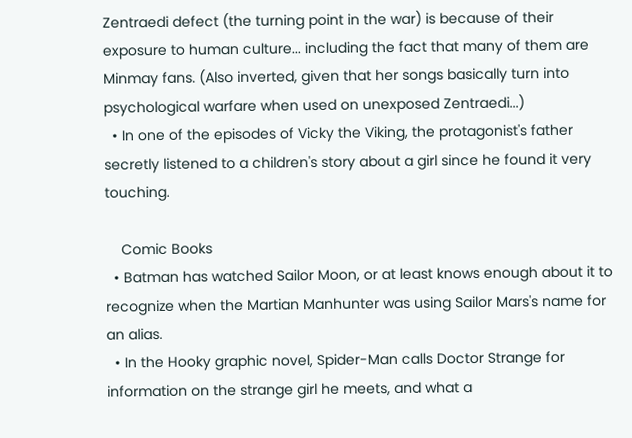Zentraedi defect (the turning point in the war) is because of their exposure to human culture... including the fact that many of them are Minmay fans. (Also inverted, given that her songs basically turn into psychological warfare when used on unexposed Zentraedi...)
  • In one of the episodes of Vicky the Viking, the protagonist's father secretly listened to a children's story about a girl since he found it very touching.

    Comic Books
  • Batman has watched Sailor Moon, or at least knows enough about it to recognize when the Martian Manhunter was using Sailor Mars's name for an alias.
  • In the Hooky graphic novel, Spider-Man calls Doctor Strange for information on the strange girl he meets, and what a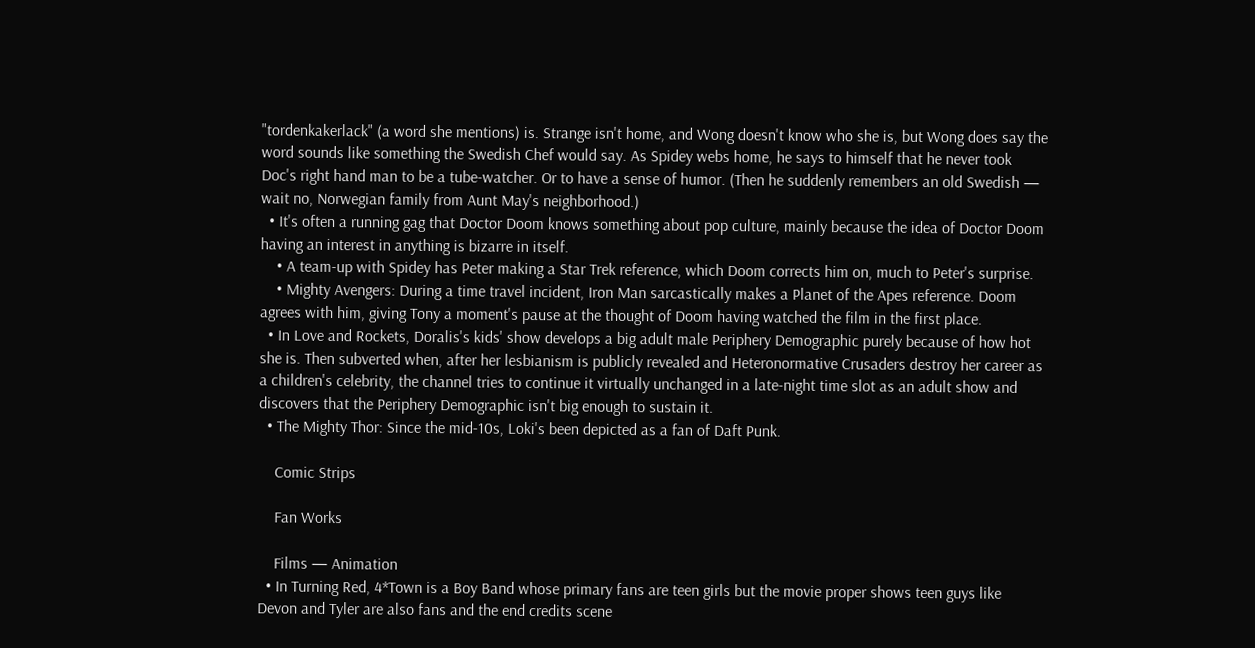"tordenkakerlack" (a word she mentions) is. Strange isn't home, and Wong doesn't know who she is, but Wong does say the word sounds like something the Swedish Chef would say. As Spidey webs home, he says to himself that he never took Doc's right hand man to be a tube-watcher. Or to have a sense of humor. (Then he suddenly remembers an old Swedish — wait no, Norwegian family from Aunt May's neighborhood.)
  • It's often a running gag that Doctor Doom knows something about pop culture, mainly because the idea of Doctor Doom having an interest in anything is bizarre in itself.
    • A team-up with Spidey has Peter making a Star Trek reference, which Doom corrects him on, much to Peter's surprise.
    • Mighty Avengers: During a time travel incident, Iron Man sarcastically makes a Planet of the Apes reference. Doom agrees with him, giving Tony a moment's pause at the thought of Doom having watched the film in the first place.
  • In Love and Rockets, Doralis's kids' show develops a big adult male Periphery Demographic purely because of how hot she is. Then subverted when, after her lesbianism is publicly revealed and Heteronormative Crusaders destroy her career as a children's celebrity, the channel tries to continue it virtually unchanged in a late-night time slot as an adult show and discovers that the Periphery Demographic isn't big enough to sustain it.
  • The Mighty Thor: Since the mid-10s, Loki's been depicted as a fan of Daft Punk.

    Comic Strips

    Fan Works

    Films — Animation
  • In Turning Red, 4*Town is a Boy Band whose primary fans are teen girls but the movie proper shows teen guys like Devon and Tyler are also fans and the end credits scene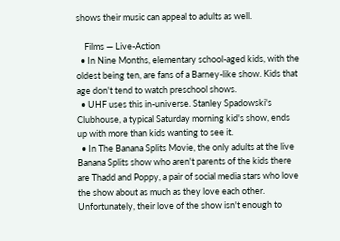shows their music can appeal to adults as well.

    Films — Live-Action
  • In Nine Months, elementary school-aged kids, with the oldest being ten, are fans of a Barney-like show. Kids that age don't tend to watch preschool shows.
  • UHF uses this in-universe. Stanley Spadowski's Clubhouse, a typical Saturday morning kid's show, ends up with more than kids wanting to see it.
  • In The Banana Splits Movie, the only adults at the live Banana Splits show who aren't parents of the kids there are Thadd and Poppy, a pair of social media stars who love the show about as much as they love each other. Unfortunately, their love of the show isn't enough to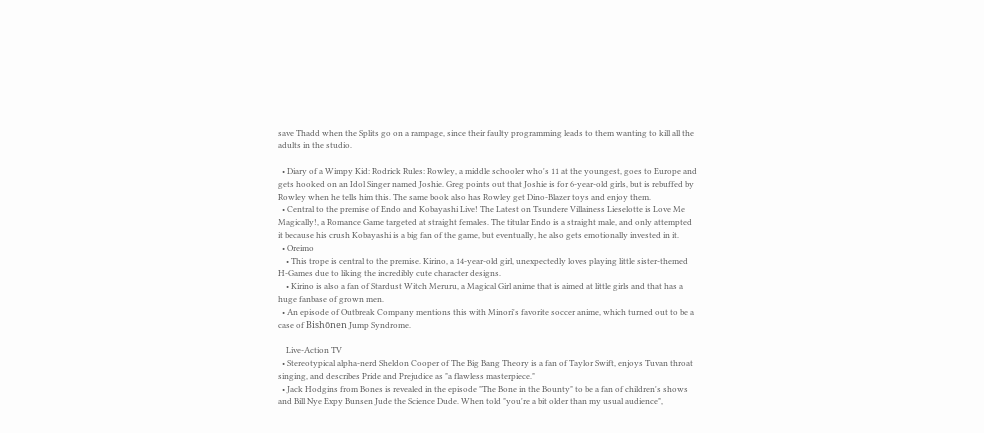save Thadd when the Splits go on a rampage, since their faulty programming leads to them wanting to kill all the adults in the studio.

  • Diary of a Wimpy Kid: Rodrick Rules: Rowley, a middle schooler who's 11 at the youngest, goes to Europe and gets hooked on an Idol Singer named Joshie. Greg points out that Joshie is for 6-year-old girls, but is rebuffed by Rowley when he tells him this. The same book also has Rowley get Dino-Blazer toys and enjoy them.
  • Central to the premise of Endo and Kobayashi Live! The Latest on Tsundere Villainess Lieselotte is Love Me Magically!, a Romance Game targeted at straight females. The titular Endo is a straight male, and only attempted it because his crush Kobayashi is a big fan of the game, but eventually, he also gets emotionally invested in it.
  • Oreimo
    • This trope is central to the premise. Kirino, a 14-year-old girl, unexpectedly loves playing little sister-themed H-Games due to liking the incredibly cute character designs.
    • Kirino is also a fan of Stardust Witch Meruru, a Magical Girl anime that is aimed at little girls and that has a huge fanbase of grown men.
  • An episode of Outbreak Company mentions this with Minori's favorite soccer anime, which turned out to be a case of Bishōnen Jump Syndrome.

    Live-Action TV
  • Stereotypical alpha-nerd Sheldon Cooper of The Big Bang Theory is a fan of Taylor Swift, enjoys Tuvan throat singing, and describes Pride and Prejudice as "a flawless masterpiece."
  • Jack Hodgins from Bones is revealed in the episode "The Bone in the Bounty" to be a fan of children's shows and Bill Nye Expy Bunsen Jude the Science Dude. When told "you're a bit older than my usual audience",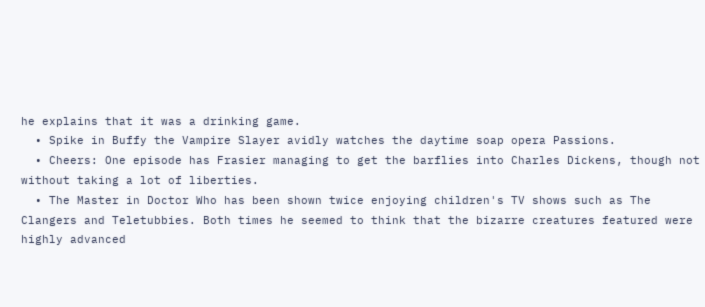he explains that it was a drinking game.
  • Spike in Buffy the Vampire Slayer avidly watches the daytime soap opera Passions.
  • Cheers: One episode has Frasier managing to get the barflies into Charles Dickens, though not without taking a lot of liberties.
  • The Master in Doctor Who has been shown twice enjoying children's TV shows such as The Clangers and Teletubbies. Both times he seemed to think that the bizarre creatures featured were highly advanced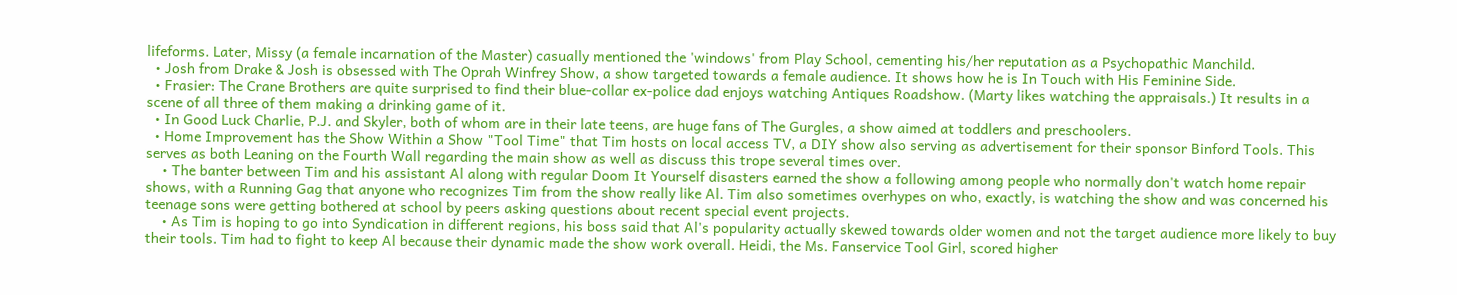lifeforms. Later, Missy (a female incarnation of the Master) casually mentioned the 'windows' from Play School, cementing his/her reputation as a Psychopathic Manchild.
  • Josh from Drake & Josh is obsessed with The Oprah Winfrey Show, a show targeted towards a female audience. It shows how he is In Touch with His Feminine Side.
  • Frasier: The Crane Brothers are quite surprised to find their blue-collar ex-police dad enjoys watching Antiques Roadshow. (Marty likes watching the appraisals.) It results in a scene of all three of them making a drinking game of it.
  • In Good Luck Charlie, P.J. and Skyler, both of whom are in their late teens, are huge fans of The Gurgles, a show aimed at toddlers and preschoolers.
  • Home Improvement has the Show Within a Show "Tool Time" that Tim hosts on local access TV, a DIY show also serving as advertisement for their sponsor Binford Tools. This serves as both Leaning on the Fourth Wall regarding the main show as well as discuss this trope several times over.
    • The banter between Tim and his assistant Al along with regular Doom It Yourself disasters earned the show a following among people who normally don't watch home repair shows, with a Running Gag that anyone who recognizes Tim from the show really like Al. Tim also sometimes overhypes on who, exactly, is watching the show and was concerned his teenage sons were getting bothered at school by peers asking questions about recent special event projects.
    • As Tim is hoping to go into Syndication in different regions, his boss said that Al's popularity actually skewed towards older women and not the target audience more likely to buy their tools. Tim had to fight to keep Al because their dynamic made the show work overall. Heidi, the Ms. Fanservice Tool Girl, scored higher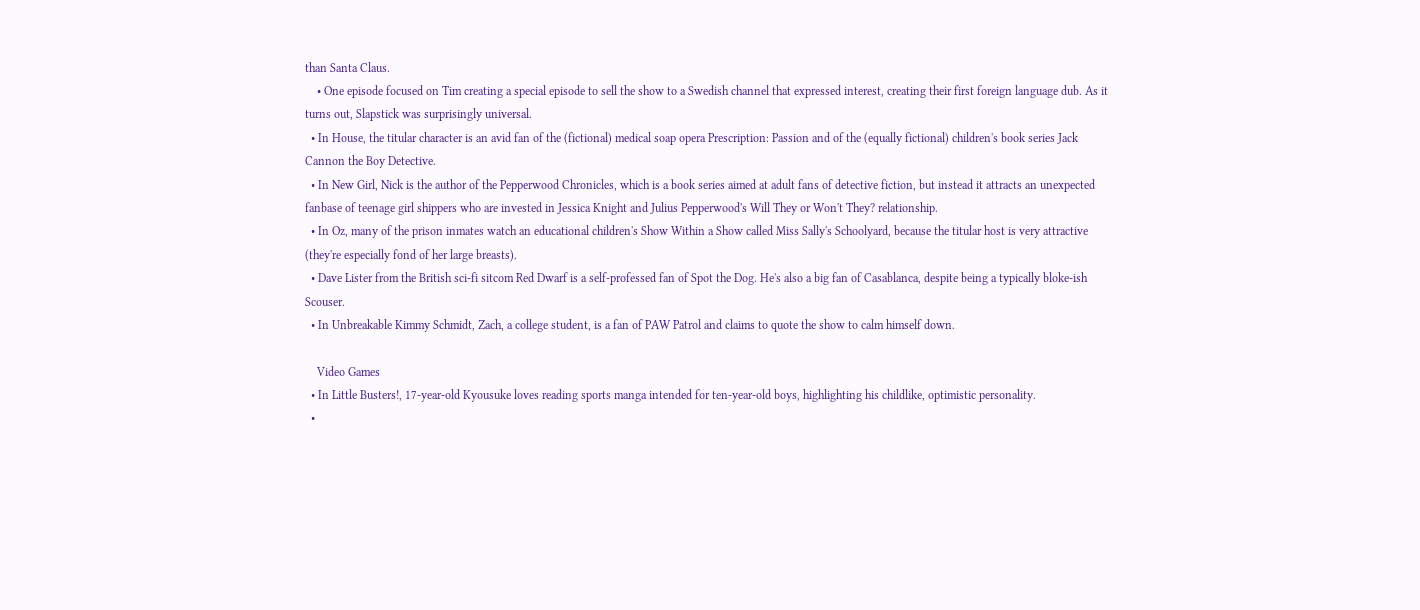than Santa Claus.
    • One episode focused on Tim creating a special episode to sell the show to a Swedish channel that expressed interest, creating their first foreign language dub. As it turns out, Slapstick was surprisingly universal.
  • In House, the titular character is an avid fan of the (fictional) medical soap opera Prescription: Passion and of the (equally fictional) children's book series Jack Cannon the Boy Detective.
  • In New Girl, Nick is the author of the Pepperwood Chronicles, which is a book series aimed at adult fans of detective fiction, but instead it attracts an unexpected fanbase of teenage girl shippers who are invested in Jessica Knight and Julius Pepperwood's Will They or Won't They? relationship.
  • In Oz, many of the prison inmates watch an educational children's Show Within a Show called Miss Sally's Schoolyard, because the titular host is very attractive (they're especially fond of her large breasts).
  • Dave Lister from the British sci-fi sitcom Red Dwarf is a self-professed fan of Spot the Dog. He's also a big fan of Casablanca, despite being a typically bloke-ish Scouser.
  • In Unbreakable Kimmy Schmidt, Zach, a college student, is a fan of PAW Patrol and claims to quote the show to calm himself down.

    Video Games
  • In Little Busters!, 17-year-old Kyousuke loves reading sports manga intended for ten-year-old boys, highlighting his childlike, optimistic personality.
  •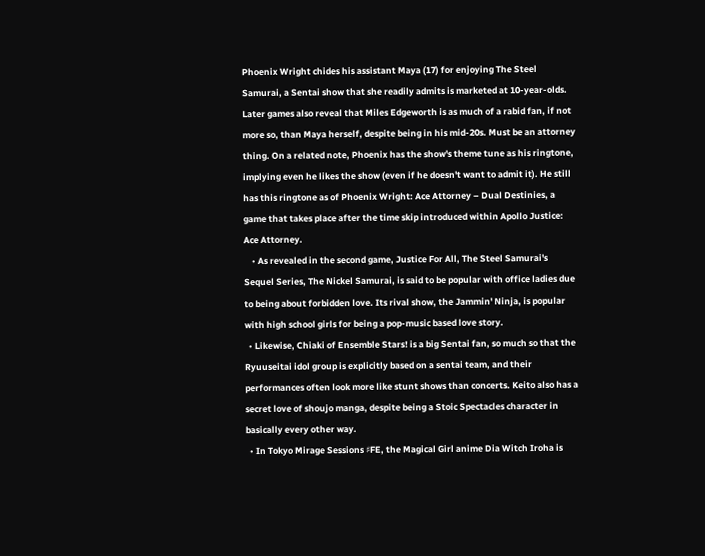Phoenix Wright chides his assistant Maya (17) for enjoying The Steel Samurai, a Sentai show that she readily admits is marketed at 10-year-olds. Later games also reveal that Miles Edgeworth is as much of a rabid fan, if not more so, than Maya herself, despite being in his mid-20s. Must be an attorney thing. On a related note, Phoenix has the show's theme tune as his ringtone, implying even he likes the show (even if he doesn't want to admit it). He still has this ringtone as of Phoenix Wright: Ace Attorney – Dual Destinies, a game that takes place after the time skip introduced within Apollo Justice: Ace Attorney.
    • As revealed in the second game, Justice For All, The Steel Samurai's Sequel Series, The Nickel Samurai, is said to be popular with office ladies due to being about forbidden love. Its rival show, the Jammin' Ninja, is popular with high school girls for being a pop-music based love story.
  • Likewise, Chiaki of Ensemble Stars! is a big Sentai fan, so much so that the Ryuuseitai idol group is explicitly based on a sentai team, and their performances often look more like stunt shows than concerts. Keito also has a secret love of shoujo manga, despite being a Stoic Spectacles character in basically every other way.
  • In Tokyo Mirage Sessions ♯FE, the Magical Girl anime Dia Witch Iroha is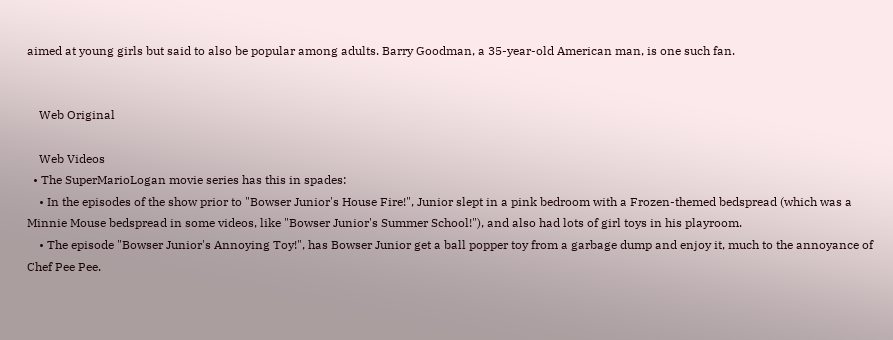aimed at young girls but said to also be popular among adults. Barry Goodman, a 35-year-old American man, is one such fan.


    Web Original

    Web Videos
  • The SuperMarioLogan movie series has this in spades:
    • In the episodes of the show prior to "Bowser Junior's House Fire!", Junior slept in a pink bedroom with a Frozen-themed bedspread (which was a Minnie Mouse bedspread in some videos, like "Bowser Junior's Summer School!"), and also had lots of girl toys in his playroom.
    • The episode "Bowser Junior's Annoying Toy!", has Bowser Junior get a ball popper toy from a garbage dump and enjoy it, much to the annoyance of Chef Pee Pee.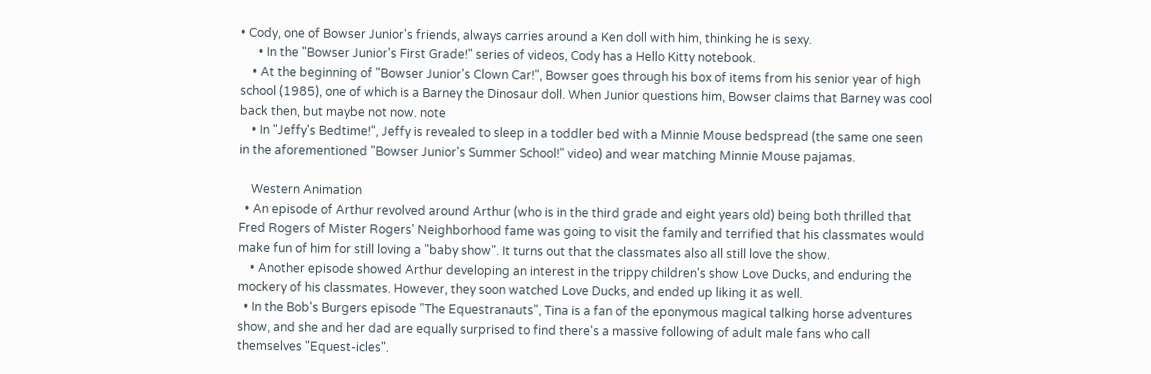• Cody, one of Bowser Junior's friends, always carries around a Ken doll with him, thinking he is sexy.
      • In the "Bowser Junior's First Grade!" series of videos, Cody has a Hello Kitty notebook.
    • At the beginning of "Bowser Junior's Clown Car!", Bowser goes through his box of items from his senior year of high school (1985), one of which is a Barney the Dinosaur doll. When Junior questions him, Bowser claims that Barney was cool back then, but maybe not now. note
    • In "Jeffy's Bedtime!", Jeffy is revealed to sleep in a toddler bed with a Minnie Mouse bedspread (the same one seen in the aforementioned "Bowser Junior's Summer School!" video) and wear matching Minnie Mouse pajamas.

    Western Animation
  • An episode of Arthur revolved around Arthur (who is in the third grade and eight years old) being both thrilled that Fred Rogers of Mister Rogers' Neighborhood fame was going to visit the family and terrified that his classmates would make fun of him for still loving a "baby show". It turns out that the classmates also all still love the show.
    • Another episode showed Arthur developing an interest in the trippy children's show Love Ducks, and enduring the mockery of his classmates. However, they soon watched Love Ducks, and ended up liking it as well.
  • In the Bob's Burgers episode "The Equestranauts", Tina is a fan of the eponymous magical talking horse adventures show, and she and her dad are equally surprised to find there's a massive following of adult male fans who call themselves "Equest-icles".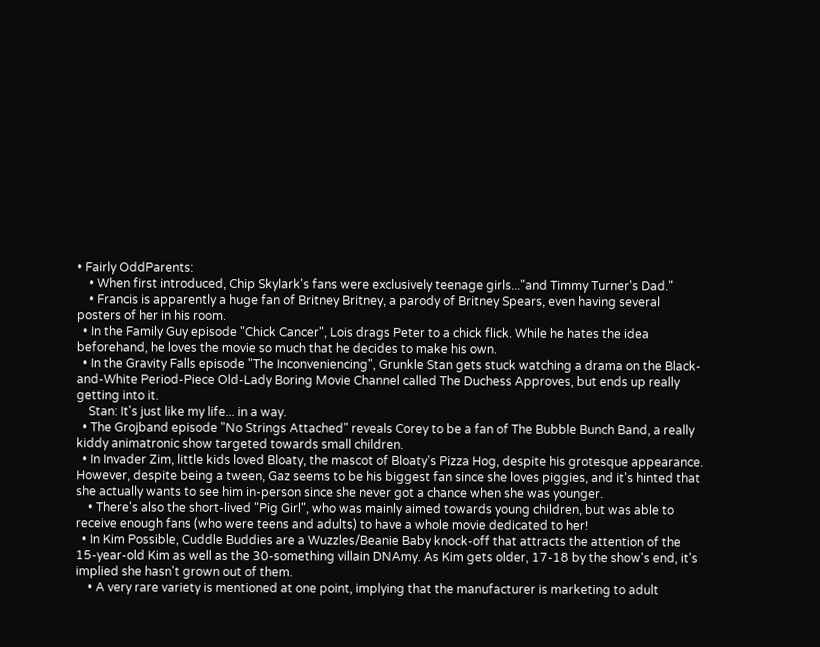• Fairly OddParents:
    • When first introduced, Chip Skylark's fans were exclusively teenage girls..."and Timmy Turner's Dad."
    • Francis is apparently a huge fan of Britney Britney, a parody of Britney Spears, even having several posters of her in his room.
  • In the Family Guy episode "Chick Cancer", Lois drags Peter to a chick flick. While he hates the idea beforehand, he loves the movie so much that he decides to make his own.
  • In the Gravity Falls episode "The Inconveniencing", Grunkle Stan gets stuck watching a drama on the Black-and-White Period-Piece Old-Lady Boring Movie Channel called The Duchess Approves, but ends up really getting into it.
    Stan: It's just like my life... in a way.
  • The Grojband episode "No Strings Attached" reveals Corey to be a fan of The Bubble Bunch Band, a really kiddy animatronic show targeted towards small children.
  • In Invader Zim, little kids loved Bloaty, the mascot of Bloaty's Pizza Hog, despite his grotesque appearance. However, despite being a tween, Gaz seems to be his biggest fan since she loves piggies, and it's hinted that she actually wants to see him in-person since she never got a chance when she was younger.
    • There's also the short-lived "Pig Girl", who was mainly aimed towards young children, but was able to receive enough fans (who were teens and adults) to have a whole movie dedicated to her!
  • In Kim Possible, Cuddle Buddies are a Wuzzles/Beanie Baby knock-off that attracts the attention of the 15-year-old Kim as well as the 30-something villain DNAmy. As Kim gets older, 17-18 by the show's end, it's implied she hasn't grown out of them.
    • A very rare variety is mentioned at one point, implying that the manufacturer is marketing to adult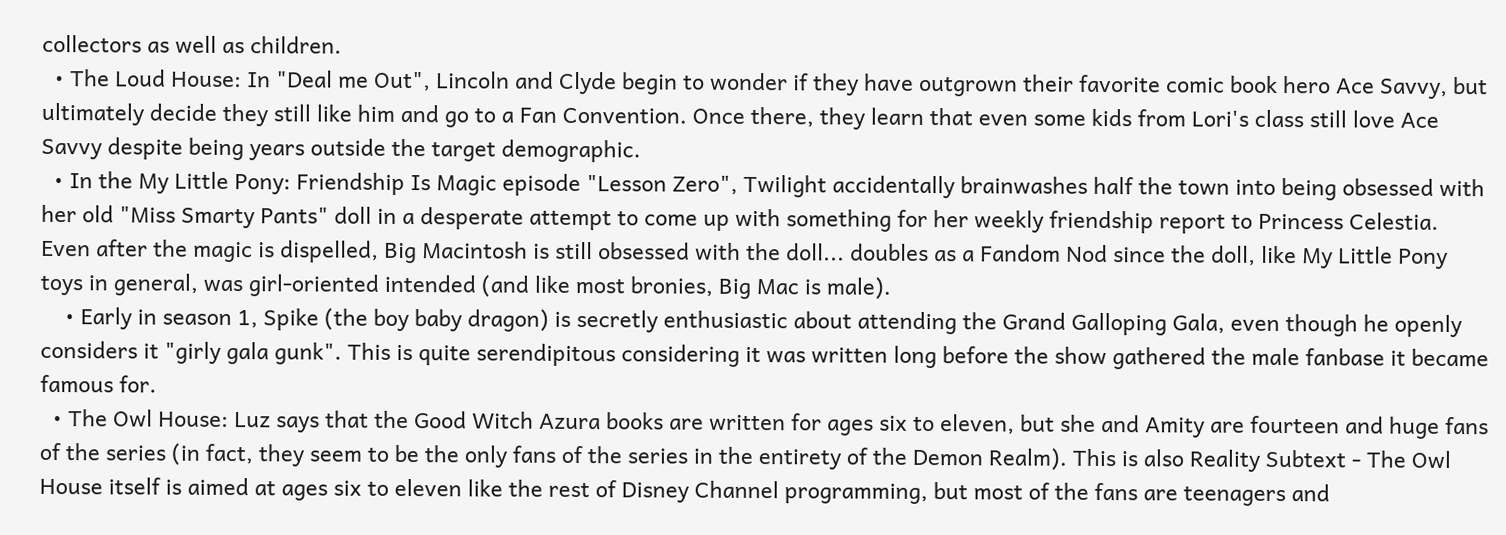collectors as well as children.
  • The Loud House: In "Deal me Out", Lincoln and Clyde begin to wonder if they have outgrown their favorite comic book hero Ace Savvy, but ultimately decide they still like him and go to a Fan Convention. Once there, they learn that even some kids from Lori's class still love Ace Savvy despite being years outside the target demographic.
  • In the My Little Pony: Friendship Is Magic episode "Lesson Zero", Twilight accidentally brainwashes half the town into being obsessed with her old "Miss Smarty Pants" doll in a desperate attempt to come up with something for her weekly friendship report to Princess Celestia. Even after the magic is dispelled, Big Macintosh is still obsessed with the doll... doubles as a Fandom Nod since the doll, like My Little Pony toys in general, was girl-oriented intended (and like most bronies, Big Mac is male).
    • Early in season 1, Spike (the boy baby dragon) is secretly enthusiastic about attending the Grand Galloping Gala, even though he openly considers it "girly gala gunk". This is quite serendipitous considering it was written long before the show gathered the male fanbase it became famous for.
  • The Owl House: Luz says that the Good Witch Azura books are written for ages six to eleven, but she and Amity are fourteen and huge fans of the series (in fact, they seem to be the only fans of the series in the entirety of the Demon Realm). This is also Reality Subtext - The Owl House itself is aimed at ages six to eleven like the rest of Disney Channel programming, but most of the fans are teenagers and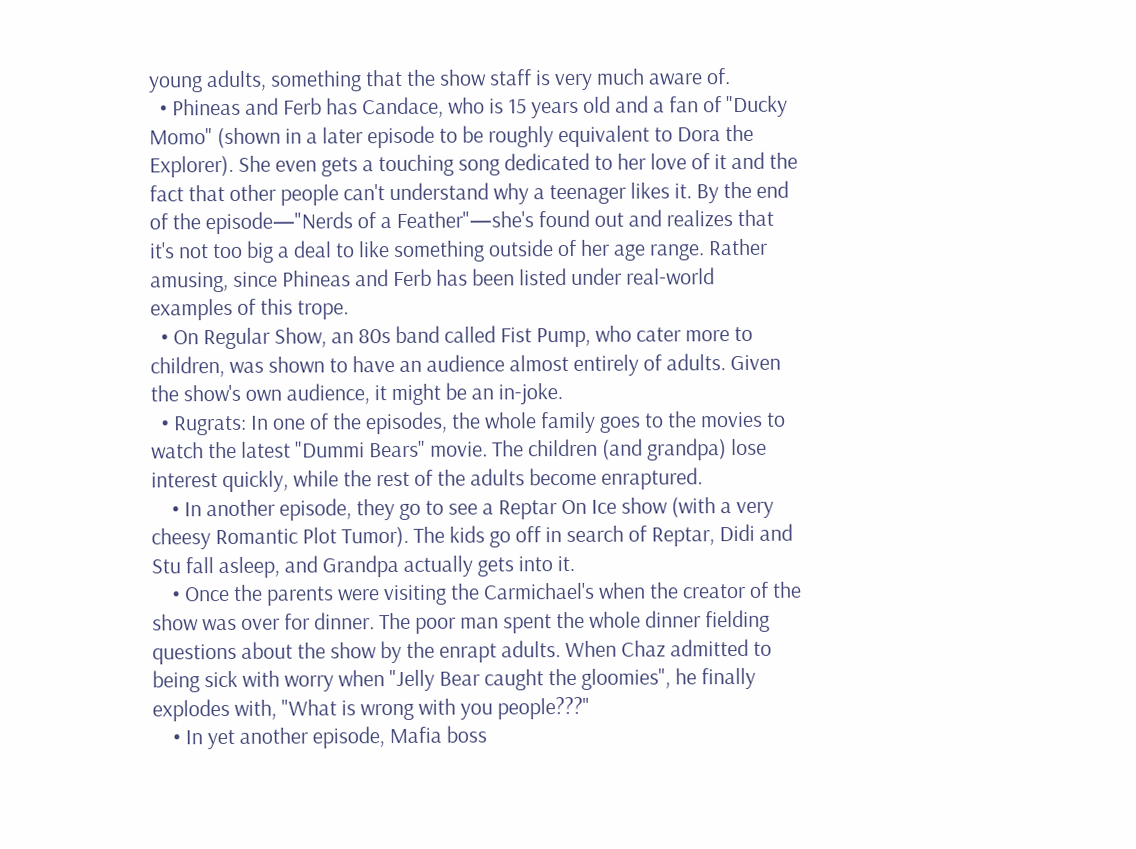young adults, something that the show staff is very much aware of.
  • Phineas and Ferb has Candace, who is 15 years old and a fan of "Ducky Momo" (shown in a later episode to be roughly equivalent to Dora the Explorer). She even gets a touching song dedicated to her love of it and the fact that other people can't understand why a teenager likes it. By the end of the episode—"Nerds of a Feather"—she's found out and realizes that it's not too big a deal to like something outside of her age range. Rather amusing, since Phineas and Ferb has been listed under real-world examples of this trope.
  • On Regular Show, an 80s band called Fist Pump, who cater more to children, was shown to have an audience almost entirely of adults. Given the show's own audience, it might be an in-joke.
  • Rugrats: In one of the episodes, the whole family goes to the movies to watch the latest "Dummi Bears" movie. The children (and grandpa) lose interest quickly, while the rest of the adults become enraptured.
    • In another episode, they go to see a Reptar On Ice show (with a very cheesy Romantic Plot Tumor). The kids go off in search of Reptar, Didi and Stu fall asleep, and Grandpa actually gets into it.
    • Once the parents were visiting the Carmichael's when the creator of the show was over for dinner. The poor man spent the whole dinner fielding questions about the show by the enrapt adults. When Chaz admitted to being sick with worry when "Jelly Bear caught the gloomies", he finally explodes with, "What is wrong with you people???"
    • In yet another episode, Mafia boss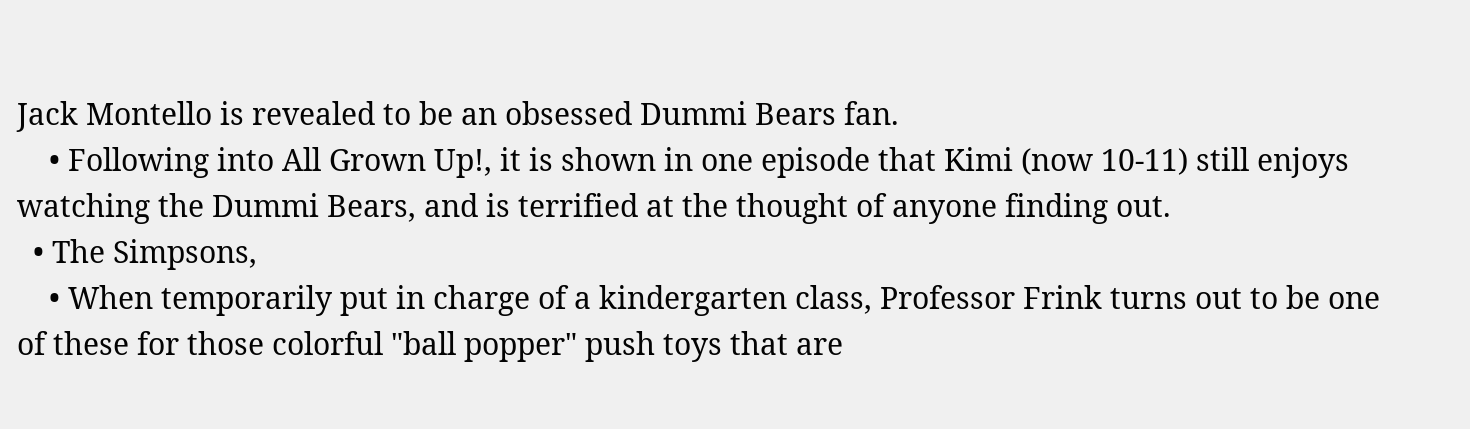Jack Montello is revealed to be an obsessed Dummi Bears fan.
    • Following into All Grown Up!, it is shown in one episode that Kimi (now 10-11) still enjoys watching the Dummi Bears, and is terrified at the thought of anyone finding out.
  • The Simpsons,
    • When temporarily put in charge of a kindergarten class, Professor Frink turns out to be one of these for those colorful "ball popper" push toys that are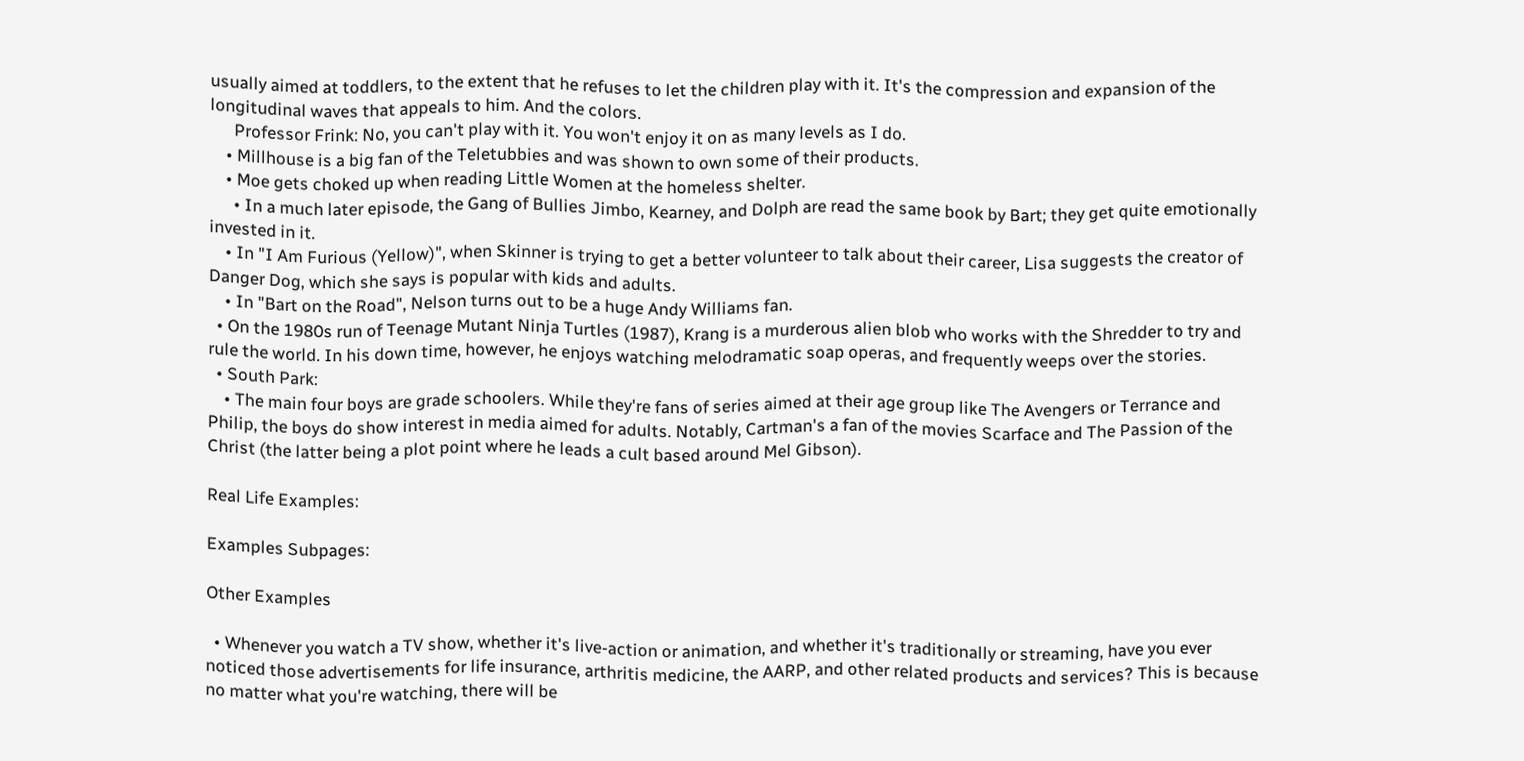usually aimed at toddlers, to the extent that he refuses to let the children play with it. It's the compression and expansion of the longitudinal waves that appeals to him. And the colors.
      Professor Frink: No, you can't play with it. You won't enjoy it on as many levels as I do.
    • Millhouse is a big fan of the Teletubbies and was shown to own some of their products.
    • Moe gets choked up when reading Little Women at the homeless shelter.
      • In a much later episode, the Gang of Bullies Jimbo, Kearney, and Dolph are read the same book by Bart; they get quite emotionally invested in it.
    • In "I Am Furious (Yellow)", when Skinner is trying to get a better volunteer to talk about their career, Lisa suggests the creator of Danger Dog, which she says is popular with kids and adults.
    • In "Bart on the Road", Nelson turns out to be a huge Andy Williams fan.
  • On the 1980s run of Teenage Mutant Ninja Turtles (1987), Krang is a murderous alien blob who works with the Shredder to try and rule the world. In his down time, however, he enjoys watching melodramatic soap operas, and frequently weeps over the stories.
  • South Park:
    • The main four boys are grade schoolers. While they're fans of series aimed at their age group like The Avengers or Terrance and Philip, the boys do show interest in media aimed for adults. Notably, Cartman's a fan of the movies Scarface and The Passion of the Christ (the latter being a plot point where he leads a cult based around Mel Gibson).

Real Life Examples:

Examples Subpages:

Other Examples

  • Whenever you watch a TV show, whether it's live-action or animation, and whether it's traditionally or streaming, have you ever noticed those advertisements for life insurance, arthritis medicine, the AARP, and other related products and services? This is because no matter what you're watching, there will be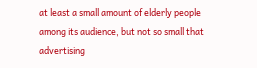at least a small amount of elderly people among its audience, but not so small that advertising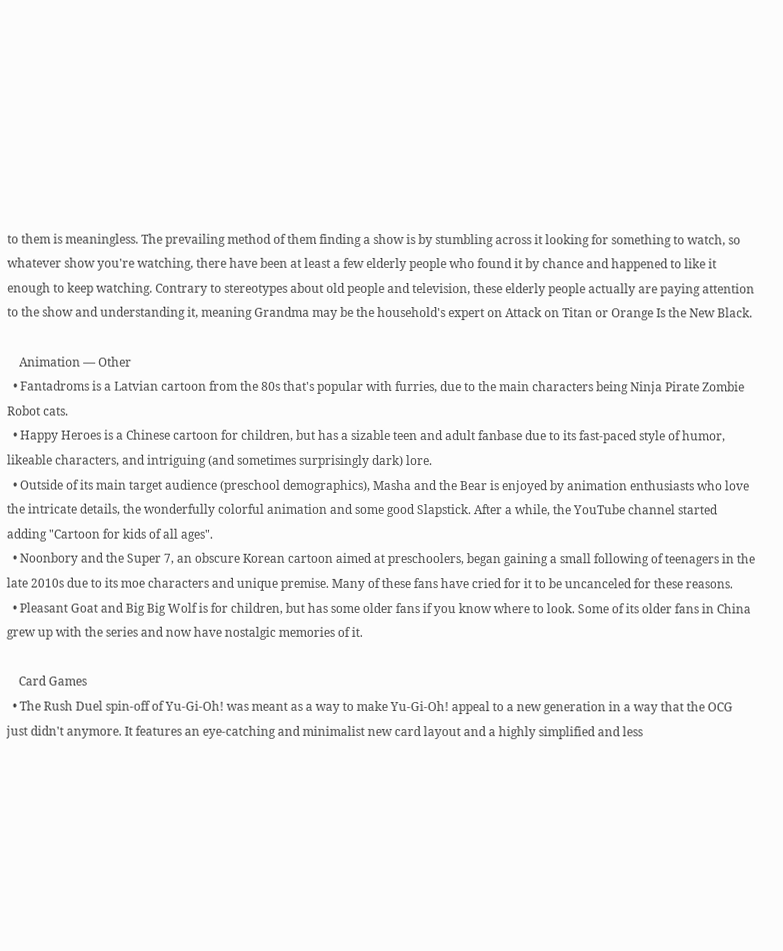to them is meaningless. The prevailing method of them finding a show is by stumbling across it looking for something to watch, so whatever show you're watching, there have been at least a few elderly people who found it by chance and happened to like it enough to keep watching. Contrary to stereotypes about old people and television, these elderly people actually are paying attention to the show and understanding it, meaning Grandma may be the household's expert on Attack on Titan or Orange Is the New Black.

    Animation — Other
  • Fantadroms is a Latvian cartoon from the 80s that's popular with furries, due to the main characters being Ninja Pirate Zombie Robot cats.
  • Happy Heroes is a Chinese cartoon for children, but has a sizable teen and adult fanbase due to its fast-paced style of humor, likeable characters, and intriguing (and sometimes surprisingly dark) lore.
  • Outside of its main target audience (preschool demographics), Masha and the Bear is enjoyed by animation enthusiasts who love the intricate details, the wonderfully colorful animation and some good Slapstick. After a while, the YouTube channel started adding "Cartoon for kids of all ages".
  • Noonbory and the Super 7, an obscure Korean cartoon aimed at preschoolers, began gaining a small following of teenagers in the late 2010s due to its moe characters and unique premise. Many of these fans have cried for it to be uncanceled for these reasons.
  • Pleasant Goat and Big Big Wolf is for children, but has some older fans if you know where to look. Some of its older fans in China grew up with the series and now have nostalgic memories of it.

    Card Games
  • The Rush Duel spin-off of Yu-Gi-Oh! was meant as a way to make Yu-Gi-Oh! appeal to a new generation in a way that the OCG just didn't anymore. It features an eye-catching and minimalist new card layout and a highly simplified and less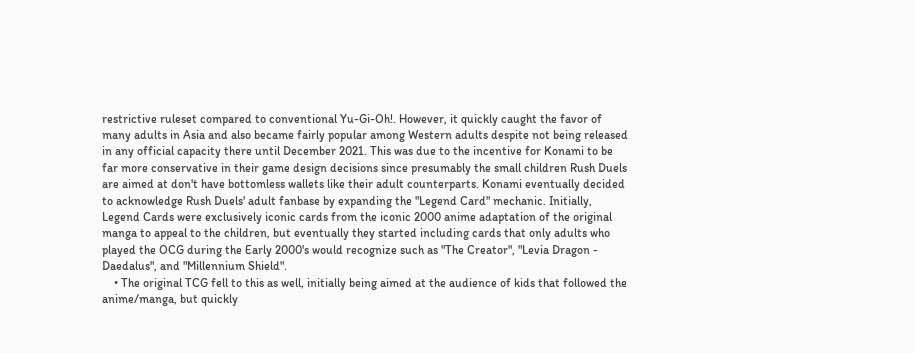restrictive ruleset compared to conventional Yu-Gi-Oh!. However, it quickly caught the favor of many adults in Asia and also became fairly popular among Western adults despite not being released in any official capacity there until December 2021. This was due to the incentive for Konami to be far more conservative in their game design decisions since presumably the small children Rush Duels are aimed at don't have bottomless wallets like their adult counterparts. Konami eventually decided to acknowledge Rush Duels' adult fanbase by expanding the "Legend Card" mechanic. Initially, Legend Cards were exclusively iconic cards from the iconic 2000 anime adaptation of the original manga to appeal to the children, but eventually they started including cards that only adults who played the OCG during the Early 2000's would recognize such as "The Creator", "Levia Dragon - Daedalus", and "Millennium Shield".
    • The original TCG fell to this as well, initially being aimed at the audience of kids that followed the anime/manga, but quickly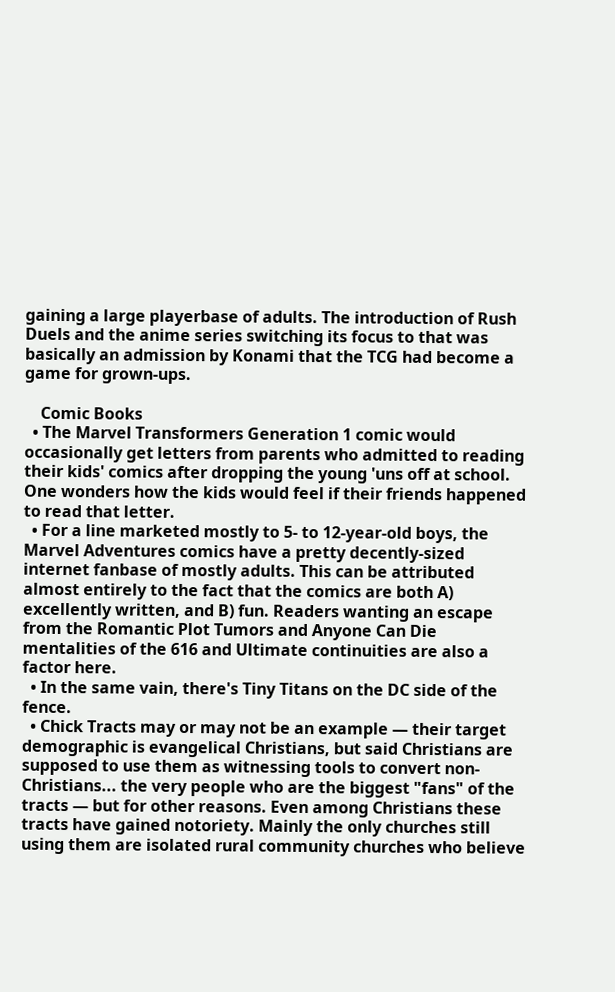gaining a large playerbase of adults. The introduction of Rush Duels and the anime series switching its focus to that was basically an admission by Konami that the TCG had become a game for grown-ups.

    Comic Books
  • The Marvel Transformers Generation 1 comic would occasionally get letters from parents who admitted to reading their kids' comics after dropping the young 'uns off at school. One wonders how the kids would feel if their friends happened to read that letter.
  • For a line marketed mostly to 5- to 12-year-old boys, the Marvel Adventures comics have a pretty decently-sized internet fanbase of mostly adults. This can be attributed almost entirely to the fact that the comics are both A) excellently written, and B) fun. Readers wanting an escape from the Romantic Plot Tumors and Anyone Can Die mentalities of the 616 and Ultimate continuities are also a factor here.
  • In the same vain, there's Tiny Titans on the DC side of the fence.
  • Chick Tracts may or may not be an example — their target demographic is evangelical Christians, but said Christians are supposed to use them as witnessing tools to convert non-Christians... the very people who are the biggest "fans" of the tracts — but for other reasons. Even among Christians these tracts have gained notoriety. Mainly the only churches still using them are isolated rural community churches who believe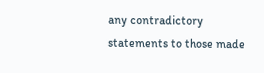any contradictory statements to those made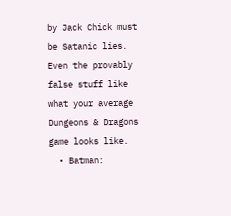by Jack Chick must be Satanic lies. Even the provably false stuff like what your average Dungeons & Dragons game looks like.
  • Batman: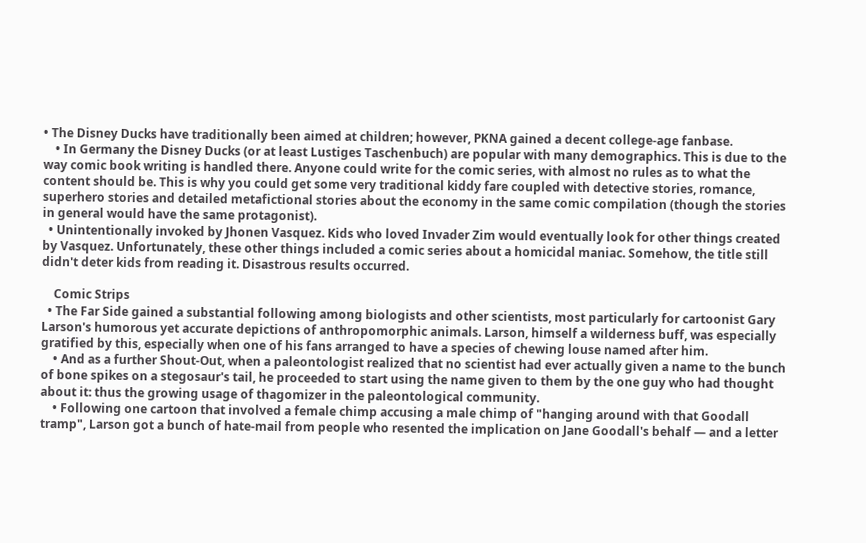• The Disney Ducks have traditionally been aimed at children; however, PKNA gained a decent college-age fanbase.
    • In Germany the Disney Ducks (or at least Lustiges Taschenbuch) are popular with many demographics. This is due to the way comic book writing is handled there. Anyone could write for the comic series, with almost no rules as to what the content should be. This is why you could get some very traditional kiddy fare coupled with detective stories, romance, superhero stories and detailed metafictional stories about the economy in the same comic compilation (though the stories in general would have the same protagonist).
  • Unintentionally invoked by Jhonen Vasquez. Kids who loved Invader Zim would eventually look for other things created by Vasquez. Unfortunately, these other things included a comic series about a homicidal maniac. Somehow, the title still didn't deter kids from reading it. Disastrous results occurred.

    Comic Strips
  • The Far Side gained a substantial following among biologists and other scientists, most particularly for cartoonist Gary Larson's humorous yet accurate depictions of anthropomorphic animals. Larson, himself a wilderness buff, was especially gratified by this, especially when one of his fans arranged to have a species of chewing louse named after him.
    • And as a further Shout-Out, when a paleontologist realized that no scientist had ever actually given a name to the bunch of bone spikes on a stegosaur's tail, he proceeded to start using the name given to them by the one guy who had thought about it: thus the growing usage of thagomizer in the paleontological community.
    • Following one cartoon that involved a female chimp accusing a male chimp of "hanging around with that Goodall tramp", Larson got a bunch of hate-mail from people who resented the implication on Jane Goodall's behalf — and a letter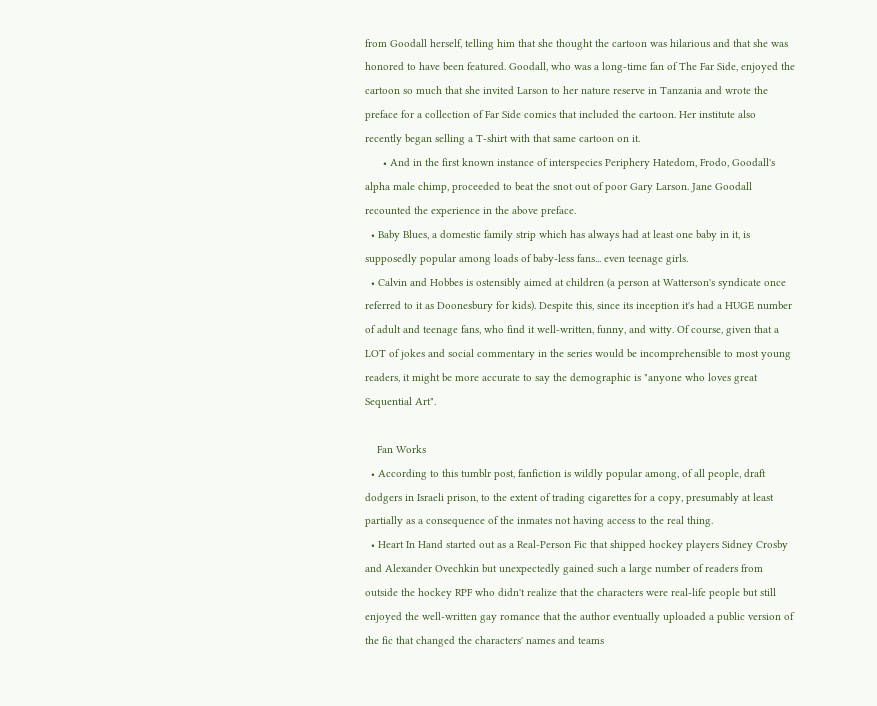from Goodall herself, telling him that she thought the cartoon was hilarious and that she was honored to have been featured. Goodall, who was a long-time fan of The Far Side, enjoyed the cartoon so much that she invited Larson to her nature reserve in Tanzania and wrote the preface for a collection of Far Side comics that included the cartoon. Her institute also recently began selling a T-shirt with that same cartoon on it.
      • And in the first known instance of interspecies Periphery Hatedom, Frodo, Goodall's alpha male chimp, proceeded to beat the snot out of poor Gary Larson. Jane Goodall recounted the experience in the above preface.
  • Baby Blues, a domestic family strip which has always had at least one baby in it, is supposedly popular among loads of baby-less fans... even teenage girls.
  • Calvin and Hobbes is ostensibly aimed at children (a person at Watterson's syndicate once referred to it as Doonesbury for kids). Despite this, since its inception it's had a HUGE number of adult and teenage fans, who find it well-written, funny, and witty. Of course, given that a LOT of jokes and social commentary in the series would be incomprehensible to most young readers, it might be more accurate to say the demographic is "anyone who loves great Sequential Art".

    Fan Works
  • According to this tumblr post, fanfiction is wildly popular among, of all people, draft dodgers in Israeli prison, to the extent of trading cigarettes for a copy, presumably at least partially as a consequence of the inmates not having access to the real thing.
  • Heart In Hand started out as a Real-Person Fic that shipped hockey players Sidney Crosby and Alexander Ovechkin but unexpectedly gained such a large number of readers from outside the hockey RPF who didn't realize that the characters were real-life people but still enjoyed the well-written gay romance that the author eventually uploaded a public version of the fic that changed the characters' names and teams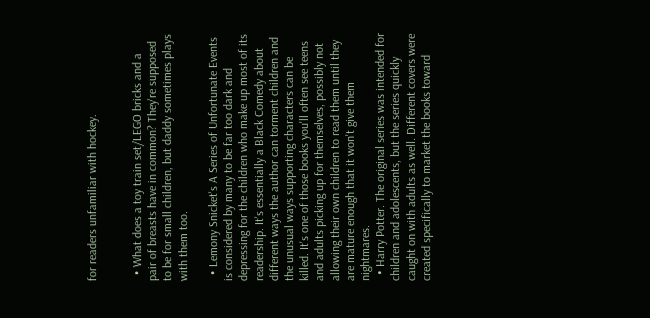for readers unfamiliar with hockey.


  • What does a toy train set/LEGO bricks and a pair of breasts have in common? They're supposed to be for small children, but daddy sometimes plays with them too.

  • Lemony Snicket's A Series of Unfortunate Events is considered by many to be far too dark and depressing for the children who make up most of its readership. It's essentially a Black Comedy about different ways the author can torment children and the unusual ways supporting characters can be killed. It's one of those books you'll often see teens and adults picking up for themselves, possibly not allowing their own children to read them until they are mature enough that it won't give them nightmares.
  • Harry Potter. The original series was intended for children and adolescents, but the series quickly caught on with adults as well. Different covers were created specifically to market the books toward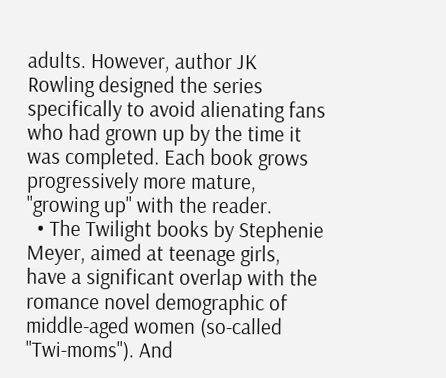adults. However, author JK Rowling designed the series specifically to avoid alienating fans who had grown up by the time it was completed. Each book grows progressively more mature, "growing up" with the reader.
  • The Twilight books by Stephenie Meyer, aimed at teenage girls, have a significant overlap with the romance novel demographic of middle-aged women (so-called "Twi-moms"). And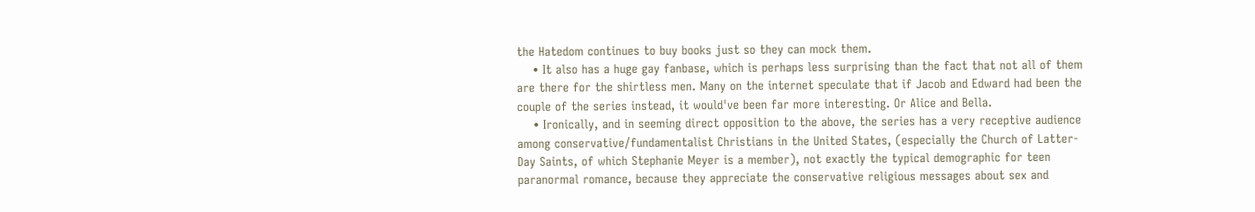the Hatedom continues to buy books just so they can mock them.
    • It also has a huge gay fanbase, which is perhaps less surprising than the fact that not all of them are there for the shirtless men. Many on the internet speculate that if Jacob and Edward had been the couple of the series instead, it would've been far more interesting. Or Alice and Bella.
    • Ironically, and in seeming direct opposition to the above, the series has a very receptive audience among conservative/fundamentalist Christians in the United States, (especially the Church of Latter-Day Saints, of which Stephanie Meyer is a member), not exactly the typical demographic for teen paranormal romance, because they appreciate the conservative religious messages about sex and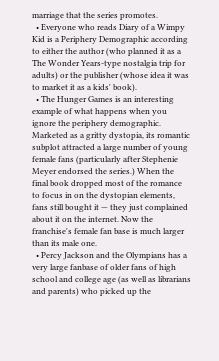marriage that the series promotes.
  • Everyone who reads Diary of a Wimpy Kid is a Periphery Demographic according to either the author (who planned it as a The Wonder Years-type nostalgia trip for adults) or the publisher (whose idea it was to market it as a kids' book).
  • The Hunger Games is an interesting example of what happens when you ignore the periphery demographic. Marketed as a gritty dystopia, its romantic subplot attracted a large number of young female fans (particularly after Stephenie Meyer endorsed the series.) When the final book dropped most of the romance to focus in on the dystopian elements, fans still bought it — they just complained about it on the internet. Now the franchise's female fan base is much larger than its male one.
  • Percy Jackson and the Olympians has a very large fanbase of older fans of high school and college age (as well as librarians and parents) who picked up the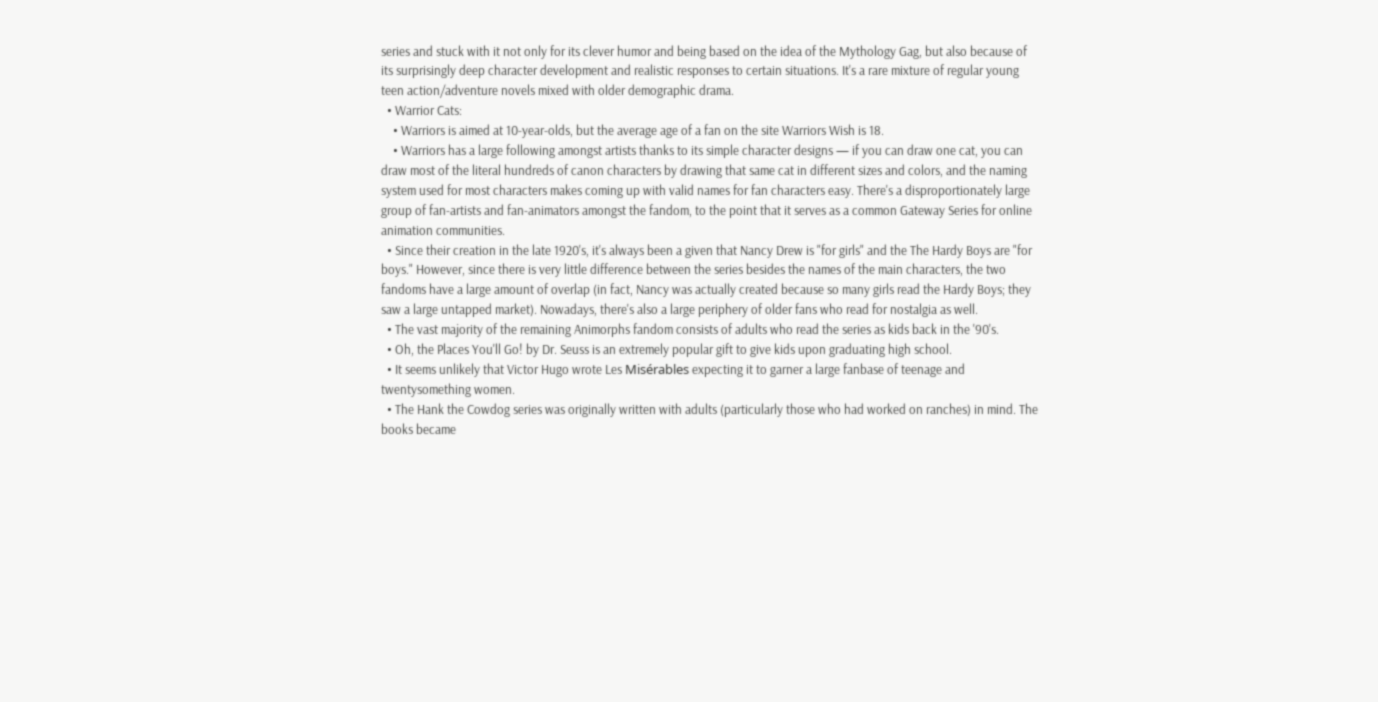series and stuck with it not only for its clever humor and being based on the idea of the Mythology Gag, but also because of its surprisingly deep character development and realistic responses to certain situations. It's a rare mixture of regular young teen action/adventure novels mixed with older demographic drama.
  • Warrior Cats:
    • Warriors is aimed at 10-year-olds, but the average age of a fan on the site Warriors Wish is 18.
    • Warriors has a large following amongst artists thanks to its simple character designs — if you can draw one cat, you can draw most of the literal hundreds of canon characters by drawing that same cat in different sizes and colors, and the naming system used for most characters makes coming up with valid names for fan characters easy. There's a disproportionately large group of fan-artists and fan-animators amongst the fandom, to the point that it serves as a common Gateway Series for online animation communities.
  • Since their creation in the late 1920's, it's always been a given that Nancy Drew is "for girls" and the The Hardy Boys are "for boys." However, since there is very little difference between the series besides the names of the main characters, the two fandoms have a large amount of overlap (in fact, Nancy was actually created because so many girls read the Hardy Boys; they saw a large untapped market). Nowadays, there's also a large periphery of older fans who read for nostalgia as well.
  • The vast majority of the remaining Animorphs fandom consists of adults who read the series as kids back in the '90's.
  • Oh, the Places You'll Go! by Dr. Seuss is an extremely popular gift to give kids upon graduating high school.
  • It seems unlikely that Victor Hugo wrote Les Misérables expecting it to garner a large fanbase of teenage and twentysomething women.
  • The Hank the Cowdog series was originally written with adults (particularly those who had worked on ranches) in mind. The books became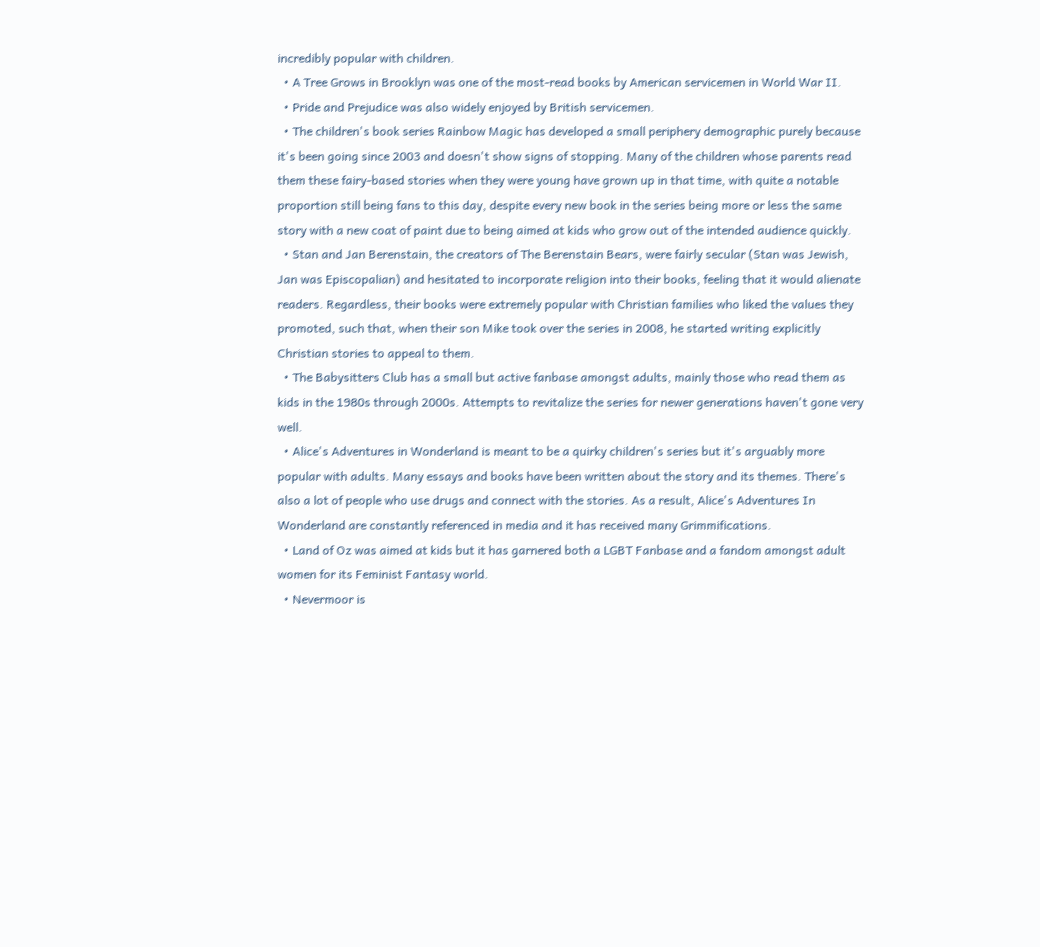incredibly popular with children.
  • A Tree Grows in Brooklyn was one of the most-read books by American servicemen in World War II.
  • Pride and Prejudice was also widely enjoyed by British servicemen.
  • The children's book series Rainbow Magic has developed a small periphery demographic purely because it's been going since 2003 and doesn't show signs of stopping. Many of the children whose parents read them these fairy-based stories when they were young have grown up in that time, with quite a notable proportion still being fans to this day, despite every new book in the series being more or less the same story with a new coat of paint due to being aimed at kids who grow out of the intended audience quickly.
  • Stan and Jan Berenstain, the creators of The Berenstain Bears, were fairly secular (Stan was Jewish, Jan was Episcopalian) and hesitated to incorporate religion into their books, feeling that it would alienate readers. Regardless, their books were extremely popular with Christian families who liked the values they promoted, such that, when their son Mike took over the series in 2008, he started writing explicitly Christian stories to appeal to them.
  • The Babysitters Club has a small but active fanbase amongst adults, mainly those who read them as kids in the 1980s through 2000s. Attempts to revitalize the series for newer generations haven't gone very well.
  • Alice's Adventures in Wonderland is meant to be a quirky children's series but it's arguably more popular with adults. Many essays and books have been written about the story and its themes. There's also a lot of people who use drugs and connect with the stories. As a result, Alice's Adventures In Wonderland are constantly referenced in media and it has received many Grimmifications.
  • Land of Oz was aimed at kids but it has garnered both a LGBT Fanbase and a fandom amongst adult women for its Feminist Fantasy world.
  • Nevermoor is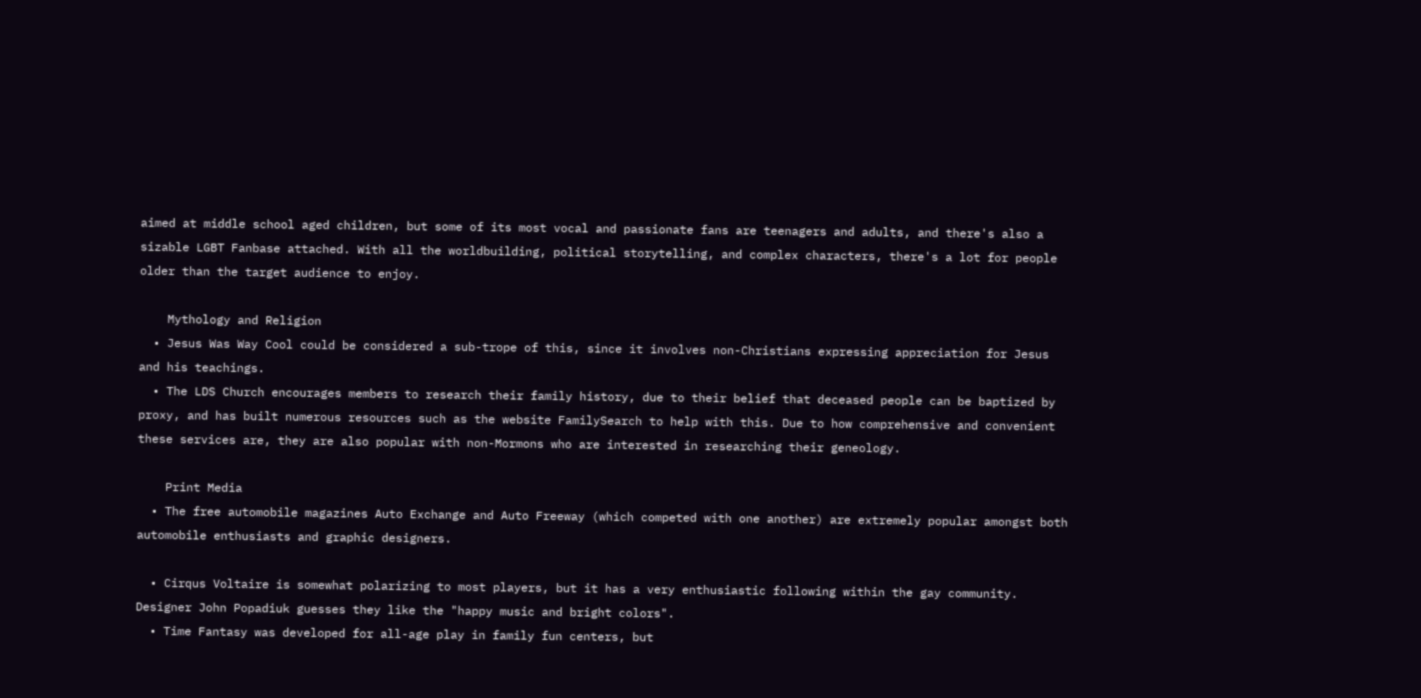aimed at middle school aged children, but some of its most vocal and passionate fans are teenagers and adults, and there's also a sizable LGBT Fanbase attached. With all the worldbuilding, political storytelling, and complex characters, there's a lot for people older than the target audience to enjoy.

    Mythology and Religion
  • Jesus Was Way Cool could be considered a sub-trope of this, since it involves non-Christians expressing appreciation for Jesus and his teachings.
  • The LDS Church encourages members to research their family history, due to their belief that deceased people can be baptized by proxy, and has built numerous resources such as the website FamilySearch to help with this. Due to how comprehensive and convenient these services are, they are also popular with non-Mormons who are interested in researching their geneology.

    Print Media
  • The free automobile magazines Auto Exchange and Auto Freeway (which competed with one another) are extremely popular amongst both automobile enthusiasts and graphic designers.

  • Cirqus Voltaire is somewhat polarizing to most players, but it has a very enthusiastic following within the gay community. Designer John Popadiuk guesses they like the "happy music and bright colors".
  • Time Fantasy was developed for all-age play in family fun centers, but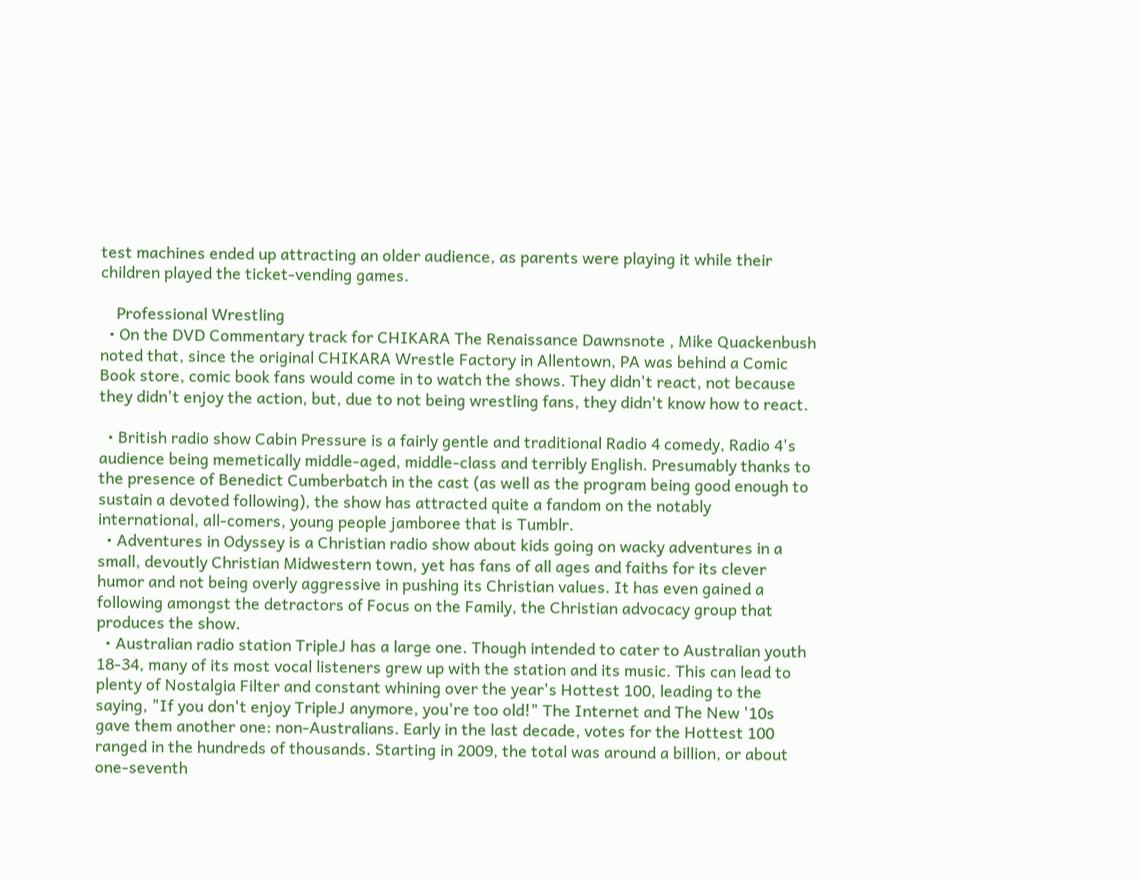test machines ended up attracting an older audience, as parents were playing it while their children played the ticket-vending games.

    Professional Wrestling
  • On the DVD Commentary track for CHIKARA The Renaissance Dawnsnote , Mike Quackenbush noted that, since the original CHIKARA Wrestle Factory in Allentown, PA was behind a Comic Book store, comic book fans would come in to watch the shows. They didn't react, not because they didn't enjoy the action, but, due to not being wrestling fans, they didn't know how to react.

  • British radio show Cabin Pressure is a fairly gentle and traditional Radio 4 comedy, Radio 4's audience being memetically middle-aged, middle-class and terribly English. Presumably thanks to the presence of Benedict Cumberbatch in the cast (as well as the program being good enough to sustain a devoted following), the show has attracted quite a fandom on the notably international, all-comers, young people jamboree that is Tumblr.
  • Adventures in Odyssey is a Christian radio show about kids going on wacky adventures in a small, devoutly Christian Midwestern town, yet has fans of all ages and faiths for its clever humor and not being overly aggressive in pushing its Christian values. It has even gained a following amongst the detractors of Focus on the Family, the Christian advocacy group that produces the show.
  • Australian radio station TripleJ has a large one. Though intended to cater to Australian youth 18-34, many of its most vocal listeners grew up with the station and its music. This can lead to plenty of Nostalgia Filter and constant whining over the year's Hottest 100, leading to the saying, "If you don't enjoy TripleJ anymore, you're too old!" The Internet and The New '10s gave them another one: non-Australians. Early in the last decade, votes for the Hottest 100 ranged in the hundreds of thousands. Starting in 2009, the total was around a billion, or about one-seventh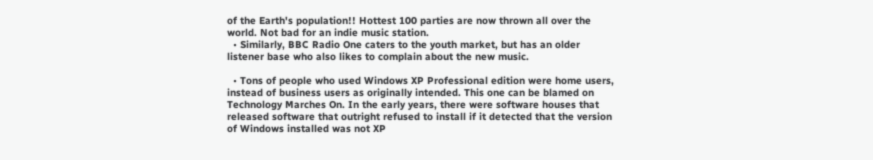of the Earth's population!! Hottest 100 parties are now thrown all over the world. Not bad for an indie music station.
  • Similarly, BBC Radio One caters to the youth market, but has an older listener base who also likes to complain about the new music.

  • Tons of people who used Windows XP Professional edition were home users, instead of business users as originally intended. This one can be blamed on Technology Marches On. In the early years, there were software houses that released software that outright refused to install if it detected that the version of Windows installed was not XP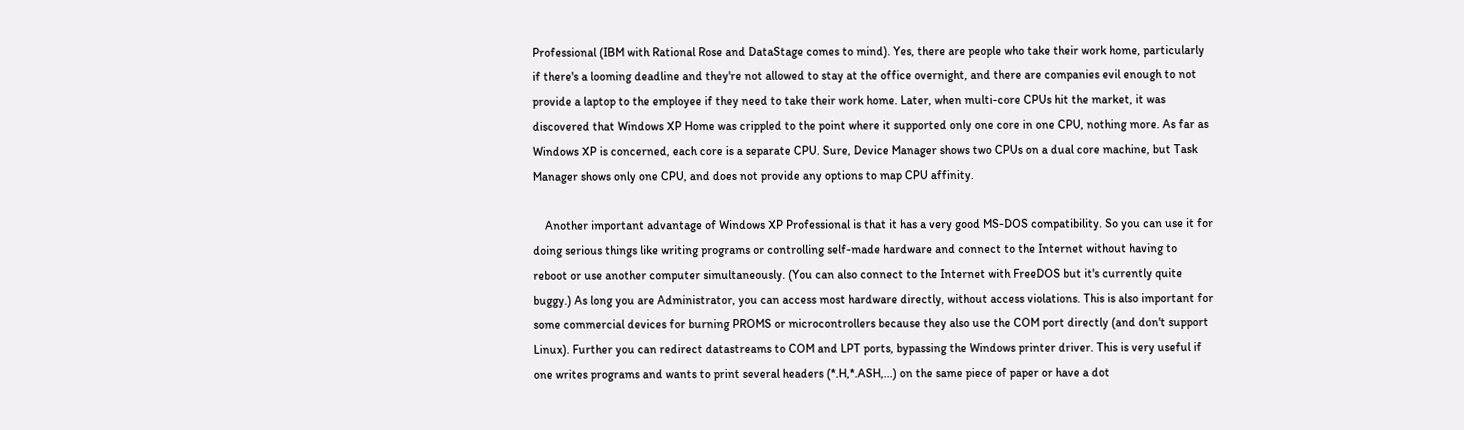Professional (IBM with Rational Rose and DataStage comes to mind). Yes, there are people who take their work home, particularly if there's a looming deadline and they're not allowed to stay at the office overnight, and there are companies evil enough to not provide a laptop to the employee if they need to take their work home. Later, when multi-core CPUs hit the market, it was discovered that Windows XP Home was crippled to the point where it supported only one core in one CPU, nothing more. As far as Windows XP is concerned, each core is a separate CPU. Sure, Device Manager shows two CPUs on a dual core machine, but Task Manager shows only one CPU, and does not provide any options to map CPU affinity.

    Another important advantage of Windows XP Professional is that it has a very good MS-DOS compatibility. So you can use it for doing serious things like writing programs or controlling self-made hardware and connect to the Internet without having to reboot or use another computer simultaneously. (You can also connect to the Internet with FreeDOS but it's currently quite buggy.) As long you are Administrator, you can access most hardware directly, without access violations. This is also important for some commercial devices for burning PROMS or microcontrollers because they also use the COM port directly (and don't support Linux). Further you can redirect datastreams to COM and LPT ports, bypassing the Windows printer driver. This is very useful if one writes programs and wants to print several headers (*.H,*.ASH,...) on the same piece of paper or have a dot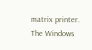matrix printer. The Windows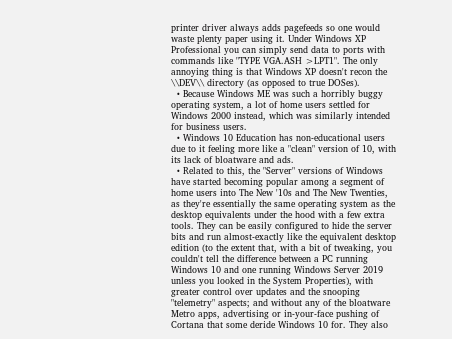printer driver always adds pagefeeds so one would waste plenty paper using it. Under Windows XP Professional you can simply send data to ports with commands like "TYPE VGA.ASH >LPT1". The only annoying thing is that Windows XP doesn't recon the \\DEV\\ directory (as opposed to true DOSes).
  • Because Windows ME was such a horribly buggy operating system, a lot of home users settled for Windows 2000 instead, which was similarly intended for business users.
  • Windows 10 Education has non-educational users due to it feeling more like a "clean" version of 10, with its lack of bloatware and ads.
  • Related to this, the "Server" versions of Windows have started becoming popular among a segment of home users into The New '10s and The New Twenties, as they're essentially the same operating system as the desktop equivalents under the hood with a few extra tools. They can be easily configured to hide the server bits and run almost-exactly like the equivalent desktop edition (to the extent that, with a bit of tweaking, you couldn't tell the difference between a PC running Windows 10 and one running Windows Server 2019 unless you looked in the System Properties), with greater control over updates and the snooping "telemetry" aspects; and without any of the bloatware Metro apps, advertising or in-your-face pushing of Cortana that some deride Windows 10 for. They also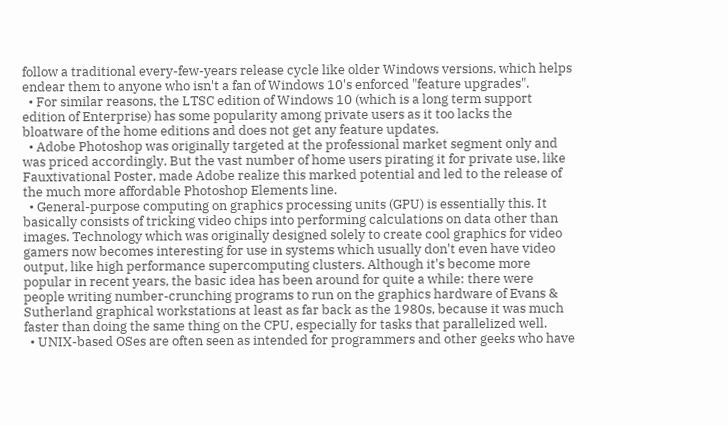follow a traditional every-few-years release cycle like older Windows versions, which helps endear them to anyone who isn't a fan of Windows 10's enforced "feature upgrades".
  • For similar reasons, the LTSC edition of Windows 10 (which is a long term support edition of Enterprise) has some popularity among private users as it too lacks the bloatware of the home editions and does not get any feature updates.
  • Adobe Photoshop was originally targeted at the professional market segment only and was priced accordingly. But the vast number of home users pirating it for private use, like Fauxtivational Poster, made Adobe realize this marked potential and led to the release of the much more affordable Photoshop Elements line.
  • General-purpose computing on graphics processing units (GPU) is essentially this. It basically consists of tricking video chips into performing calculations on data other than images. Technology which was originally designed solely to create cool graphics for video gamers now becomes interesting for use in systems which usually don't even have video output, like high performance supercomputing clusters. Although it's become more popular in recent years, the basic idea has been around for quite a while: there were people writing number-crunching programs to run on the graphics hardware of Evans & Sutherland graphical workstations at least as far back as the 1980s, because it was much faster than doing the same thing on the CPU, especially for tasks that parallelized well.
  • UNIX-based OSes are often seen as intended for programmers and other geeks who have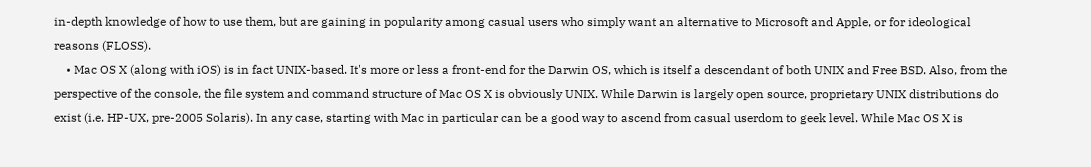in-depth knowledge of how to use them, but are gaining in popularity among casual users who simply want an alternative to Microsoft and Apple, or for ideological reasons (FLOSS).
    • Mac OS X (along with iOS) is in fact UNIX-based. It's more or less a front-end for the Darwin OS, which is itself a descendant of both UNIX and Free BSD. Also, from the perspective of the console, the file system and command structure of Mac OS X is obviously UNIX. While Darwin is largely open source, proprietary UNIX distributions do exist (i.e. HP-UX, pre-2005 Solaris). In any case, starting with Mac in particular can be a good way to ascend from casual userdom to geek level. While Mac OS X is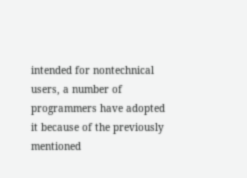intended for nontechnical users, a number of programmers have adopted it because of the previously mentioned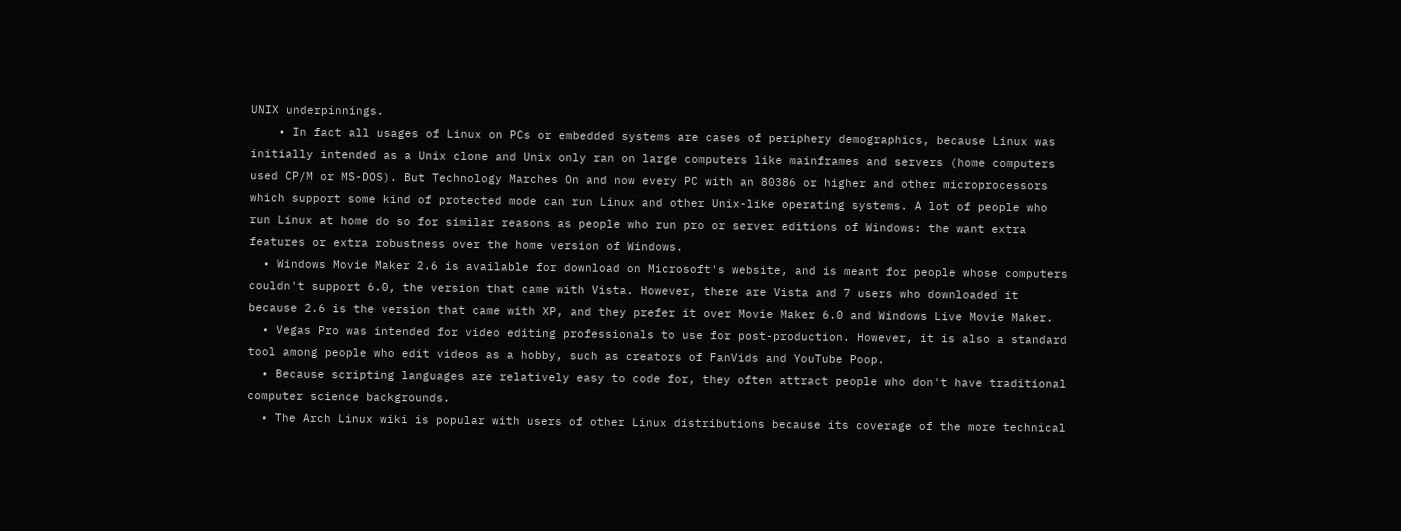UNIX underpinnings.
    • In fact all usages of Linux on PCs or embedded systems are cases of periphery demographics, because Linux was initially intended as a Unix clone and Unix only ran on large computers like mainframes and servers (home computers used CP/M or MS-DOS). But Technology Marches On and now every PC with an 80386 or higher and other microprocessors which support some kind of protected mode can run Linux and other Unix-like operating systems. A lot of people who run Linux at home do so for similar reasons as people who run pro or server editions of Windows: the want extra features or extra robustness over the home version of Windows.
  • Windows Movie Maker 2.6 is available for download on Microsoft's website, and is meant for people whose computers couldn't support 6.0, the version that came with Vista. However, there are Vista and 7 users who downloaded it because 2.6 is the version that came with XP, and they prefer it over Movie Maker 6.0 and Windows Live Movie Maker.
  • Vegas Pro was intended for video editing professionals to use for post-production. However, it is also a standard tool among people who edit videos as a hobby, such as creators of FanVids and YouTube Poop.
  • Because scripting languages are relatively easy to code for, they often attract people who don't have traditional computer science backgrounds.
  • The Arch Linux wiki is popular with users of other Linux distributions because its coverage of the more technical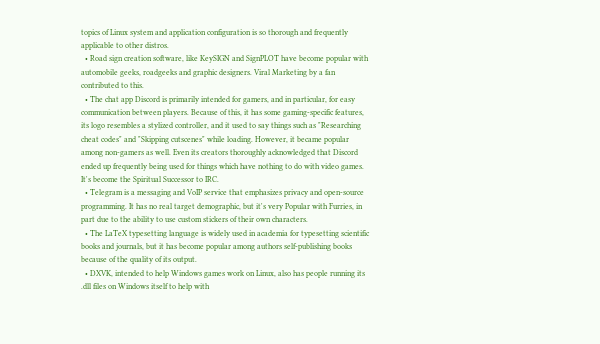topics of Linux system and application configuration is so thorough and frequently applicable to other distros.
  • Road sign creation software, like KeySIGN and SignPLOT have become popular with automobile geeks, roadgeeks and graphic designers. Viral Marketing by a fan contributed to this.
  • The chat app Discord is primarily intended for gamers, and in particular, for easy communication between players. Because of this, it has some gaming-specific features, its logo resembles a stylized controller, and it used to say things such as "Researching cheat codes" and "Skipping cutscenes" while loading. However, it became popular among non-gamers as well. Even its creators thoroughly acknowledged that Discord ended up frequently being used for things which have nothing to do with video games. It's become the Spiritual Successor to IRC.
  • Telegram is a messaging and VoIP service that emphasizes privacy and open-source programming. It has no real target demographic, but it's very Popular with Furries, in part due to the ability to use custom stickers of their own characters.
  • The LaTeX typesetting language is widely used in academia for typesetting scientific books and journals, but it has become popular among authors self-publishing books because of the quality of its output.
  • DXVK, intended to help Windows games work on Linux, also has people running its .dll files on Windows itself to help with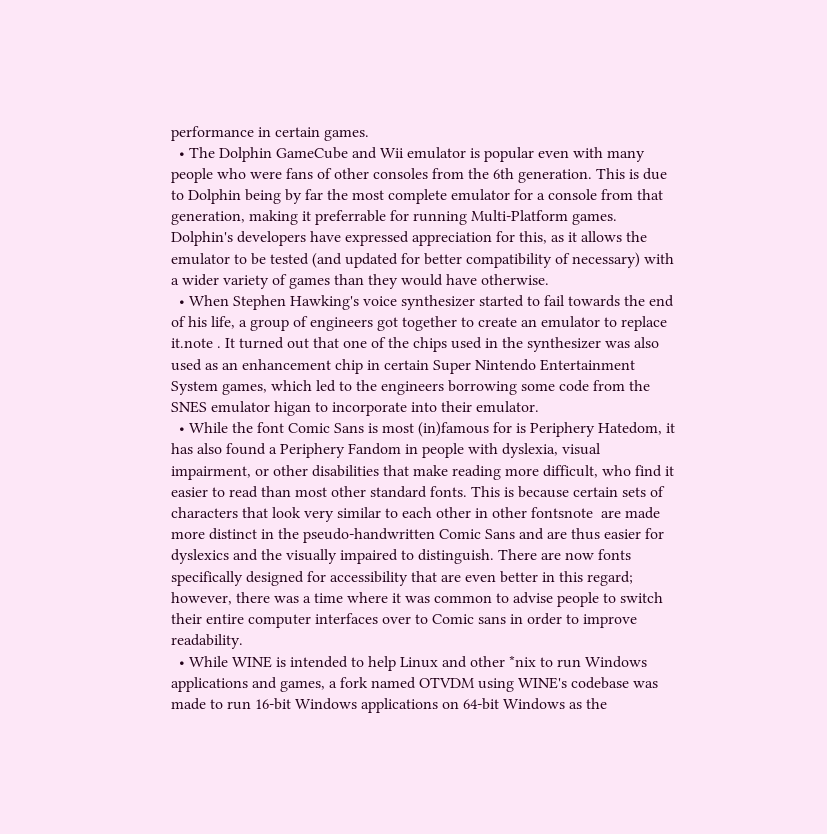performance in certain games.
  • The Dolphin GameCube and Wii emulator is popular even with many people who were fans of other consoles from the 6th generation. This is due to Dolphin being by far the most complete emulator for a console from that generation, making it preferrable for running Multi-Platform games. Dolphin's developers have expressed appreciation for this, as it allows the emulator to be tested (and updated for better compatibility of necessary) with a wider variety of games than they would have otherwise.
  • When Stephen Hawking's voice synthesizer started to fail towards the end of his life, a group of engineers got together to create an emulator to replace it.note . It turned out that one of the chips used in the synthesizer was also used as an enhancement chip in certain Super Nintendo Entertainment System games, which led to the engineers borrowing some code from the SNES emulator higan to incorporate into their emulator.
  • While the font Comic Sans is most (in)famous for is Periphery Hatedom, it has also found a Periphery Fandom in people with dyslexia, visual impairment, or other disabilities that make reading more difficult, who find it easier to read than most other standard fonts. This is because certain sets of characters that look very similar to each other in other fontsnote  are made more distinct in the pseudo-handwritten Comic Sans and are thus easier for dyslexics and the visually impaired to distinguish. There are now fonts specifically designed for accessibility that are even better in this regard; however, there was a time where it was common to advise people to switch their entire computer interfaces over to Comic sans in order to improve readability.
  • While WINE is intended to help Linux and other *nix to run Windows applications and games, a fork named OTVDM using WINE's codebase was made to run 16-bit Windows applications on 64-bit Windows as the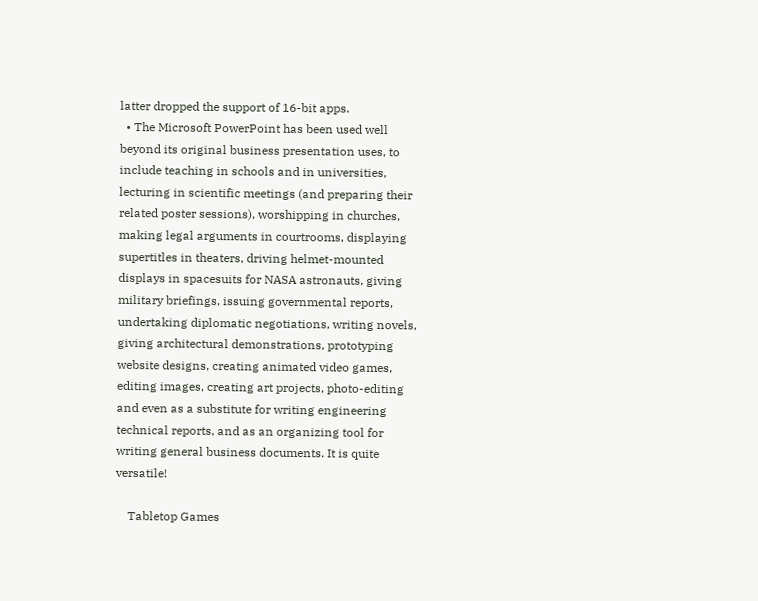latter dropped the support of 16-bit apps.
  • The Microsoft PowerPoint has been used well beyond its original business presentation uses, to include teaching in schools and in universities, lecturing in scientific meetings (and preparing their related poster sessions), worshipping in churches, making legal arguments in courtrooms, displaying supertitles in theaters, driving helmet-mounted displays in spacesuits for NASA astronauts, giving military briefings, issuing governmental reports, undertaking diplomatic negotiations, writing novels, giving architectural demonstrations, prototyping website designs, creating animated video games, editing images, creating art projects, photo-editing and even as a substitute for writing engineering technical reports, and as an organizing tool for writing general business documents. It is quite versatile!

    Tabletop Games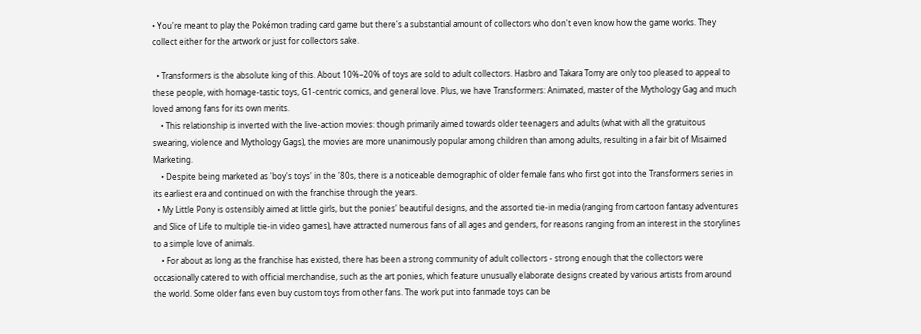• You're meant to play the Pokémon trading card game but there's a substantial amount of collectors who don't even know how the game works. They collect either for the artwork or just for collectors sake.

  • Transformers is the absolute king of this. About 10%–20% of toys are sold to adult collectors. Hasbro and Takara Tomy are only too pleased to appeal to these people, with homage-tastic toys, G1-centric comics, and general love. Plus, we have Transformers: Animated, master of the Mythology Gag and much loved among fans for its own merits.
    • This relationship is inverted with the live-action movies: though primarily aimed towards older teenagers and adults (what with all the gratuitous swearing, violence and Mythology Gags), the movies are more unanimously popular among children than among adults, resulting in a fair bit of Misaimed Marketing.
    • Despite being marketed as 'boy's toys' in the '80s, there is a noticeable demographic of older female fans who first got into the Transformers series in its earliest era and continued on with the franchise through the years.
  • My Little Pony is ostensibly aimed at little girls, but the ponies' beautiful designs, and the assorted tie-in media (ranging from cartoon fantasy adventures and Slice of Life to multiple tie-in video games), have attracted numerous fans of all ages and genders, for reasons ranging from an interest in the storylines to a simple love of animals.
    • For about as long as the franchise has existed, there has been a strong community of adult collectors - strong enough that the collectors were occasionally catered to with official merchandise, such as the art ponies, which feature unusually elaborate designs created by various artists from around the world. Some older fans even buy custom toys from other fans. The work put into fanmade toys can be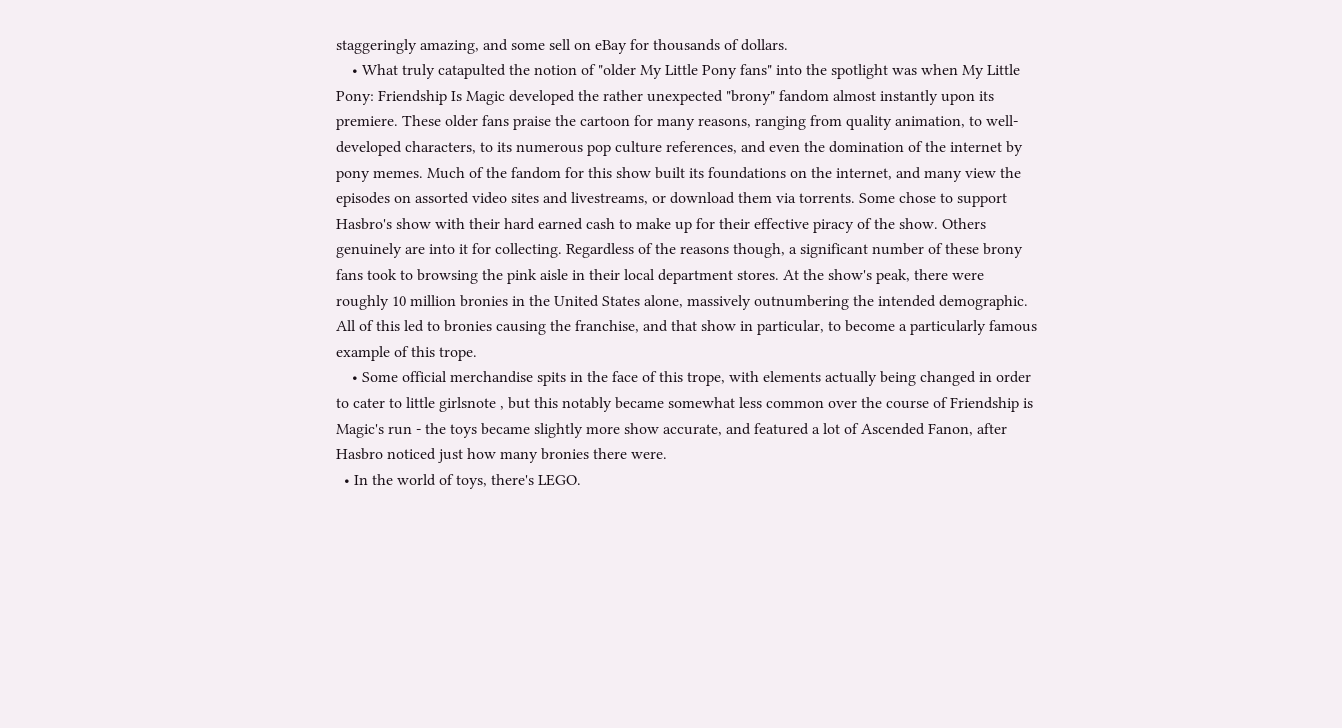staggeringly amazing, and some sell on eBay for thousands of dollars.
    • What truly catapulted the notion of "older My Little Pony fans" into the spotlight was when My Little Pony: Friendship Is Magic developed the rather unexpected "brony" fandom almost instantly upon its premiere. These older fans praise the cartoon for many reasons, ranging from quality animation, to well-developed characters, to its numerous pop culture references, and even the domination of the internet by pony memes. Much of the fandom for this show built its foundations on the internet, and many view the episodes on assorted video sites and livestreams, or download them via torrents. Some chose to support Hasbro's show with their hard earned cash to make up for their effective piracy of the show. Others genuinely are into it for collecting. Regardless of the reasons though, a significant number of these brony fans took to browsing the pink aisle in their local department stores. At the show's peak, there were roughly 10 million bronies in the United States alone, massively outnumbering the intended demographic. All of this led to bronies causing the franchise, and that show in particular, to become a particularly famous example of this trope.
    • Some official merchandise spits in the face of this trope, with elements actually being changed in order to cater to little girlsnote , but this notably became somewhat less common over the course of Friendship is Magic's run - the toys became slightly more show accurate, and featured a lot of Ascended Fanon, after Hasbro noticed just how many bronies there were.
  • In the world of toys, there's LEGO.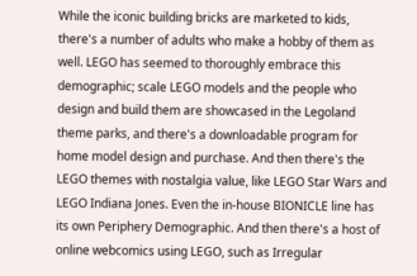While the iconic building bricks are marketed to kids, there's a number of adults who make a hobby of them as well. LEGO has seemed to thoroughly embrace this demographic; scale LEGO models and the people who design and build them are showcased in the Legoland theme parks, and there's a downloadable program for home model design and purchase. And then there's the LEGO themes with nostalgia value, like LEGO Star Wars and LEGO Indiana Jones. Even the in-house BIONICLE line has its own Periphery Demographic. And then there's a host of online webcomics using LEGO, such as Irregular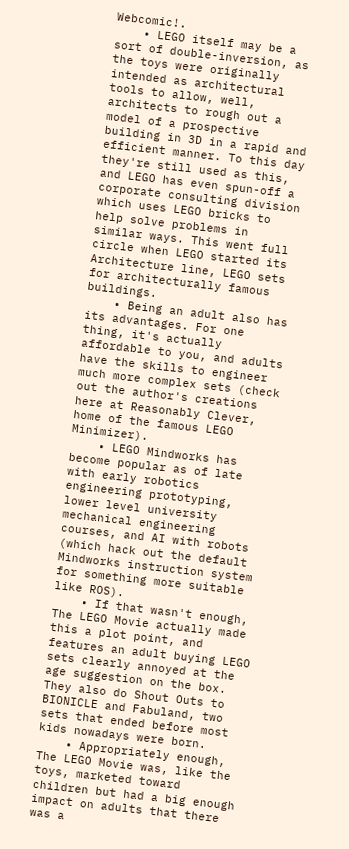Webcomic!.
    • LEGO itself may be a sort of double-inversion, as the toys were originally intended as architectural tools to allow, well, architects to rough out a model of a prospective building in 3D in a rapid and efficient manner. To this day they're still used as this, and LEGO has even spun-off a corporate consulting division which uses LEGO bricks to help solve problems in similar ways. This went full circle when LEGO started its Architecture line, LEGO sets for architecturally famous buildings.
    • Being an adult also has its advantages. For one thing, it's actually affordable to you, and adults have the skills to engineer much more complex sets (check out the author's creations here at Reasonably Clever, home of the famous LEGO Minimizer).
    • LEGO Mindworks has become popular as of late with early robotics engineering prototyping, lower level university mechanical engineering courses, and AI with robots (which hack out the default Mindworks instruction system for something more suitable like ROS).
    • If that wasn't enough, The LEGO Movie actually made this a plot point, and features an adult buying LEGO sets clearly annoyed at the age suggestion on the box. They also do Shout Outs to BIONICLE and Fabuland, two sets that ended before most kids nowadays were born.
    • Appropriately enough, The LEGO Movie was, like the toys, marketed toward children but had a big enough impact on adults that there was a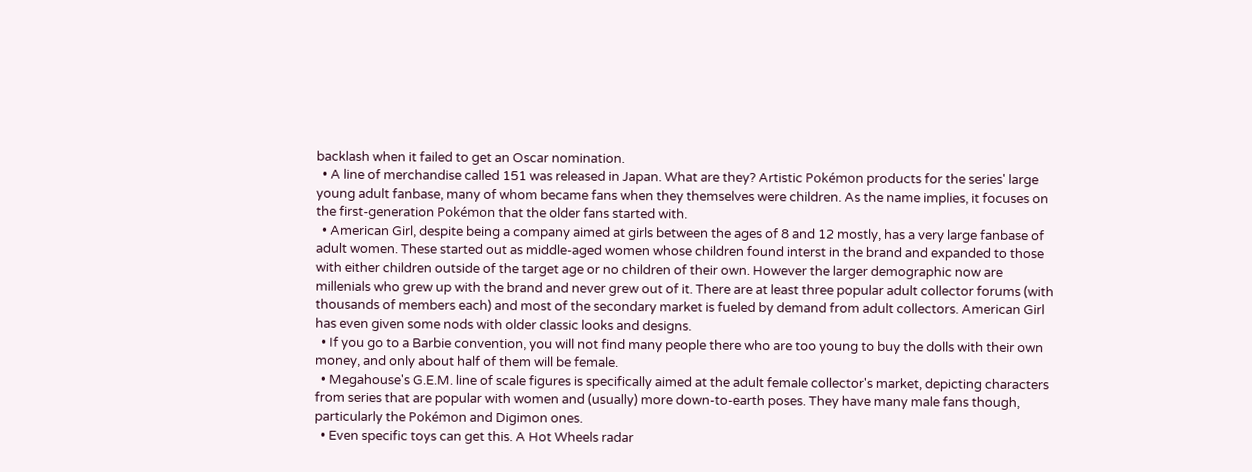backlash when it failed to get an Oscar nomination.
  • A line of merchandise called 151 was released in Japan. What are they? Artistic Pokémon products for the series' large young adult fanbase, many of whom became fans when they themselves were children. As the name implies, it focuses on the first-generation Pokémon that the older fans started with.
  • American Girl, despite being a company aimed at girls between the ages of 8 and 12 mostly, has a very large fanbase of adult women. These started out as middle-aged women whose children found interst in the brand and expanded to those with either children outside of the target age or no children of their own. However the larger demographic now are millenials who grew up with the brand and never grew out of it. There are at least three popular adult collector forums (with thousands of members each) and most of the secondary market is fueled by demand from adult collectors. American Girl has even given some nods with older classic looks and designs.
  • If you go to a Barbie convention, you will not find many people there who are too young to buy the dolls with their own money, and only about half of them will be female.
  • Megahouse's G.E.M. line of scale figures is specifically aimed at the adult female collector's market, depicting characters from series that are popular with women and (usually) more down-to-earth poses. They have many male fans though, particularly the Pokémon and Digimon ones.
  • Even specific toys can get this. A Hot Wheels radar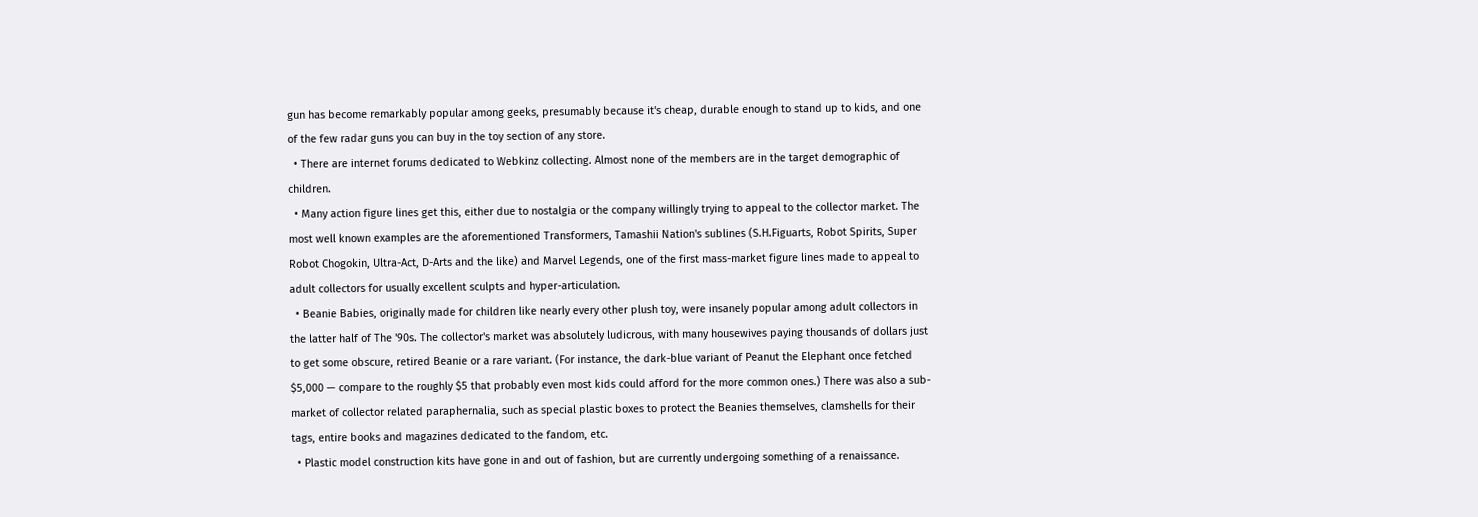gun has become remarkably popular among geeks, presumably because it's cheap, durable enough to stand up to kids, and one of the few radar guns you can buy in the toy section of any store.
  • There are internet forums dedicated to Webkinz collecting. Almost none of the members are in the target demographic of children.
  • Many action figure lines get this, either due to nostalgia or the company willingly trying to appeal to the collector market. The most well known examples are the aforementioned Transformers, Tamashii Nation's sublines (S.H.Figuarts, Robot Spirits, Super Robot Chogokin, Ultra-Act, D-Arts and the like) and Marvel Legends, one of the first mass-market figure lines made to appeal to adult collectors for usually excellent sculpts and hyper-articulation.
  • Beanie Babies, originally made for children like nearly every other plush toy, were insanely popular among adult collectors in the latter half of The '90s. The collector's market was absolutely ludicrous, with many housewives paying thousands of dollars just to get some obscure, retired Beanie or a rare variant. (For instance, the dark-blue variant of Peanut the Elephant once fetched $5,000 — compare to the roughly $5 that probably even most kids could afford for the more common ones.) There was also a sub-market of collector related paraphernalia, such as special plastic boxes to protect the Beanies themselves, clamshells for their tags, entire books and magazines dedicated to the fandom, etc.
  • Plastic model construction kits have gone in and out of fashion, but are currently undergoing something of a renaissance.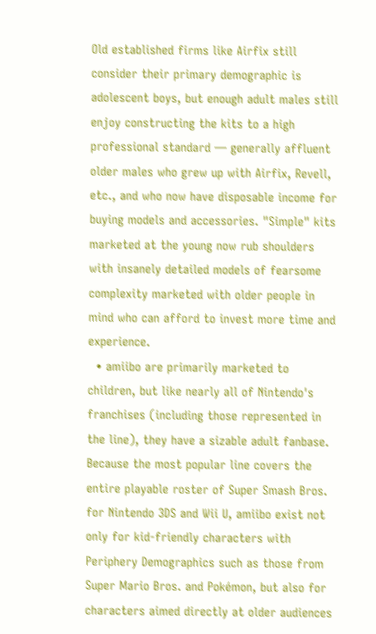Old established firms like Airfix still consider their primary demographic is adolescent boys, but enough adult males still enjoy constructing the kits to a high professional standard — generally affluent older males who grew up with Airfix, Revell, etc., and who now have disposable income for buying models and accessories. "Simple" kits marketed at the young now rub shoulders with insanely detailed models of fearsome complexity marketed with older people in mind who can afford to invest more time and experience.
  • amiibo are primarily marketed to children, but like nearly all of Nintendo's franchises (including those represented in the line), they have a sizable adult fanbase. Because the most popular line covers the entire playable roster of Super Smash Bros. for Nintendo 3DS and Wii U, amiibo exist not only for kid-friendly characters with Periphery Demographics such as those from Super Mario Bros. and Pokémon, but also for characters aimed directly at older audiences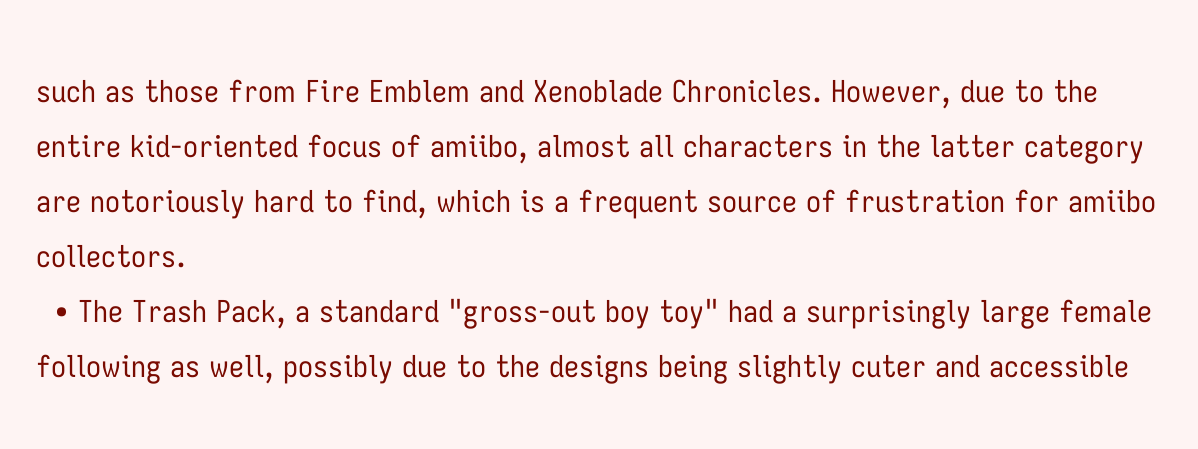such as those from Fire Emblem and Xenoblade Chronicles. However, due to the entire kid-oriented focus of amiibo, almost all characters in the latter category are notoriously hard to find, which is a frequent source of frustration for amiibo collectors.
  • The Trash Pack, a standard "gross-out boy toy" had a surprisingly large female following as well, possibly due to the designs being slightly cuter and accessible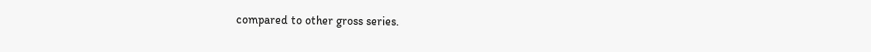compared to other gross series.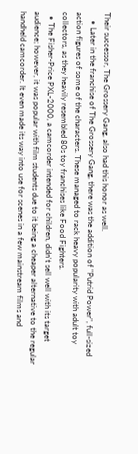Their successor, The Grossery Gang, also had this honor as well.
    • Later in the franchise of The Grossery Gang, there was the addition of "Putrid Power", full-sized action figures of some of the characters. These managed to rack heavy popularity with adult toy collectors, as they heavily resembled 80s toy franchises like Food Fighters.
  • The Fisher-Price PXL-2000, a camcorder intended for children, didn't sell well with its target audience; however, it was popular with film students due to it being a cheaper alternative to the regular handheld camcorder. It even made its way into use for scenes in a few mainstream films and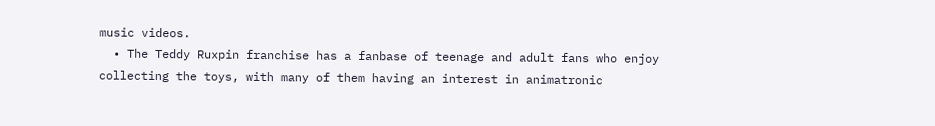music videos.
  • The Teddy Ruxpin franchise has a fanbase of teenage and adult fans who enjoy collecting the toys, with many of them having an interest in animatronic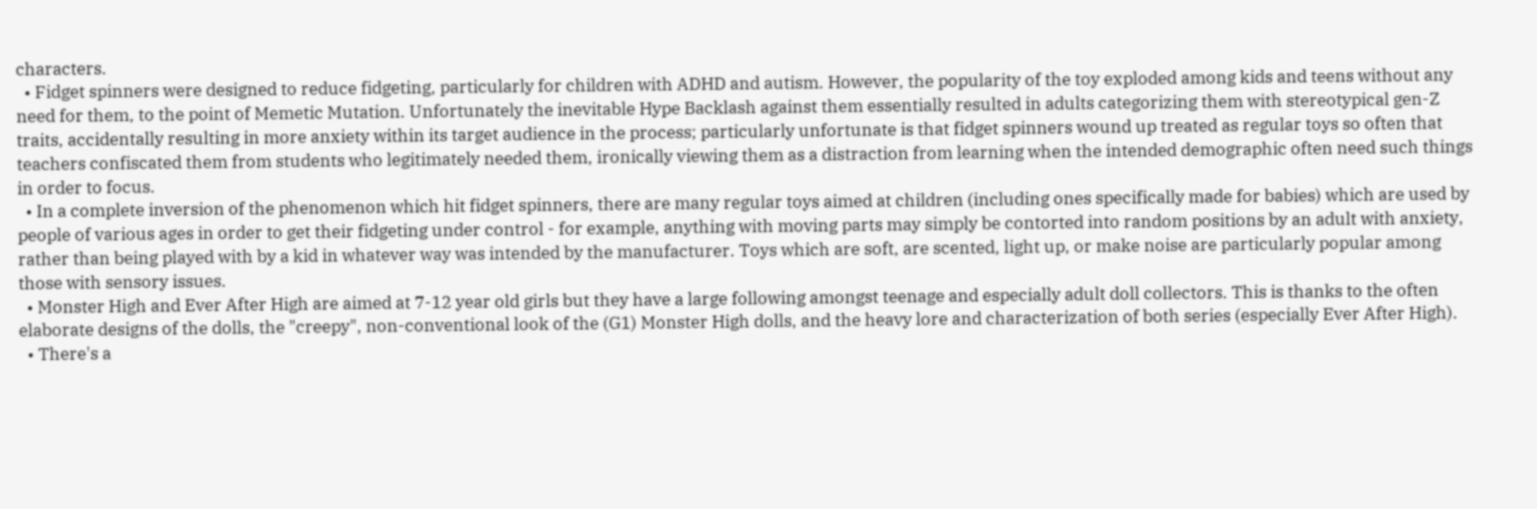characters.
  • Fidget spinners were designed to reduce fidgeting, particularly for children with ADHD and autism. However, the popularity of the toy exploded among kids and teens without any need for them, to the point of Memetic Mutation. Unfortunately the inevitable Hype Backlash against them essentially resulted in adults categorizing them with stereotypical gen-Z traits, accidentally resulting in more anxiety within its target audience in the process; particularly unfortunate is that fidget spinners wound up treated as regular toys so often that teachers confiscated them from students who legitimately needed them, ironically viewing them as a distraction from learning when the intended demographic often need such things in order to focus.
  • In a complete inversion of the phenomenon which hit fidget spinners, there are many regular toys aimed at children (including ones specifically made for babies) which are used by people of various ages in order to get their fidgeting under control - for example, anything with moving parts may simply be contorted into random positions by an adult with anxiety, rather than being played with by a kid in whatever way was intended by the manufacturer. Toys which are soft, are scented, light up, or make noise are particularly popular among those with sensory issues.
  • Monster High and Ever After High are aimed at 7-12 year old girls but they have a large following amongst teenage and especially adult doll collectors. This is thanks to the often elaborate designs of the dolls, the "creepy", non-conventional look of the (G1) Monster High dolls, and the heavy lore and characterization of both series (especially Ever After High).
  • There's a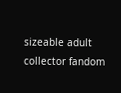sizeable adult collector fandom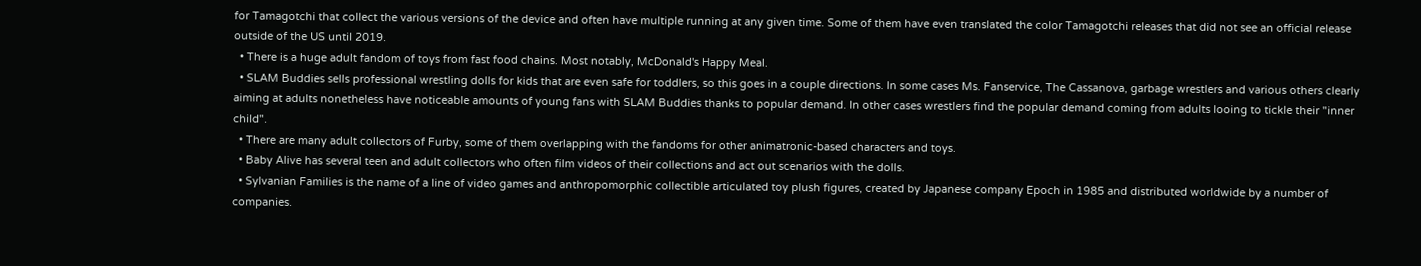for Tamagotchi that collect the various versions of the device and often have multiple running at any given time. Some of them have even translated the color Tamagotchi releases that did not see an official release outside of the US until 2019.
  • There is a huge adult fandom of toys from fast food chains. Most notably, McDonald's Happy Meal.
  • SLAM Buddies sells professional wrestling dolls for kids that are even safe for toddlers, so this goes in a couple directions. In some cases Ms. Fanservice, The Cassanova, garbage wrestlers and various others clearly aiming at adults nonetheless have noticeable amounts of young fans with SLAM Buddies thanks to popular demand. In other cases wrestlers find the popular demand coming from adults looing to tickle their "inner child".
  • There are many adult collectors of Furby, some of them overlapping with the fandoms for other animatronic-based characters and toys.
  • Baby Alive has several teen and adult collectors who often film videos of their collections and act out scenarios with the dolls.
  • Sylvanian Families is the name of a line of video games and anthropomorphic collectible articulated toy plush figures, created by Japanese company Epoch in 1985 and distributed worldwide by a number of companies.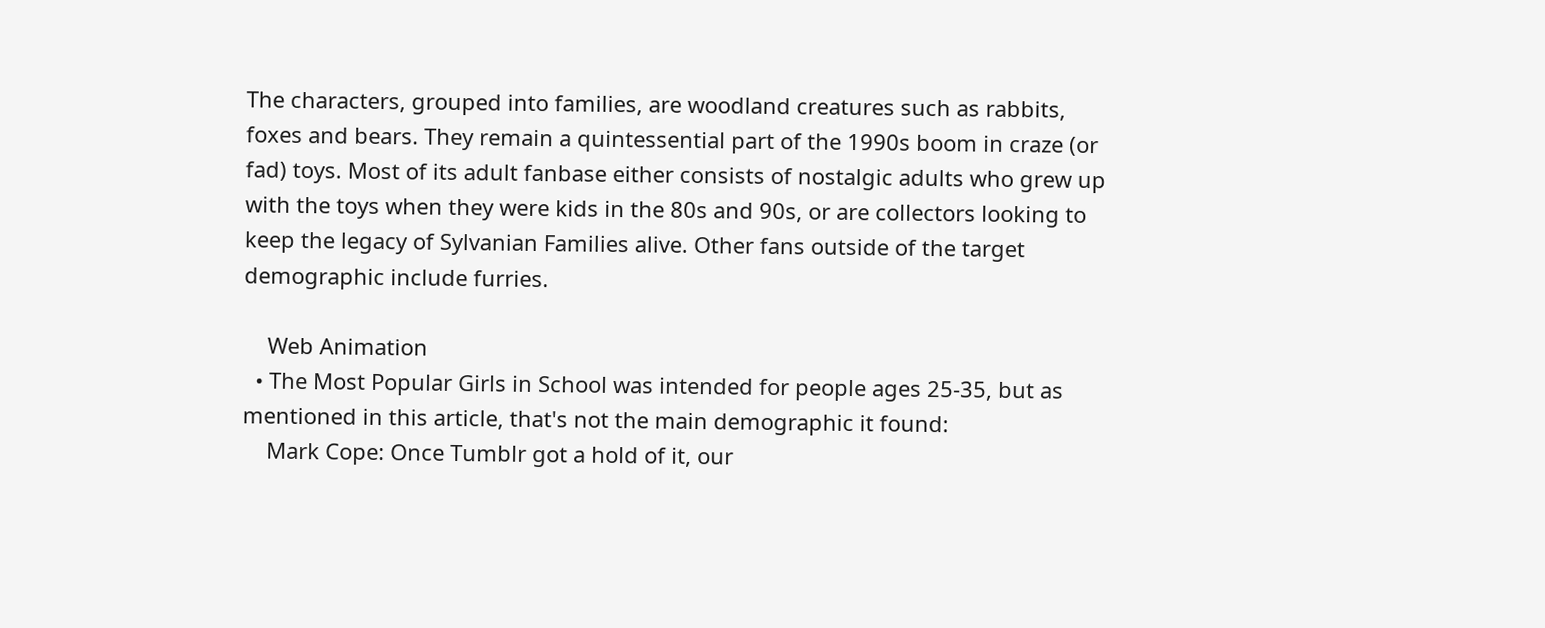The characters, grouped into families, are woodland creatures such as rabbits, foxes and bears. They remain a quintessential part of the 1990s boom in craze (or fad) toys. Most of its adult fanbase either consists of nostalgic adults who grew up with the toys when they were kids in the 80s and 90s, or are collectors looking to keep the legacy of Sylvanian Families alive. Other fans outside of the target demographic include furries.

    Web Animation
  • The Most Popular Girls in School was intended for people ages 25-35, but as mentioned in this article, that's not the main demographic it found:
    Mark Cope: Once Tumblr got a hold of it, our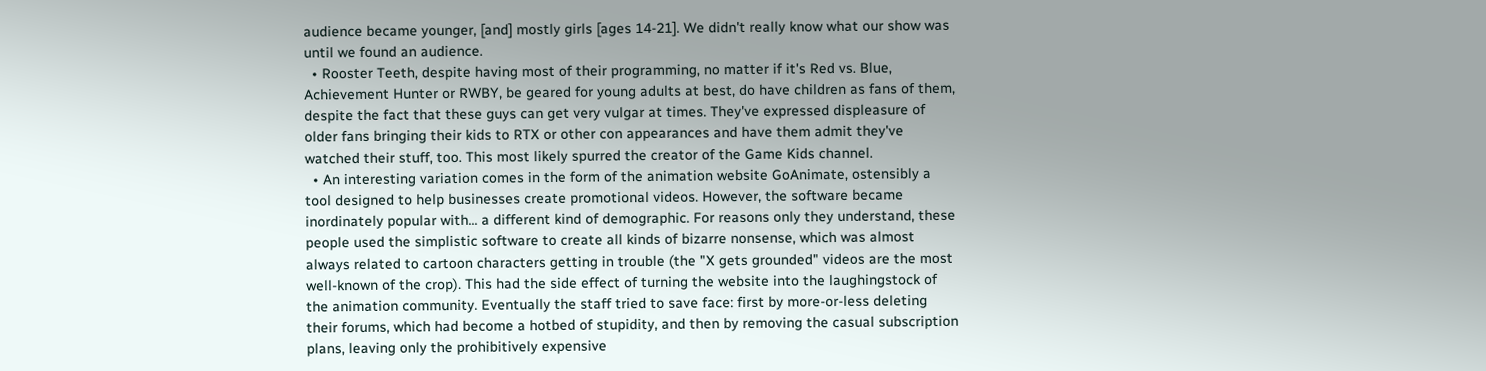audience became younger, [and] mostly girls [ages 14-21]. We didn't really know what our show was until we found an audience.
  • Rooster Teeth, despite having most of their programming, no matter if it's Red vs. Blue, Achievement Hunter or RWBY, be geared for young adults at best, do have children as fans of them, despite the fact that these guys can get very vulgar at times. They've expressed displeasure of older fans bringing their kids to RTX or other con appearances and have them admit they've watched their stuff, too. This most likely spurred the creator of the Game Kids channel.
  • An interesting variation comes in the form of the animation website GoAnimate, ostensibly a tool designed to help businesses create promotional videos. However, the software became inordinately popular with... a different kind of demographic. For reasons only they understand, these people used the simplistic software to create all kinds of bizarre nonsense, which was almost always related to cartoon characters getting in trouble (the "X gets grounded" videos are the most well-known of the crop). This had the side effect of turning the website into the laughingstock of the animation community. Eventually the staff tried to save face: first by more-or-less deleting their forums, which had become a hotbed of stupidity, and then by removing the casual subscription plans, leaving only the prohibitively expensive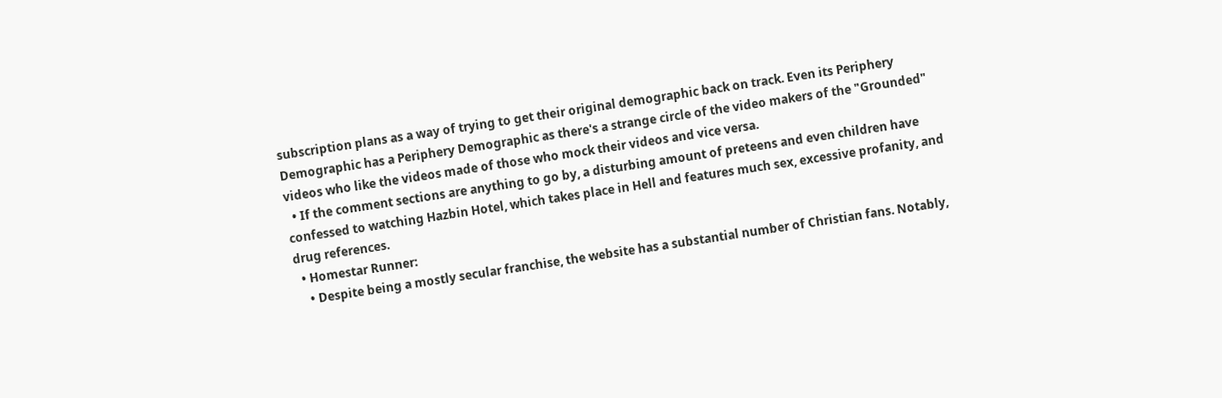subscription plans as a way of trying to get their original demographic back on track. Even its Periphery Demographic has a Periphery Demographic as there's a strange circle of the video makers of the "Grounded" videos who like the videos made of those who mock their videos and vice versa.
  • If the comment sections are anything to go by, a disturbing amount of preteens and even children have confessed to watching Hazbin Hotel, which takes place in Hell and features much sex, excessive profanity, and drug references.
  • Homestar Runner:
    • Despite being a mostly secular franchise, the website has a substantial number of Christian fans. Notably,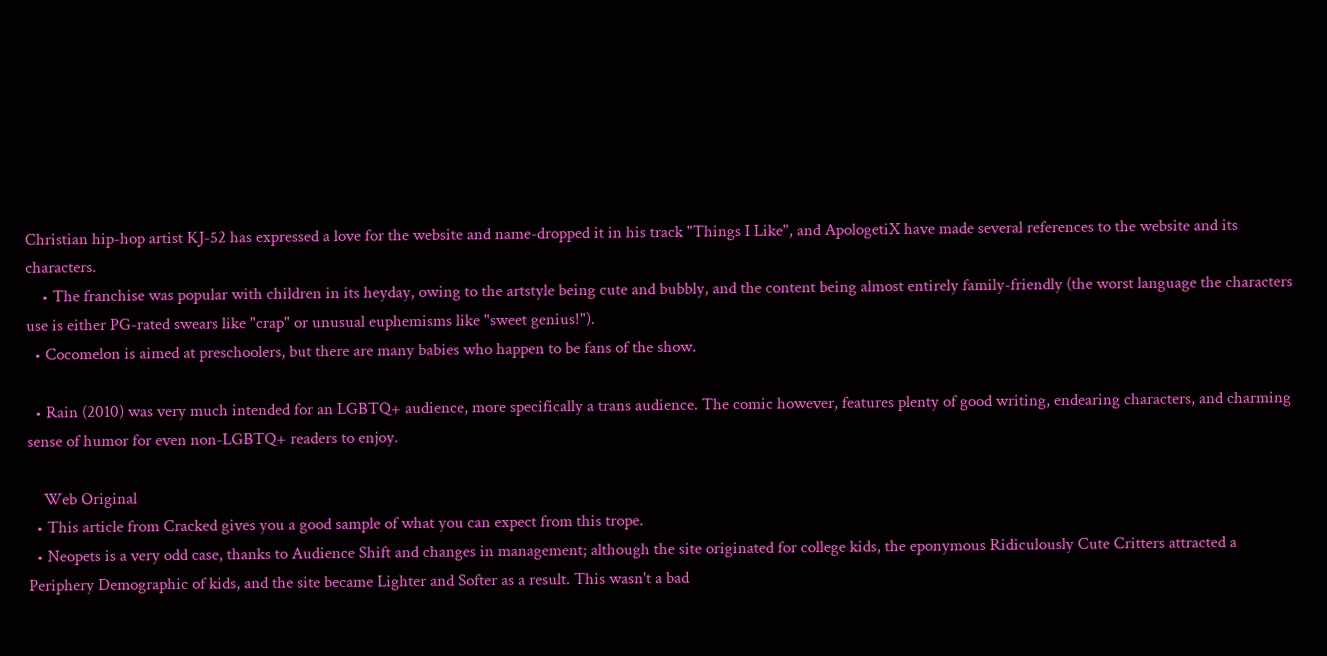Christian hip-hop artist KJ-52 has expressed a love for the website and name-dropped it in his track "Things I Like", and ApologetiX have made several references to the website and its characters.
    • The franchise was popular with children in its heyday, owing to the artstyle being cute and bubbly, and the content being almost entirely family-friendly (the worst language the characters use is either PG-rated swears like "crap" or unusual euphemisms like "sweet genius!").
  • Cocomelon is aimed at preschoolers, but there are many babies who happen to be fans of the show.

  • Rain (2010) was very much intended for an LGBTQ+ audience, more specifically a trans audience. The comic however, features plenty of good writing, endearing characters, and charming sense of humor for even non-LGBTQ+ readers to enjoy.

    Web Original
  • This article from Cracked gives you a good sample of what you can expect from this trope.
  • Neopets is a very odd case, thanks to Audience Shift and changes in management; although the site originated for college kids, the eponymous Ridiculously Cute Critters attracted a Periphery Demographic of kids, and the site became Lighter and Softer as a result. This wasn't a bad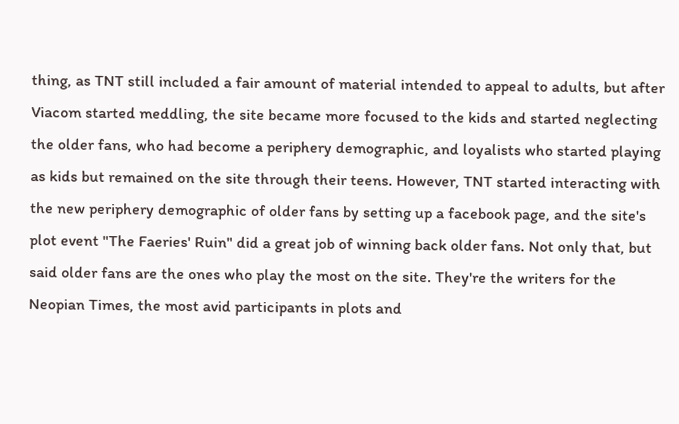thing, as TNT still included a fair amount of material intended to appeal to adults, but after Viacom started meddling, the site became more focused to the kids and started neglecting the older fans, who had become a periphery demographic, and loyalists who started playing as kids but remained on the site through their teens. However, TNT started interacting with the new periphery demographic of older fans by setting up a facebook page, and the site's plot event "The Faeries' Ruin" did a great job of winning back older fans. Not only that, but said older fans are the ones who play the most on the site. They're the writers for the Neopian Times, the most avid participants in plots and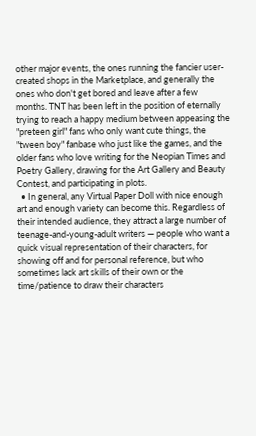other major events, the ones running the fancier user-created shops in the Marketplace, and generally the ones who don't get bored and leave after a few months. TNT has been left in the position of eternally trying to reach a happy medium between appeasing the "preteen girl" fans who only want cute things, the "tween boy" fanbase who just like the games, and the older fans who love writing for the Neopian Times and Poetry Gallery, drawing for the Art Gallery and Beauty Contest, and participating in plots.
  • In general, any Virtual Paper Doll with nice enough art and enough variety can become this. Regardless of their intended audience, they attract a large number of teenage-and-young-adult writers — people who want a quick visual representation of their characters, for showing off and for personal reference, but who sometimes lack art skills of their own or the time/patience to draw their characters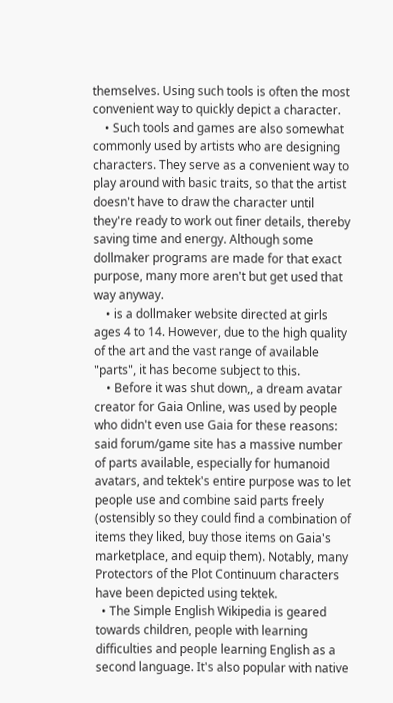themselves. Using such tools is often the most convenient way to quickly depict a character.
    • Such tools and games are also somewhat commonly used by artists who are designing characters. They serve as a convenient way to play around with basic traits, so that the artist doesn't have to draw the character until they're ready to work out finer details, thereby saving time and energy. Although some dollmaker programs are made for that exact purpose, many more aren't but get used that way anyway.
    • is a dollmaker website directed at girls ages 4 to 14. However, due to the high quality of the art and the vast range of available "parts", it has become subject to this.
    • Before it was shut down,, a dream avatar creator for Gaia Online, was used by people who didn't even use Gaia for these reasons: said forum/game site has a massive number of parts available, especially for humanoid avatars, and tektek's entire purpose was to let people use and combine said parts freely (ostensibly so they could find a combination of items they liked, buy those items on Gaia's marketplace, and equip them). Notably, many Protectors of the Plot Continuum characters have been depicted using tektek.
  • The Simple English Wikipedia is geared towards children, people with learning difficulties and people learning English as a second language. It's also popular with native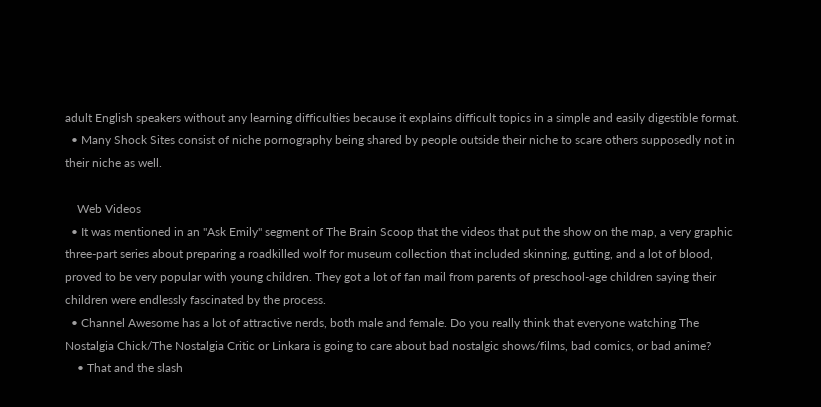adult English speakers without any learning difficulties because it explains difficult topics in a simple and easily digestible format.
  • Many Shock Sites consist of niche pornography being shared by people outside their niche to scare others supposedly not in their niche as well.

    Web Videos
  • It was mentioned in an "Ask Emily" segment of The Brain Scoop that the videos that put the show on the map, a very graphic three-part series about preparing a roadkilled wolf for museum collection that included skinning, gutting, and a lot of blood, proved to be very popular with young children. They got a lot of fan mail from parents of preschool-age children saying their children were endlessly fascinated by the process.
  • Channel Awesome has a lot of attractive nerds, both male and female. Do you really think that everyone watching The Nostalgia Chick/The Nostalgia Critic or Linkara is going to care about bad nostalgic shows/films, bad comics, or bad anime?
    • That and the slash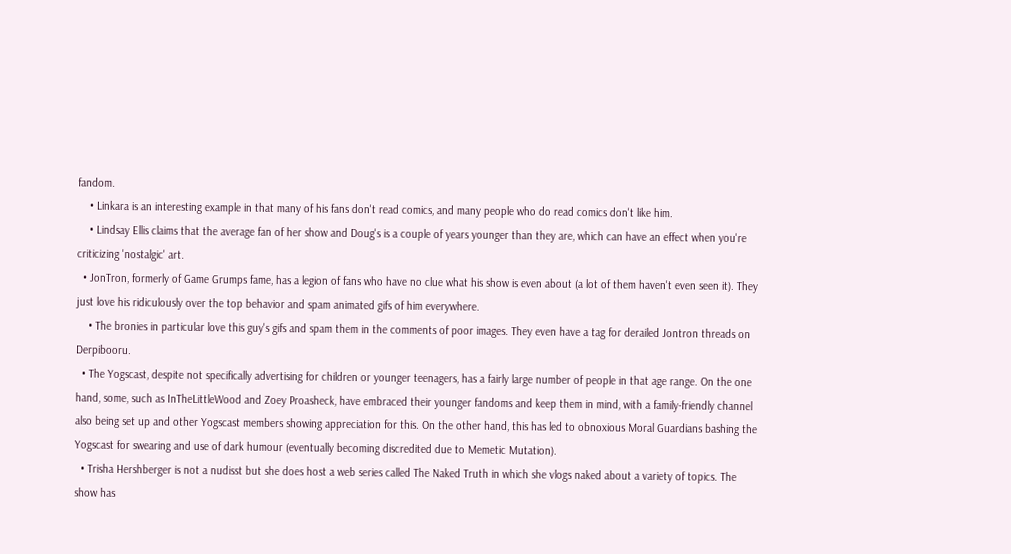fandom.
    • Linkara is an interesting example in that many of his fans don't read comics, and many people who do read comics don't like him.
    • Lindsay Ellis claims that the average fan of her show and Doug's is a couple of years younger than they are, which can have an effect when you're criticizing 'nostalgic' art.
  • JonTron, formerly of Game Grumps fame, has a legion of fans who have no clue what his show is even about (a lot of them haven't even seen it). They just love his ridiculously over the top behavior and spam animated gifs of him everywhere.
    • The bronies in particular love this guy's gifs and spam them in the comments of poor images. They even have a tag for derailed Jontron threads on Derpibooru.
  • The Yogscast, despite not specifically advertising for children or younger teenagers, has a fairly large number of people in that age range. On the one hand, some, such as InTheLittleWood and Zoey Proasheck, have embraced their younger fandoms and keep them in mind, with a family-friendly channel also being set up and other Yogscast members showing appreciation for this. On the other hand, this has led to obnoxious Moral Guardians bashing the Yogscast for swearing and use of dark humour (eventually becoming discredited due to Memetic Mutation).
  • Trisha Hershberger is not a nudisst but she does host a web series called The Naked Truth in which she vlogs naked about a variety of topics. The show has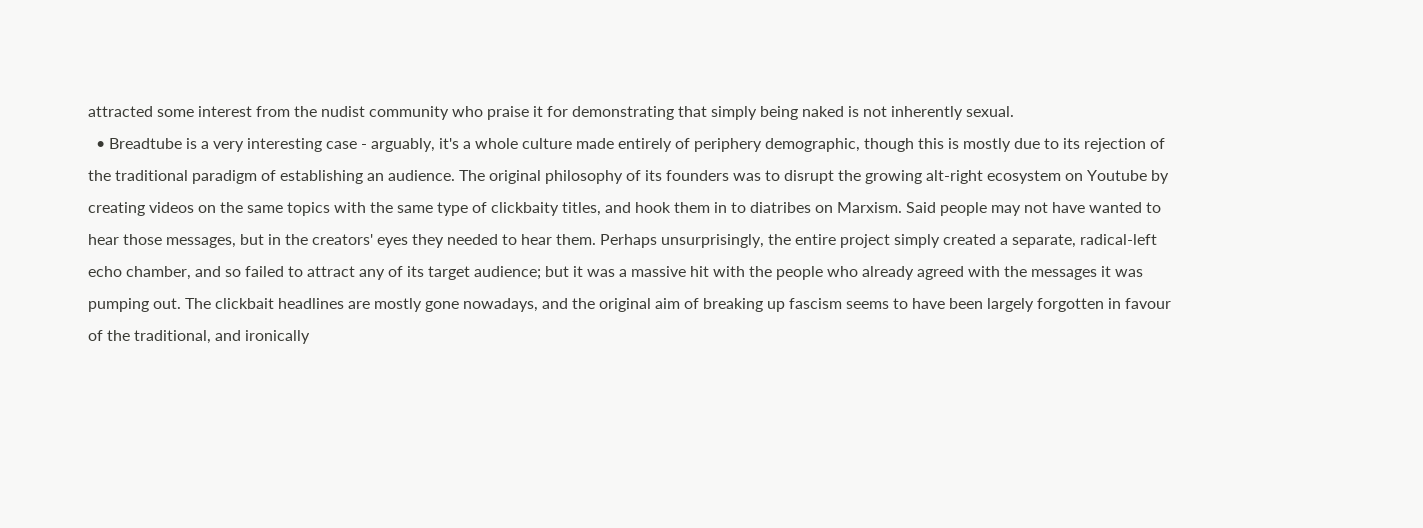attracted some interest from the nudist community who praise it for demonstrating that simply being naked is not inherently sexual.
  • Breadtube is a very interesting case - arguably, it's a whole culture made entirely of periphery demographic, though this is mostly due to its rejection of the traditional paradigm of establishing an audience. The original philosophy of its founders was to disrupt the growing alt-right ecosystem on Youtube by creating videos on the same topics with the same type of clickbaity titles, and hook them in to diatribes on Marxism. Said people may not have wanted to hear those messages, but in the creators' eyes they needed to hear them. Perhaps unsurprisingly, the entire project simply created a separate, radical-left echo chamber, and so failed to attract any of its target audience; but it was a massive hit with the people who already agreed with the messages it was pumping out. The clickbait headlines are mostly gone nowadays, and the original aim of breaking up fascism seems to have been largely forgotten in favour of the traditional, and ironically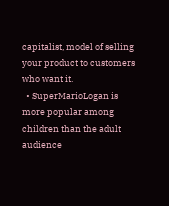capitalist, model of selling your product to customers who want it.
  • SuperMarioLogan is more popular among children than the adult audience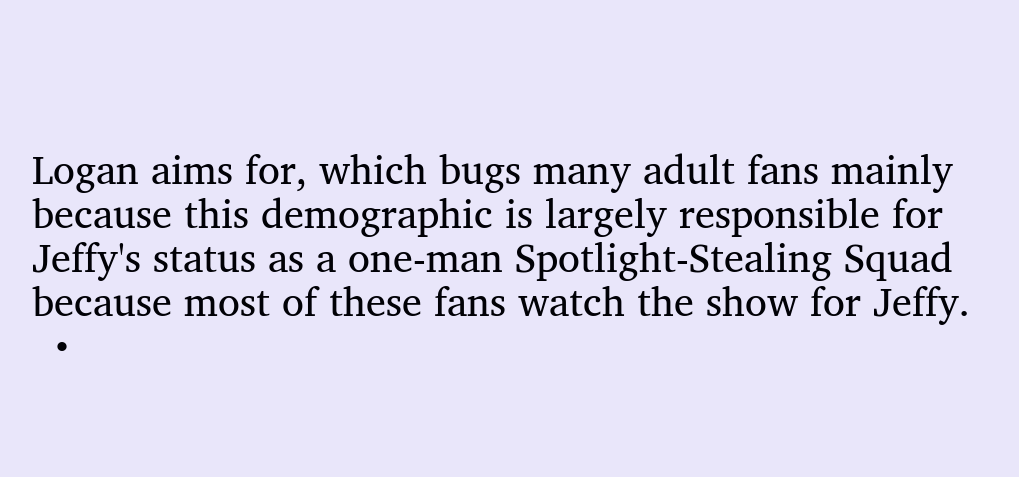Logan aims for, which bugs many adult fans mainly because this demographic is largely responsible for Jeffy's status as a one-man Spotlight-Stealing Squad because most of these fans watch the show for Jeffy.
  •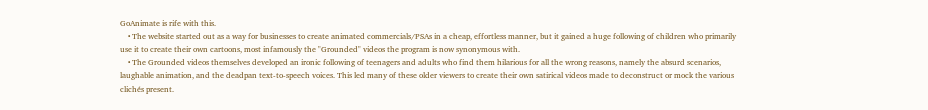GoAnimate is rife with this.
    • The website started out as a way for businesses to create animated commercials/PSAs in a cheap, effortless manner, but it gained a huge following of children who primarily use it to create their own cartoons, most infamously the "Grounded" videos the program is now synonymous with.
    • The Grounded videos themselves developed an ironic following of teenagers and adults who find them hilarious for all the wrong reasons, namely the absurd scenarios, laughable animation, and the deadpan text-to-speech voices. This led many of these older viewers to create their own satirical videos made to deconstruct or mock the various clichés present.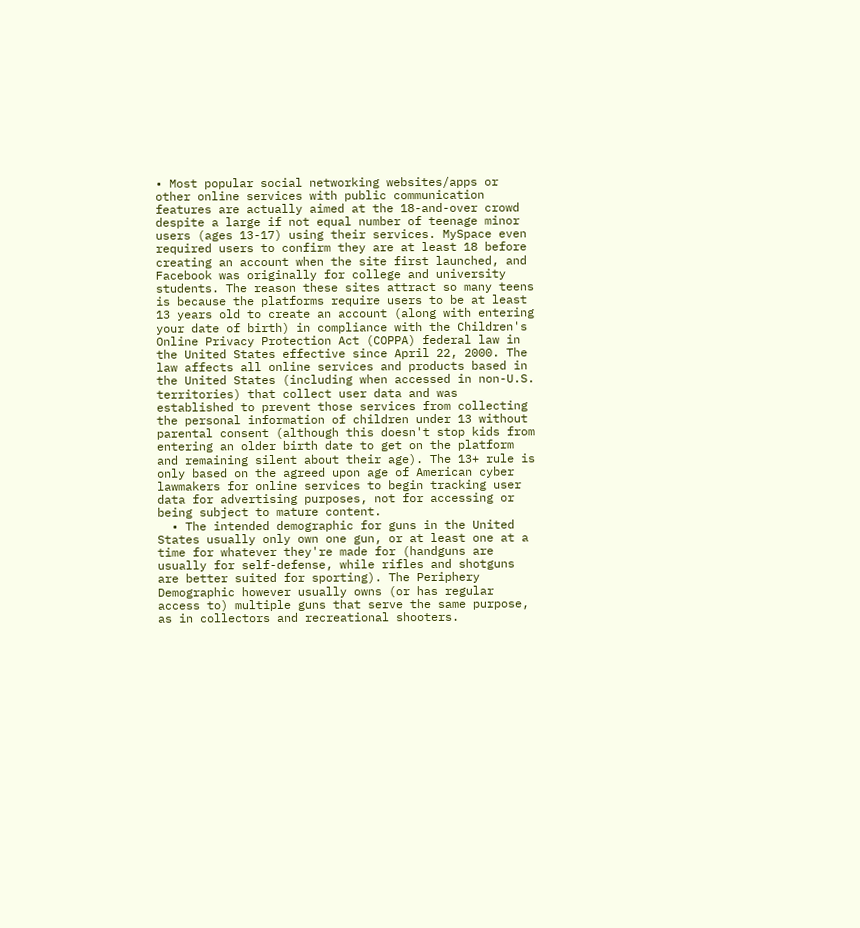• Most popular social networking websites/apps or other online services with public communication features are actually aimed at the 18-and-over crowd despite a large if not equal number of teenage minor users (ages 13-17) using their services. MySpace even required users to confirm they are at least 18 before creating an account when the site first launched, and Facebook was originally for college and university students. The reason these sites attract so many teens is because the platforms require users to be at least 13 years old to create an account (along with entering your date of birth) in compliance with the Children's Online Privacy Protection Act (COPPA) federal law in the United States effective since April 22, 2000. The law affects all online services and products based in the United States (including when accessed in non-U.S. territories) that collect user data and was established to prevent those services from collecting the personal information of children under 13 without parental consent (although this doesn't stop kids from entering an older birth date to get on the platform and remaining silent about their age). The 13+ rule is only based on the agreed upon age of American cyber lawmakers for online services to begin tracking user data for advertising purposes, not for accessing or being subject to mature content.
  • The intended demographic for guns in the United States usually only own one gun, or at least one at a time for whatever they're made for (handguns are usually for self-defense, while rifles and shotguns are better suited for sporting). The Periphery Demographic however usually owns (or has regular access to) multiple guns that serve the same purpose, as in collectors and recreational shooters.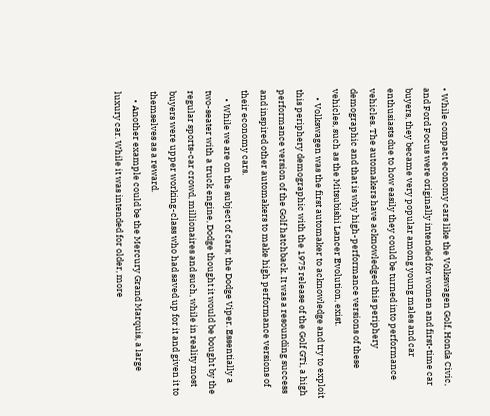• While compact economy cars like the Volkswagen Golf, Honda Civic, and Ford Focus were originally intended for women and first-time car buyers, they became very popular among young males and car enthusiasts due to how easily they could be turned into performance vehicles. The automakers have acknowledged this periphery demographic and that is why high-performance versions of these vehicles, such as the Mitsubishi Lancer Evolution, exist.
    • Volkswagen was the first automaker to acknowledge and try to exploit this periphery demographic with the 1975 release of the Golf GTi, a high performance version of the Golf hatchback. It was a resounding success and inspired other automakers to make high performance versions of their economy cars.
    • While we are on the subject of cars; the Dodge Viper. Essentially a two-seater with a truck engine, Dodge thought it would be bought by the regular sports-car crowd, millionaires and such, while in reality most buyers were upper working-class who had saved up for it and given it to themselves as a reward.
    • Another example could be the Mercury Grand Marquis, a large luxury car. While it was intended for older, more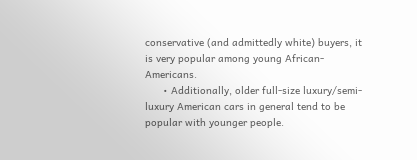conservative (and admittedly white) buyers, it is very popular among young African-Americans.
      • Additionally, older full-size luxury/semi-luxury American cars in general tend to be popular with younger people.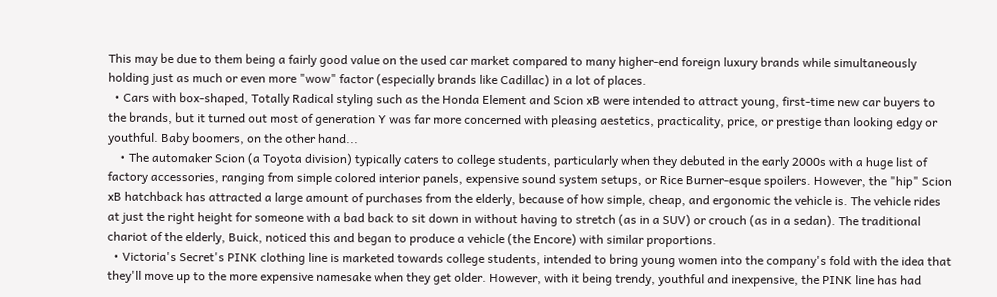This may be due to them being a fairly good value on the used car market compared to many higher-end foreign luxury brands while simultaneously holding just as much or even more "wow" factor (especially brands like Cadillac) in a lot of places.
  • Cars with box-shaped, Totally Radical styling such as the Honda Element and Scion xB were intended to attract young, first-time new car buyers to the brands, but it turned out most of generation Y was far more concerned with pleasing aestetics, practicality, price, or prestige than looking edgy or youthful. Baby boomers, on the other hand...
    • The automaker Scion (a Toyota division) typically caters to college students, particularly when they debuted in the early 2000s with a huge list of factory accessories, ranging from simple colored interior panels, expensive sound system setups, or Rice Burner-esque spoilers. However, the "hip" Scion xB hatchback has attracted a large amount of purchases from the elderly, because of how simple, cheap, and ergonomic the vehicle is. The vehicle rides at just the right height for someone with a bad back to sit down in without having to stretch (as in a SUV) or crouch (as in a sedan). The traditional chariot of the elderly, Buick, noticed this and began to produce a vehicle (the Encore) with similar proportions.
  • Victoria's Secret's PINK clothing line is marketed towards college students, intended to bring young women into the company's fold with the idea that they'll move up to the more expensive namesake when they get older. However, with it being trendy, youthful and inexpensive, the PINK line has had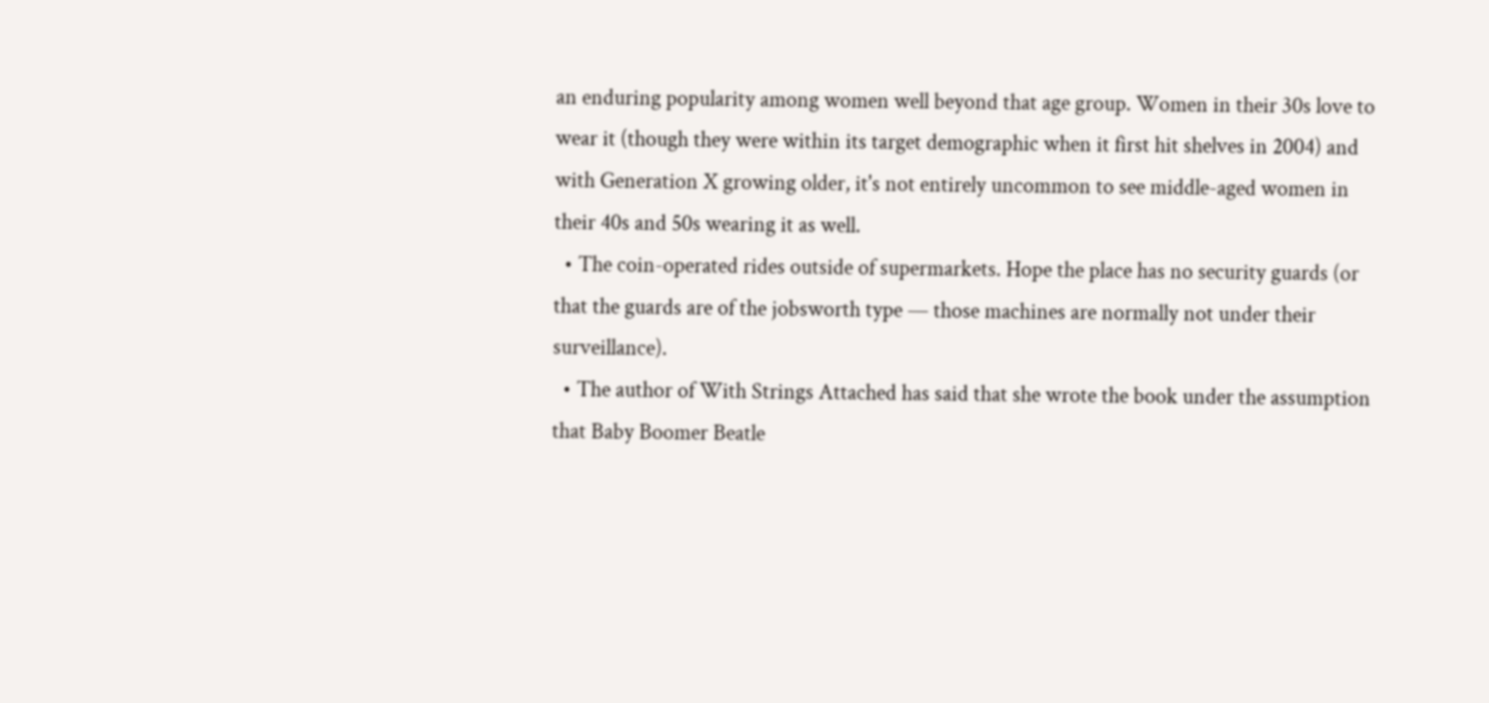an enduring popularity among women well beyond that age group. Women in their 30s love to wear it (though they were within its target demographic when it first hit shelves in 2004) and with Generation X growing older, it's not entirely uncommon to see middle-aged women in their 40s and 50s wearing it as well.
  • The coin-operated rides outside of supermarkets. Hope the place has no security guards (or that the guards are of the jobsworth type — those machines are normally not under their surveillance).
  • The author of With Strings Attached has said that she wrote the book under the assumption that Baby Boomer Beatle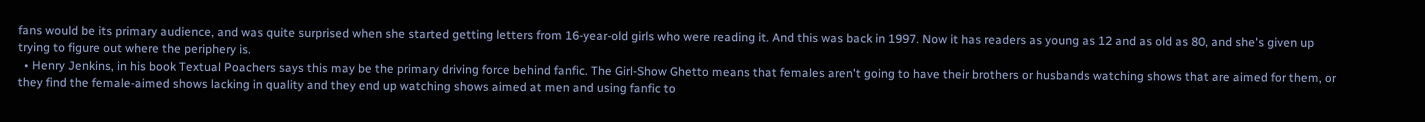fans would be its primary audience, and was quite surprised when she started getting letters from 16-year-old girls who were reading it. And this was back in 1997. Now it has readers as young as 12 and as old as 80, and she's given up trying to figure out where the periphery is.
  • Henry Jenkins, in his book Textual Poachers says this may be the primary driving force behind fanfic. The Girl-Show Ghetto means that females aren't going to have their brothers or husbands watching shows that are aimed for them, or they find the female-aimed shows lacking in quality and they end up watching shows aimed at men and using fanfic to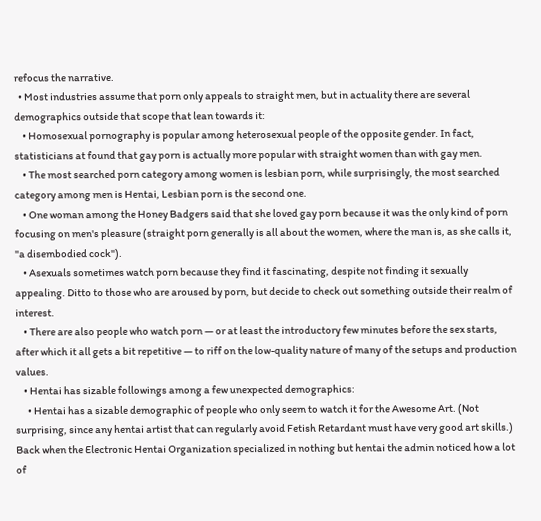refocus the narrative.
  • Most industries assume that porn only appeals to straight men, but in actuality there are several demographics outside that scope that lean towards it:
    • Homosexual pornography is popular among heterosexual people of the opposite gender. In fact, statisticians at found that gay porn is actually more popular with straight women than with gay men.
    • The most searched porn category among women is lesbian porn, while surprisingly, the most searched category among men is Hentai, Lesbian porn is the second one.
    • One woman among the Honey Badgers said that she loved gay porn because it was the only kind of porn focusing on men's pleasure (straight porn generally is all about the women, where the man is, as she calls it, "a disembodied cock").
    • Asexuals sometimes watch porn because they find it fascinating, despite not finding it sexually appealing. Ditto to those who are aroused by porn, but decide to check out something outside their realm of interest.
    • There are also people who watch porn — or at least the introductory few minutes before the sex starts, after which it all gets a bit repetitive — to riff on the low-quality nature of many of the setups and production values.
    • Hentai has sizable followings among a few unexpected demographics:
      • Hentai has a sizable demographic of people who only seem to watch it for the Awesome Art. (Not surprising, since any hentai artist that can regularly avoid Fetish Retardant must have very good art skills.) Back when the Electronic Hentai Organization specialized in nothing but hentai the admin noticed how a lot of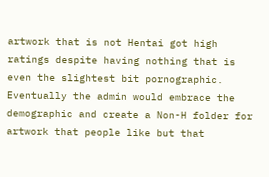artwork that is not Hentai got high ratings despite having nothing that is even the slightest bit pornographic. Eventually the admin would embrace the demographic and create a Non-H folder for artwork that people like but that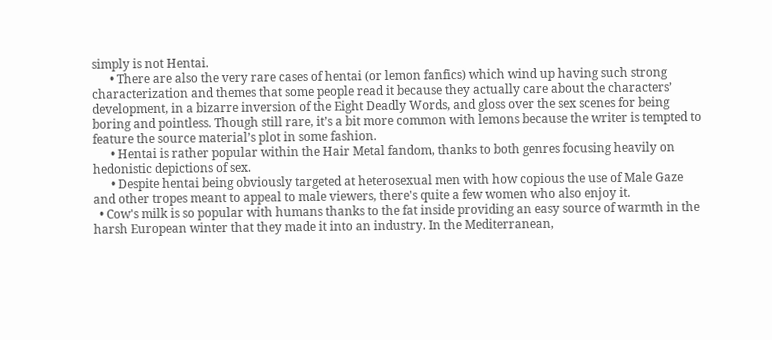simply is not Hentai.
      • There are also the very rare cases of hentai (or lemon fanfics) which wind up having such strong characterization and themes that some people read it because they actually care about the characters’ development, in a bizarre inversion of the Eight Deadly Words, and gloss over the sex scenes for being boring and pointless. Though still rare, it’s a bit more common with lemons because the writer is tempted to feature the source material’s plot in some fashion.
      • Hentai is rather popular within the Hair Metal fandom, thanks to both genres focusing heavily on hedonistic depictions of sex.
      • Despite hentai being obviously targeted at heterosexual men with how copious the use of Male Gaze and other tropes meant to appeal to male viewers, there's quite a few women who also enjoy it.
  • Cow's milk is so popular with humans thanks to the fat inside providing an easy source of warmth in the harsh European winter that they made it into an industry. In the Mediterranean,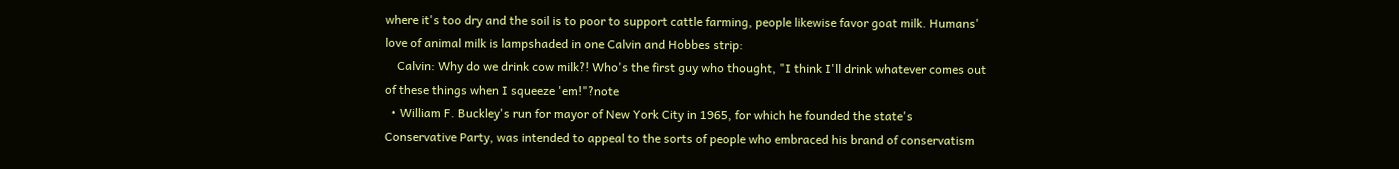where it's too dry and the soil is to poor to support cattle farming, people likewise favor goat milk. Humans' love of animal milk is lampshaded in one Calvin and Hobbes strip:
    Calvin: Why do we drink cow milk?! Who's the first guy who thought, "I think I'll drink whatever comes out of these things when I squeeze 'em!"?note
  • William F. Buckley's run for mayor of New York City in 1965, for which he founded the state's Conservative Party, was intended to appeal to the sorts of people who embraced his brand of conservatism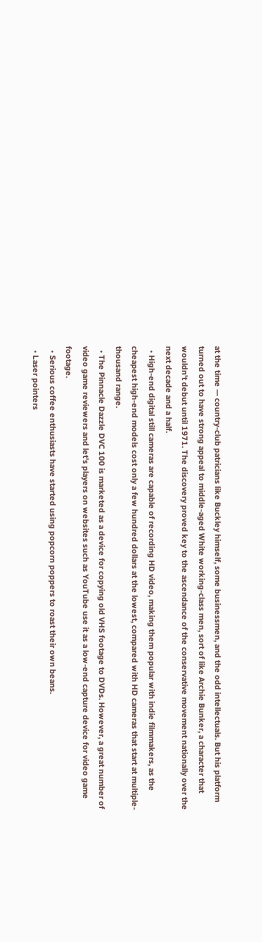at the time — country-club patricians like Buckley himself, some businessmen, and the odd intellectuals. But his platform turned out to have strong appeal to middle-aged White working-class men, sort of like Archie Bunker, a character that wouldn't debut until 1971. The discovery proved key to the ascendance of the conservative movement nationally over the next decade and a half.
  • High-end digital still cameras are capable of recording HD video, making them popular with indie filmmakers, as the cheapest high-end models cost only a few hundred dollars at the lowest, compared with HD cameras that start at multiple-thousand range.
  • The Pinnacle Dazzle DVC 100 is marketed as a device for copying old VHS footage to DVDs. However, a great number of video game reviewers and let's players on websites such as YouTube use it as a low-end capture device for video game footage.
  • Serious coffee enthusiasts have started using popcorn poppers to roast their own beans.
  • Laser pointers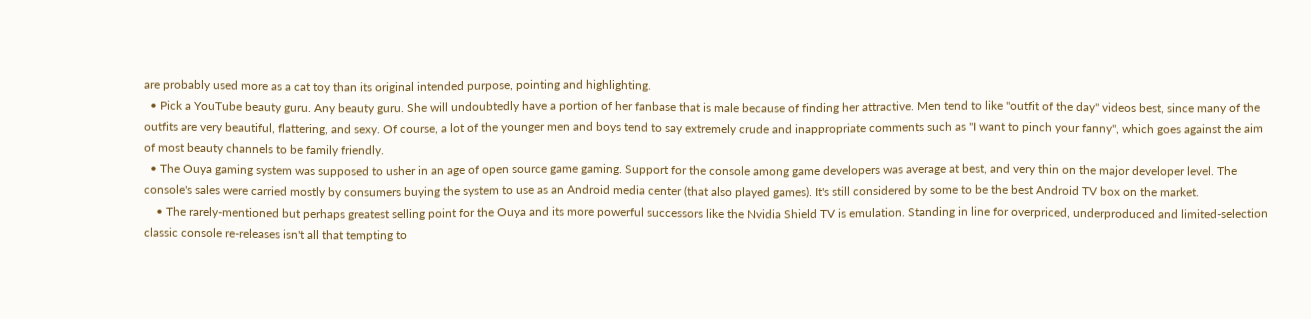are probably used more as a cat toy than its original intended purpose, pointing and highlighting.
  • Pick a YouTube beauty guru. Any beauty guru. She will undoubtedly have a portion of her fanbase that is male because of finding her attractive. Men tend to like "outfit of the day" videos best, since many of the outfits are very beautiful, flattering, and sexy. Of course, a lot of the younger men and boys tend to say extremely crude and inappropriate comments such as "I want to pinch your fanny", which goes against the aim of most beauty channels to be family friendly.
  • The Ouya gaming system was supposed to usher in an age of open source game gaming. Support for the console among game developers was average at best, and very thin on the major developer level. The console's sales were carried mostly by consumers buying the system to use as an Android media center (that also played games). It's still considered by some to be the best Android TV box on the market.
    • The rarely-mentioned but perhaps greatest selling point for the Ouya and its more powerful successors like the Nvidia Shield TV is emulation. Standing in line for overpriced, underproduced and limited-selection classic console re-releases isn't all that tempting to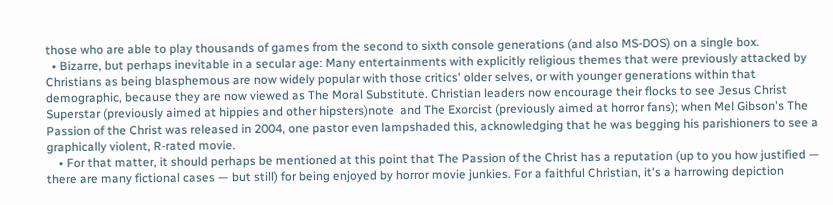those who are able to play thousands of games from the second to sixth console generations (and also MS-DOS) on a single box.
  • Bizarre, but perhaps inevitable in a secular age: Many entertainments with explicitly religious themes that were previously attacked by Christians as being blasphemous are now widely popular with those critics' older selves, or with younger generations within that demographic, because they are now viewed as The Moral Substitute. Christian leaders now encourage their flocks to see Jesus Christ Superstar (previously aimed at hippies and other hipsters)note  and The Exorcist (previously aimed at horror fans); when Mel Gibson's The Passion of the Christ was released in 2004, one pastor even lampshaded this, acknowledging that he was begging his parishioners to see a graphically violent, R-rated movie.
    • For that matter, it should perhaps be mentioned at this point that The Passion of the Christ has a reputation (up to you how justified — there are many fictional cases — but still) for being enjoyed by horror movie junkies. For a faithful Christian, it's a harrowing depiction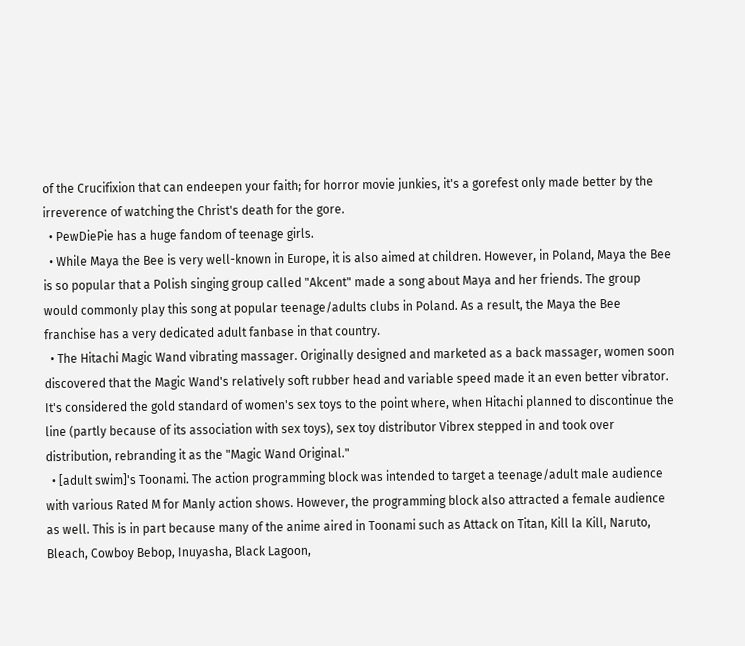of the Crucifixion that can endeepen your faith; for horror movie junkies, it's a gorefest only made better by the irreverence of watching the Christ's death for the gore.
  • PewDiePie has a huge fandom of teenage girls.
  • While Maya the Bee is very well-known in Europe, it is also aimed at children. However, in Poland, Maya the Bee is so popular that a Polish singing group called "Akcent" made a song about Maya and her friends. The group would commonly play this song at popular teenage/adults clubs in Poland. As a result, the Maya the Bee franchise has a very dedicated adult fanbase in that country.
  • The Hitachi Magic Wand vibrating massager. Originally designed and marketed as a back massager, women soon discovered that the Magic Wand's relatively soft rubber head and variable speed made it an even better vibrator. It's considered the gold standard of women's sex toys to the point where, when Hitachi planned to discontinue the line (partly because of its association with sex toys), sex toy distributor Vibrex stepped in and took over distribution, rebranding it as the "Magic Wand Original."
  • [adult swim]'s Toonami. The action programming block was intended to target a teenage/adult male audience with various Rated M for Manly action shows. However, the programming block also attracted a female audience as well. This is in part because many of the anime aired in Toonami such as Attack on Titan, Kill la Kill, Naruto, Bleach, Cowboy Bebop, Inuyasha, Black Lagoon,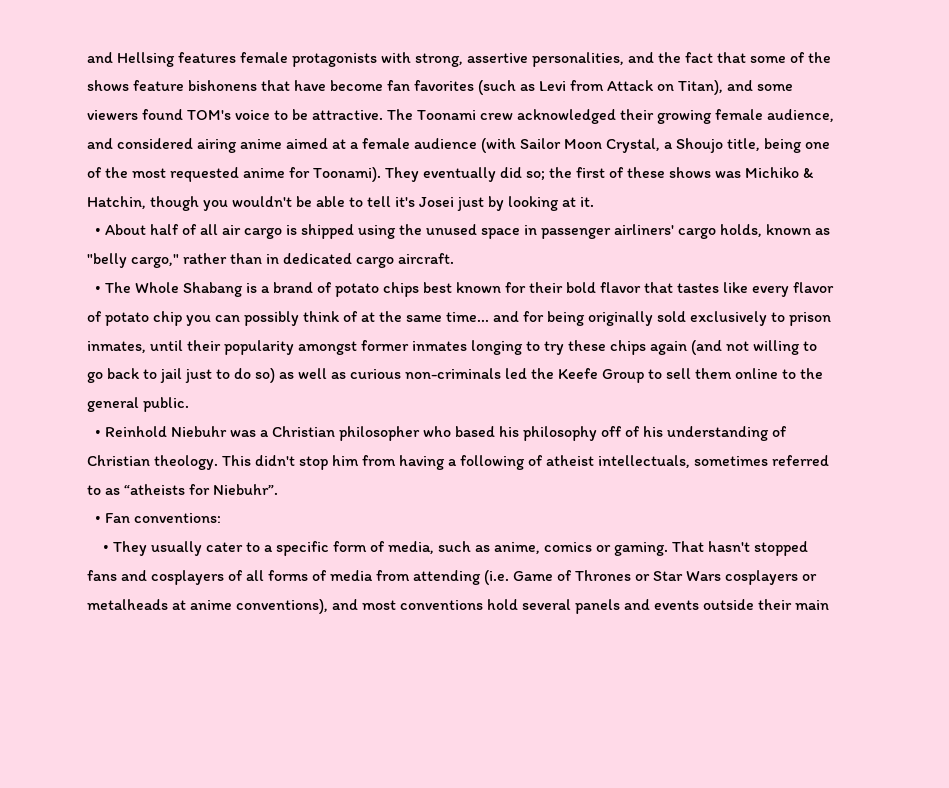and Hellsing features female protagonists with strong, assertive personalities, and the fact that some of the shows feature bishonens that have become fan favorites (such as Levi from Attack on Titan), and some viewers found TOM's voice to be attractive. The Toonami crew acknowledged their growing female audience, and considered airing anime aimed at a female audience (with Sailor Moon Crystal, a Shoujo title, being one of the most requested anime for Toonami). They eventually did so; the first of these shows was Michiko & Hatchin, though you wouldn't be able to tell it's Josei just by looking at it.
  • About half of all air cargo is shipped using the unused space in passenger airliners' cargo holds, known as "belly cargo," rather than in dedicated cargo aircraft.
  • The Whole Shabang is a brand of potato chips best known for their bold flavor that tastes like every flavor of potato chip you can possibly think of at the same time... and for being originally sold exclusively to prison inmates, until their popularity amongst former inmates longing to try these chips again (and not willing to go back to jail just to do so) as well as curious non-criminals led the Keefe Group to sell them online to the general public.
  • Reinhold Niebuhr was a Christian philosopher who based his philosophy off of his understanding of Christian theology. This didn't stop him from having a following of atheist intellectuals, sometimes referred to as “atheists for Niebuhr”.
  • Fan conventions:
    • They usually cater to a specific form of media, such as anime, comics or gaming. That hasn't stopped fans and cosplayers of all forms of media from attending (i.e. Game of Thrones or Star Wars cosplayers or metalheads at anime conventions), and most conventions hold several panels and events outside their main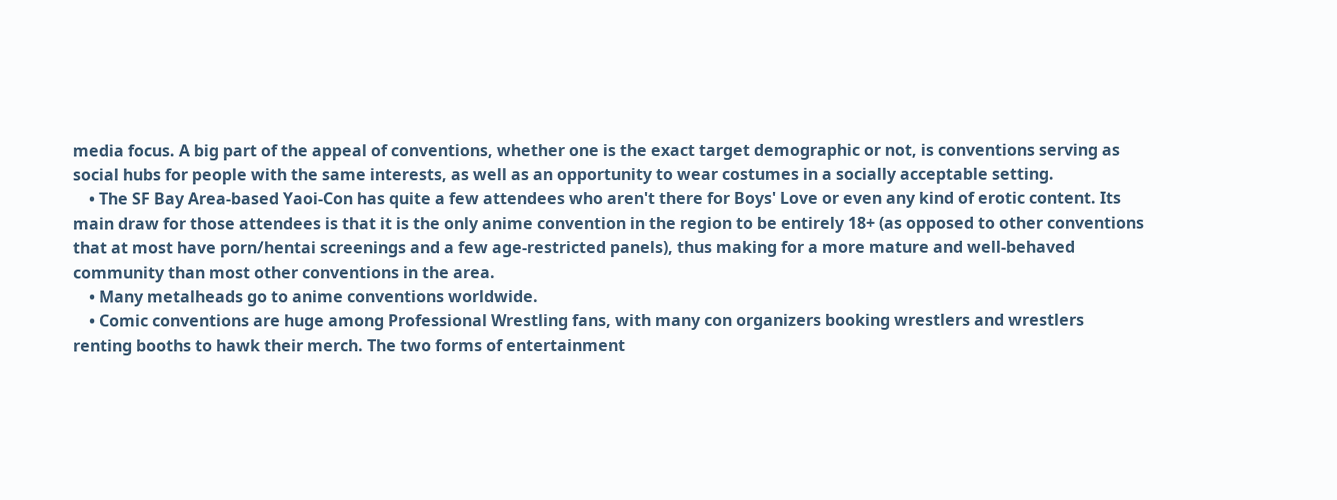media focus. A big part of the appeal of conventions, whether one is the exact target demographic or not, is conventions serving as social hubs for people with the same interests, as well as an opportunity to wear costumes in a socially acceptable setting.
    • The SF Bay Area-based Yaoi-Con has quite a few attendees who aren't there for Boys' Love or even any kind of erotic content. Its main draw for those attendees is that it is the only anime convention in the region to be entirely 18+ (as opposed to other conventions that at most have porn/hentai screenings and a few age-restricted panels), thus making for a more mature and well-behaved community than most other conventions in the area.
    • Many metalheads go to anime conventions worldwide.
    • Comic conventions are huge among Professional Wrestling fans, with many con organizers booking wrestlers and wrestlers renting booths to hawk their merch. The two forms of entertainment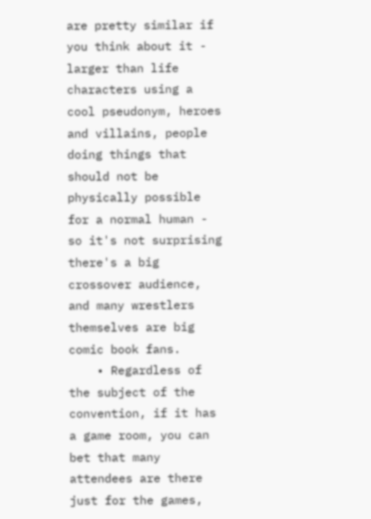are pretty similar if you think about it - larger than life characters using a cool pseudonym, heroes and villains, people doing things that should not be physically possible for a normal human - so it's not surprising there's a big crossover audience, and many wrestlers themselves are big comic book fans.
    • Regardless of the subject of the convention, if it has a game room, you can bet that many attendees are there just for the games,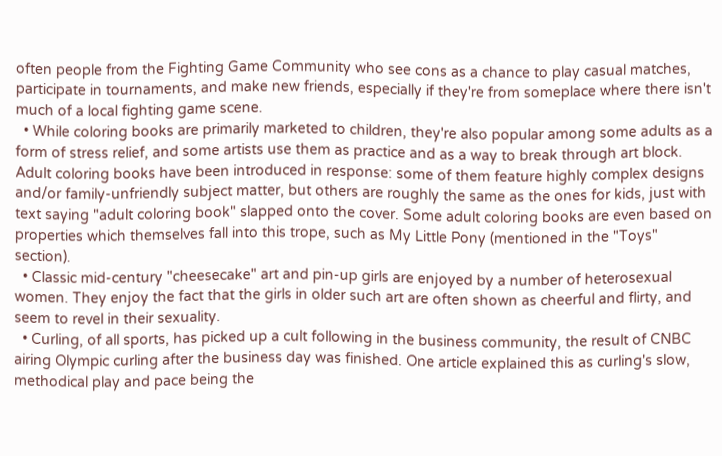often people from the Fighting Game Community who see cons as a chance to play casual matches, participate in tournaments, and make new friends, especially if they're from someplace where there isn't much of a local fighting game scene.
  • While coloring books are primarily marketed to children, they're also popular among some adults as a form of stress relief, and some artists use them as practice and as a way to break through art block. Adult coloring books have been introduced in response: some of them feature highly complex designs and/or family-unfriendly subject matter, but others are roughly the same as the ones for kids, just with text saying "adult coloring book" slapped onto the cover. Some adult coloring books are even based on properties which themselves fall into this trope, such as My Little Pony (mentioned in the "Toys" section).
  • Classic mid-century "cheesecake" art and pin-up girls are enjoyed by a number of heterosexual women. They enjoy the fact that the girls in older such art are often shown as cheerful and flirty, and seem to revel in their sexuality.
  • Curling, of all sports, has picked up a cult following in the business community, the result of CNBC airing Olympic curling after the business day was finished. One article explained this as curling's slow, methodical play and pace being the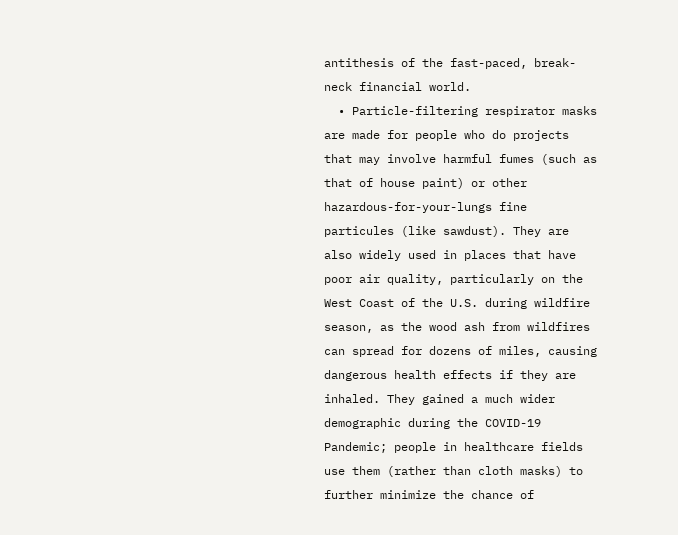antithesis of the fast-paced, break-neck financial world.
  • Particle-filtering respirator masks are made for people who do projects that may involve harmful fumes (such as that of house paint) or other hazardous-for-your-lungs fine particules (like sawdust). They are also widely used in places that have poor air quality, particularly on the West Coast of the U.S. during wildfire season, as the wood ash from wildfires can spread for dozens of miles, causing dangerous health effects if they are inhaled. They gained a much wider demographic during the COVID-19 Pandemic; people in healthcare fields use them (rather than cloth masks) to further minimize the chance of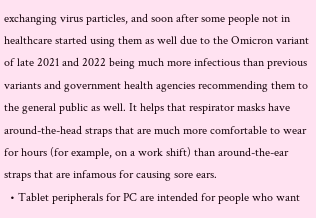exchanging virus particles, and soon after some people not in healthcare started using them as well due to the Omicron variant of late 2021 and 2022 being much more infectious than previous variants and government health agencies recommending them to the general public as well. It helps that respirator masks have around-the-head straps that are much more comfortable to wear for hours (for example, on a work shift) than around-the-ear straps that are infamous for causing sore ears.
  • Tablet peripherals for PC are intended for people who want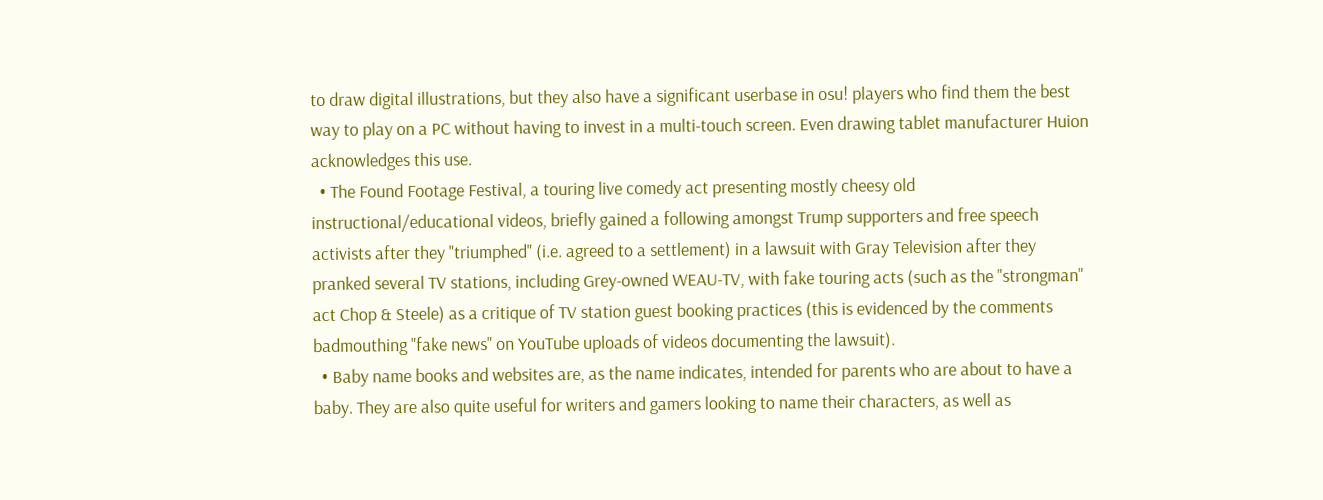to draw digital illustrations, but they also have a significant userbase in osu! players who find them the best way to play on a PC without having to invest in a multi-touch screen. Even drawing tablet manufacturer Huion acknowledges this use.
  • The Found Footage Festival, a touring live comedy act presenting mostly cheesy old instructional/educational videos, briefly gained a following amongst Trump supporters and free speech activists after they "triumphed" (i.e. agreed to a settlement) in a lawsuit with Gray Television after they pranked several TV stations, including Grey-owned WEAU-TV, with fake touring acts (such as the "strongman" act Chop & Steele) as a critique of TV station guest booking practices (this is evidenced by the comments badmouthing "fake news" on YouTube uploads of videos documenting the lawsuit).
  • Baby name books and websites are, as the name indicates, intended for parents who are about to have a baby. They are also quite useful for writers and gamers looking to name their characters, as well as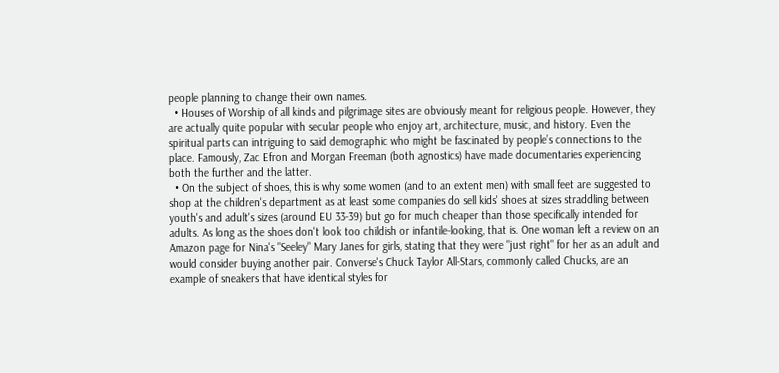people planning to change their own names.
  • Houses of Worship of all kinds and pilgrimage sites are obviously meant for religious people. However, they are actually quite popular with secular people who enjoy art, architecture, music, and history. Even the spiritual parts can intriguing to said demographic who might be fascinated by people’s connections to the place. Famously, Zac Efron and Morgan Freeman (both agnostics) have made documentaries experiencing both the further and the latter.
  • On the subject of shoes, this is why some women (and to an extent men) with small feet are suggested to shop at the children's department as at least some companies do sell kids' shoes at sizes straddling between youth's and adult's sizes (around EU 33-39) but go for much cheaper than those specifically intended for adults. As long as the shoes don't look too childish or infantile-looking, that is. One woman left a review on an Amazon page for Nina's "Seeley" Mary Janes for girls, stating that they were "just right" for her as an adult and would consider buying another pair. Converse's Chuck Taylor All-Stars, commonly called Chucks, are an example of sneakers that have identical styles for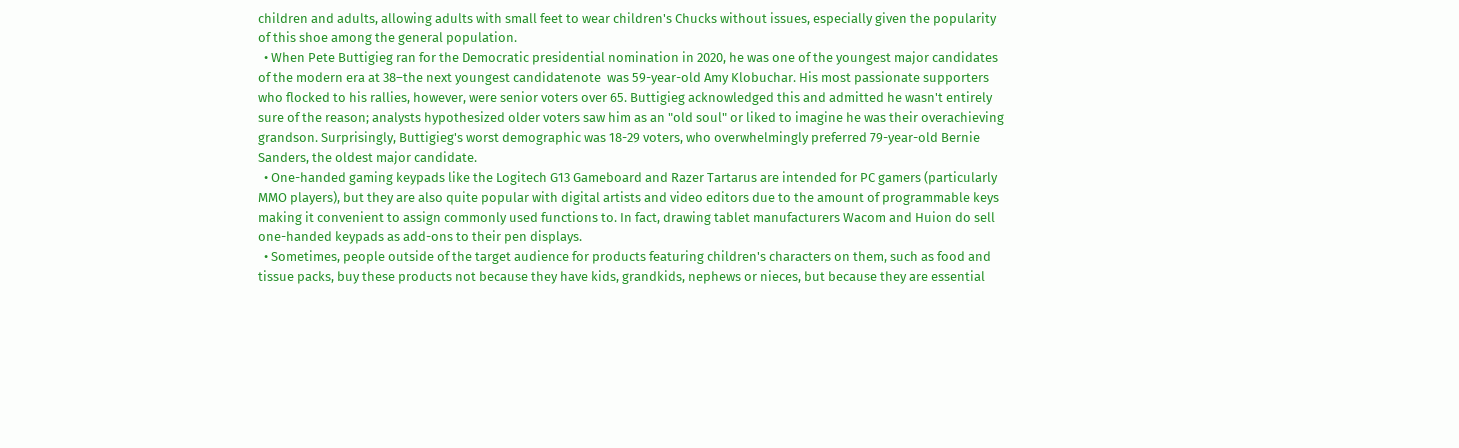children and adults, allowing adults with small feet to wear children's Chucks without issues, especially given the popularity of this shoe among the general population.
  • When Pete Buttigieg ran for the Democratic presidential nomination in 2020, he was one of the youngest major candidates of the modern era at 38–the next youngest candidatenote  was 59-year-old Amy Klobuchar. His most passionate supporters who flocked to his rallies, however, were senior voters over 65. Buttigieg acknowledged this and admitted he wasn't entirely sure of the reason; analysts hypothesized older voters saw him as an "old soul" or liked to imagine he was their overachieving grandson. Surprisingly, Buttigieg's worst demographic was 18-29 voters, who overwhelmingly preferred 79-year-old Bernie Sanders, the oldest major candidate.
  • One-handed gaming keypads like the Logitech G13 Gameboard and Razer Tartarus are intended for PC gamers (particularly MMO players), but they are also quite popular with digital artists and video editors due to the amount of programmable keys making it convenient to assign commonly used functions to. In fact, drawing tablet manufacturers Wacom and Huion do sell one-handed keypads as add-ons to their pen displays.
  • Sometimes, people outside of the target audience for products featuring children's characters on them, such as food and tissue packs, buy these products not because they have kids, grandkids, nephews or nieces, but because they are essential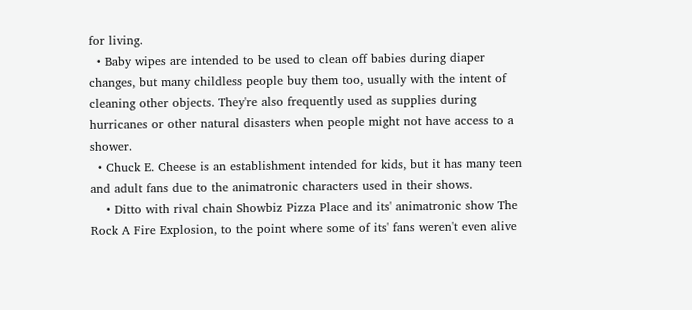for living.
  • Baby wipes are intended to be used to clean off babies during diaper changes, but many childless people buy them too, usually with the intent of cleaning other objects. They're also frequently used as supplies during hurricanes or other natural disasters when people might not have access to a shower.
  • Chuck E. Cheese is an establishment intended for kids, but it has many teen and adult fans due to the animatronic characters used in their shows.
    • Ditto with rival chain Showbiz Pizza Place and its' animatronic show The Rock A Fire Explosion, to the point where some of its' fans weren't even alive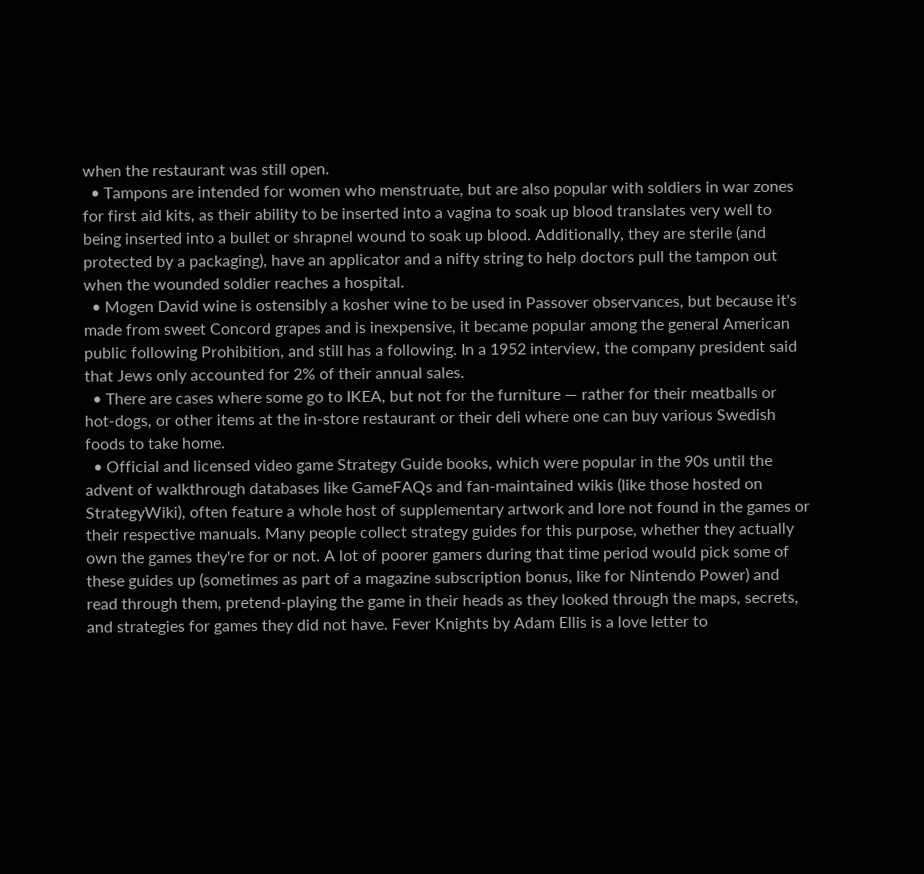when the restaurant was still open.
  • Tampons are intended for women who menstruate, but are also popular with soldiers in war zones for first aid kits, as their ability to be inserted into a vagina to soak up blood translates very well to being inserted into a bullet or shrapnel wound to soak up blood. Additionally, they are sterile (and protected by a packaging), have an applicator and a nifty string to help doctors pull the tampon out when the wounded soldier reaches a hospital.
  • Mogen David wine is ostensibly a kosher wine to be used in Passover observances, but because it's made from sweet Concord grapes and is inexpensive, it became popular among the general American public following Prohibition, and still has a following. In a 1952 interview, the company president said that Jews only accounted for 2% of their annual sales.
  • There are cases where some go to IKEA, but not for the furniture — rather for their meatballs or hot-dogs, or other items at the in-store restaurant or their deli where one can buy various Swedish foods to take home.
  • Official and licensed video game Strategy Guide books, which were popular in the 90s until the advent of walkthrough databases like GameFAQs and fan-maintained wikis (like those hosted on StrategyWiki), often feature a whole host of supplementary artwork and lore not found in the games or their respective manuals. Many people collect strategy guides for this purpose, whether they actually own the games they're for or not. A lot of poorer gamers during that time period would pick some of these guides up (sometimes as part of a magazine subscription bonus, like for Nintendo Power) and read through them, pretend-playing the game in their heads as they looked through the maps, secrets, and strategies for games they did not have. Fever Knights by Adam Ellis is a love letter to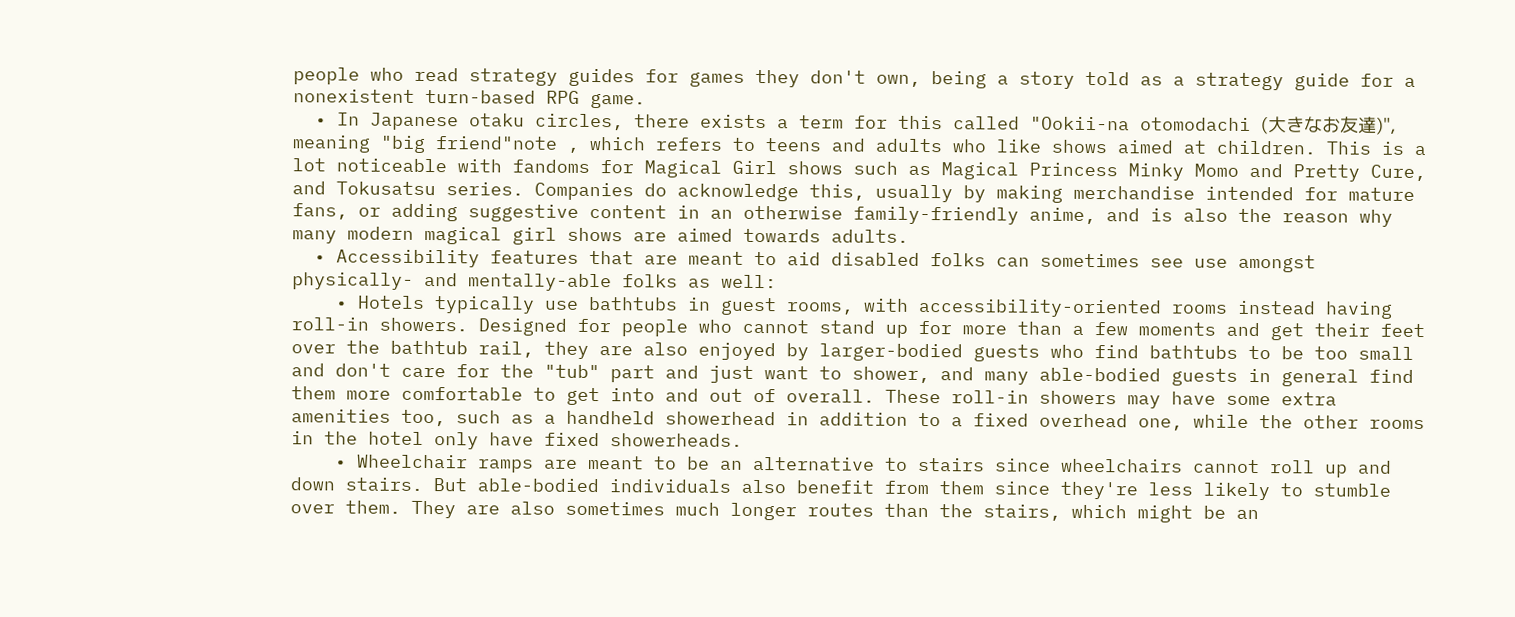people who read strategy guides for games they don't own, being a story told as a strategy guide for a nonexistent turn-based RPG game.
  • In Japanese otaku circles, there exists a term for this called "Ookii-na otomodachi (大きなお友達)", meaning "big friend"note , which refers to teens and adults who like shows aimed at children. This is a lot noticeable with fandoms for Magical Girl shows such as Magical Princess Minky Momo and Pretty Cure, and Tokusatsu series. Companies do acknowledge this, usually by making merchandise intended for mature fans, or adding suggestive content in an otherwise family-friendly anime, and is also the reason why many modern magical girl shows are aimed towards adults.
  • Accessibility features that are meant to aid disabled folks can sometimes see use amongst physically- and mentally-able folks as well:
    • Hotels typically use bathtubs in guest rooms, with accessibility-oriented rooms instead having roll-in showers. Designed for people who cannot stand up for more than a few moments and get their feet over the bathtub rail, they are also enjoyed by larger-bodied guests who find bathtubs to be too small and don't care for the "tub" part and just want to shower, and many able-bodied guests in general find them more comfortable to get into and out of overall. These roll-in showers may have some extra amenities too, such as a handheld showerhead in addition to a fixed overhead one, while the other rooms in the hotel only have fixed showerheads.
    • Wheelchair ramps are meant to be an alternative to stairs since wheelchairs cannot roll up and down stairs. But able-bodied individuals also benefit from them since they're less likely to stumble over them. They are also sometimes much longer routes than the stairs, which might be an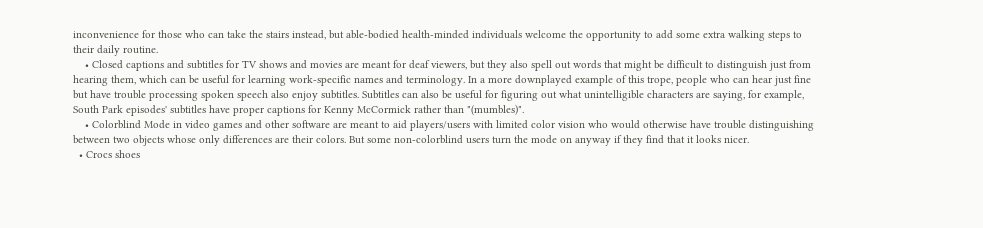inconvenience for those who can take the stairs instead, but able-bodied health-minded individuals welcome the opportunity to add some extra walking steps to their daily routine.
    • Closed captions and subtitles for TV shows and movies are meant for deaf viewers, but they also spell out words that might be difficult to distinguish just from hearing them, which can be useful for learning work-specific names and terminology. In a more downplayed example of this trope, people who can hear just fine but have trouble processing spoken speech also enjoy subtitles. Subtitles can also be useful for figuring out what unintelligible characters are saying, for example, South Park episodes' subtitles have proper captions for Kenny McCormick rather than "(mumbles)".
    • Colorblind Mode in video games and other software are meant to aid players/users with limited color vision who would otherwise have trouble distinguishing between two objects whose only differences are their colors. But some non-colorblind users turn the mode on anyway if they find that it looks nicer.
  • Crocs shoes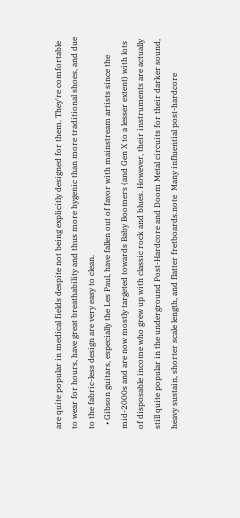are quite popular in medical fields despite not being explicitly designed for them. They're comfortable to wear for hours, have great breathability and thus more hygenic than more traditional shoes, and due to the fabric-less design are very easy to clean.
  • Gibson guitars, especially the Les Paul, have fallen out of favor with mainstream artists since the mid-2000s and are now mostly targeted towards Baby Boomers (and Gen X to a lesser extent) with lots of disposable income who grew up with classic rock and blues. However, their instruments are actually still quite popular in the underground Post-Hardcore and Doom Metal circuits for their darker sound, heavy sustain, shorter scale length, and flatter fretboards.note  Many influential post-hardcore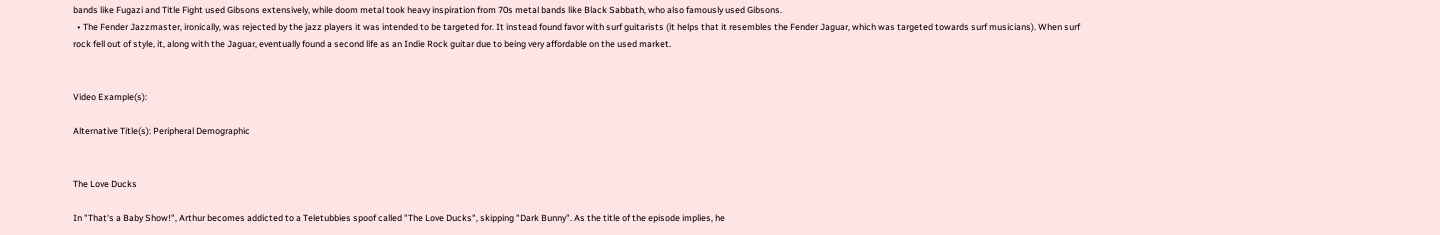bands like Fugazi and Title Fight used Gibsons extensively, while doom metal took heavy inspiration from 70s metal bands like Black Sabbath, who also famously used Gibsons.
  • The Fender Jazzmaster, ironically, was rejected by the jazz players it was intended to be targeted for. It instead found favor with surf guitarists (it helps that it resembles the Fender Jaguar, which was targeted towards surf musicians). When surf rock fell out of style, it, along with the Jaguar, eventually found a second life as an Indie Rock guitar due to being very affordable on the used market.


Video Example(s):

Alternative Title(s): Peripheral Demographic


The Love Ducks

In "That's a Baby Show!", Arthur becomes addicted to a Teletubbies spoof called "The Love Ducks", skipping "Dark Bunny". As the title of the episode implies, he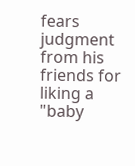fears judgment from his friends for liking a "baby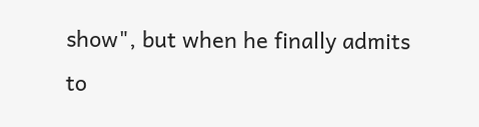show", but when he finally admits to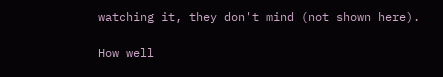watching it, they don't mind (not shown here).

How well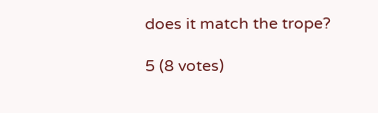does it match the trope?

5 (8 votes)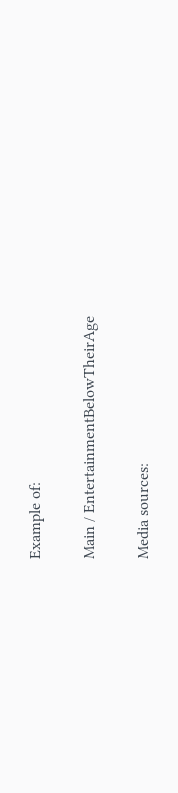Example of:

Main / EntertainmentBelowTheirAge

Media sources: